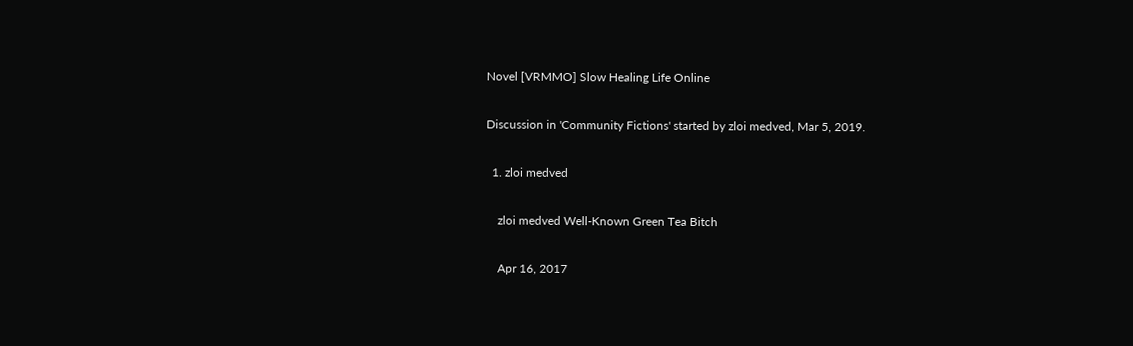Novel [VRMMO] Slow Healing Life Online

Discussion in 'Community Fictions' started by zloi medved, Mar 5, 2019.

  1. zloi medved

    zloi medved Well-Known Green Tea Bitch

    Apr 16, 2017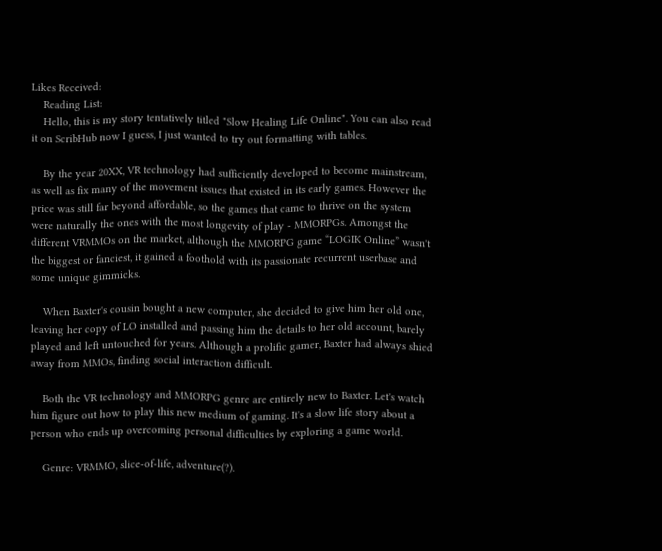Likes Received:
    Reading List:
    Hello, this is my story tentatively titled "Slow Healing Life Online". You can also read it on ScribHub now I guess, I just wanted to try out formatting with tables.

    By the year 20XX, VR technology had sufficiently developed to become mainstream, as well as fix many of the movement issues that existed in its early games. However the price was still far beyond affordable, so the games that came to thrive on the system were naturally the ones with the most longevity of play - MMORPGs. Amongst the different VRMMOs on the market, although the MMORPG game “LOGIK Online” wasn't the biggest or fanciest, it gained a foothold with its passionate recurrent userbase and some unique gimmicks.

    When Baxter's cousin bought a new computer, she decided to give him her old one, leaving her copy of LO installed and passing him the details to her old account, barely played and left untouched for years. Although a prolific gamer, Baxter had always shied away from MMOs, finding social interaction difficult.

    Both the VR technology and MMORPG genre are entirely new to Baxter. Let's watch him figure out how to play this new medium of gaming. It's a slow life story about a person who ends up overcoming personal difficulties by exploring a game world.

    Genre: VRMMO, slice-of-life, adventure(?).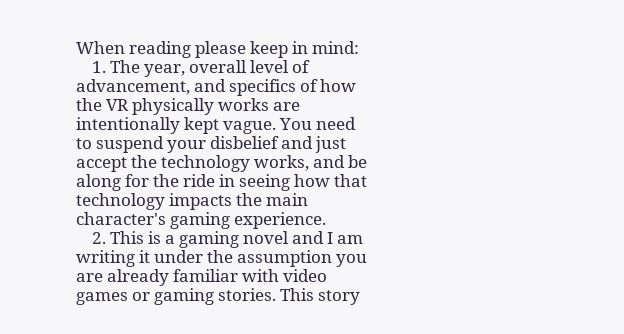When reading please keep in mind:
    1. The year, overall level of advancement, and specifics of how the VR physically works are intentionally kept vague. You need to suspend your disbelief and just accept the technology works, and be along for the ride in seeing how that technology impacts the main character's gaming experience.
    2. This is a gaming novel and I am writing it under the assumption you are already familiar with video games or gaming stories. This story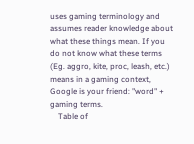uses gaming terminology and assumes reader knowledge about what these things mean. If you do not know what these terms (Eg. aggro, kite, proc, leash, etc.) means in a gaming context, Google is your friend: "word" + gaming terms.
    Table of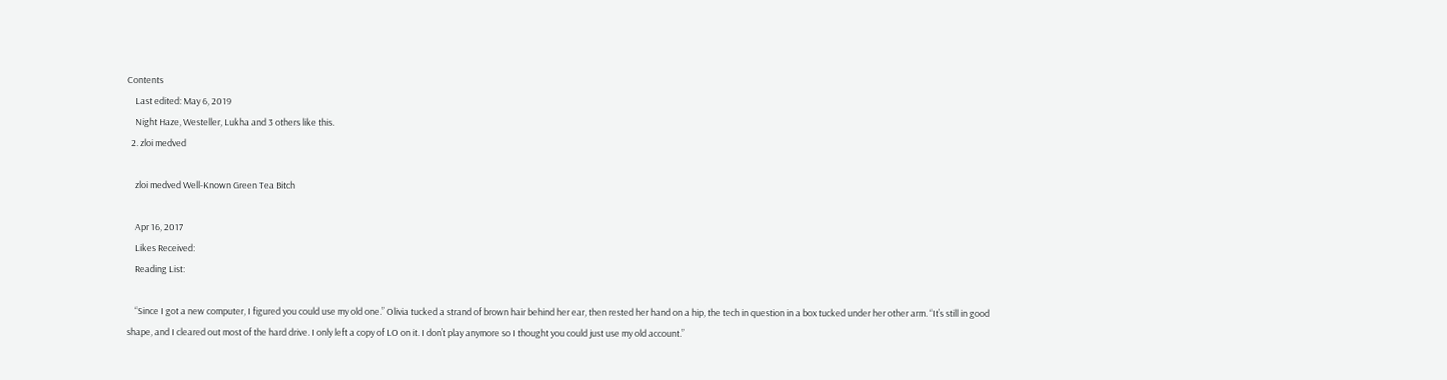Contents
    Last edited: May 6, 2019
    Night Haze, Westeller, Lukha and 3 others like this.
  2. zloi medved

    zloi medved Well-Known Green Tea Bitch

    Apr 16, 2017
    Likes Received:
    Reading List:

    “Since I got a new computer, I figured you could use my old one.” Olivia tucked a strand of brown hair behind her ear, then rested her hand on a hip, the tech in question in a box tucked under her other arm. “It’s still in good shape, and I cleared out most of the hard drive. I only left a copy of LO on it. I don’t play anymore so I thought you could just use my old account.”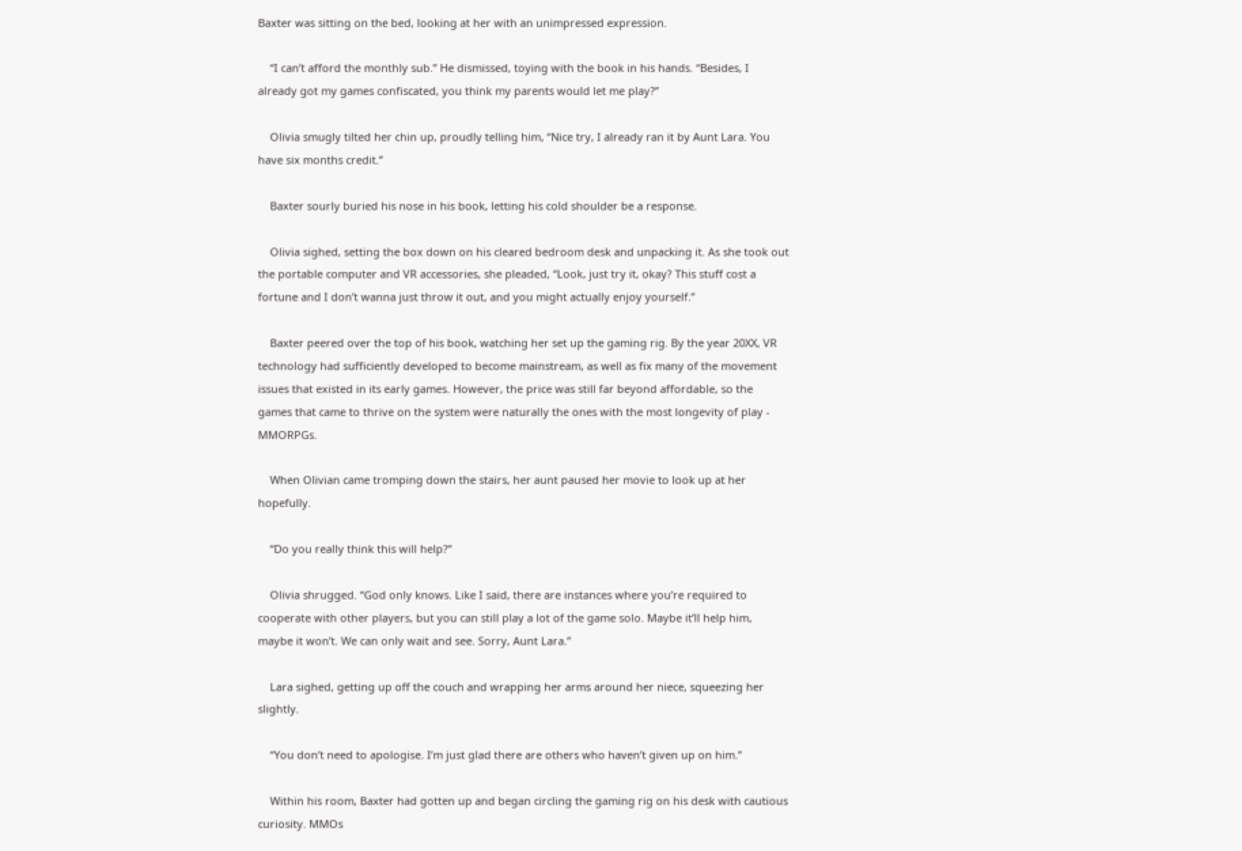Baxter was sitting on the bed, looking at her with an unimpressed expression.

    “I can’t afford the monthly sub.” He dismissed, toying with the book in his hands. “Besides, I already got my games confiscated, you think my parents would let me play?”

    Olivia smugly tilted her chin up, proudly telling him, “Nice try, I already ran it by Aunt Lara. You have six months credit.”

    Baxter sourly buried his nose in his book, letting his cold shoulder be a response.

    Olivia sighed, setting the box down on his cleared bedroom desk and unpacking it. As she took out the portable computer and VR accessories, she pleaded, “Look, just try it, okay? This stuff cost a fortune and I don’t wanna just throw it out, and you might actually enjoy yourself.”

    Baxter peered over the top of his book, watching her set up the gaming rig. By the year 20XX, VR technology had sufficiently developed to become mainstream, as well as fix many of the movement issues that existed in its early games. However, the price was still far beyond affordable, so the games that came to thrive on the system were naturally the ones with the most longevity of play - MMORPGs.

    When Olivian came tromping down the stairs, her aunt paused her movie to look up at her hopefully.

    “Do you really think this will help?”

    Olivia shrugged. “God only knows. Like I said, there are instances where you’re required to cooperate with other players, but you can still play a lot of the game solo. Maybe it’ll help him, maybe it won’t. We can only wait and see. Sorry, Aunt Lara.”

    Lara sighed, getting up off the couch and wrapping her arms around her niece, squeezing her slightly.

    “You don’t need to apologise. I’m just glad there are others who haven’t given up on him.”

    Within his room, Baxter had gotten up and began circling the gaming rig on his desk with cautious curiosity. MMOs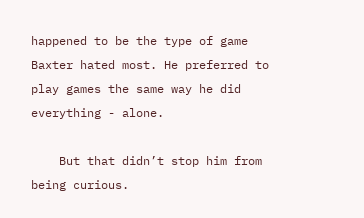happened to be the type of game Baxter hated most. He preferred to play games the same way he did everything - alone.

    But that didn’t stop him from being curious.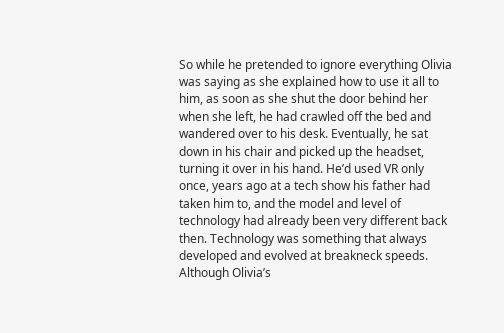So while he pretended to ignore everything Olivia was saying as she explained how to use it all to him, as soon as she shut the door behind her when she left, he had crawled off the bed and wandered over to his desk. Eventually, he sat down in his chair and picked up the headset, turning it over in his hand. He’d used VR only once, years ago at a tech show his father had taken him to, and the model and level of technology had already been very different back then. Technology was something that always developed and evolved at breakneck speeds. Although Olivia’s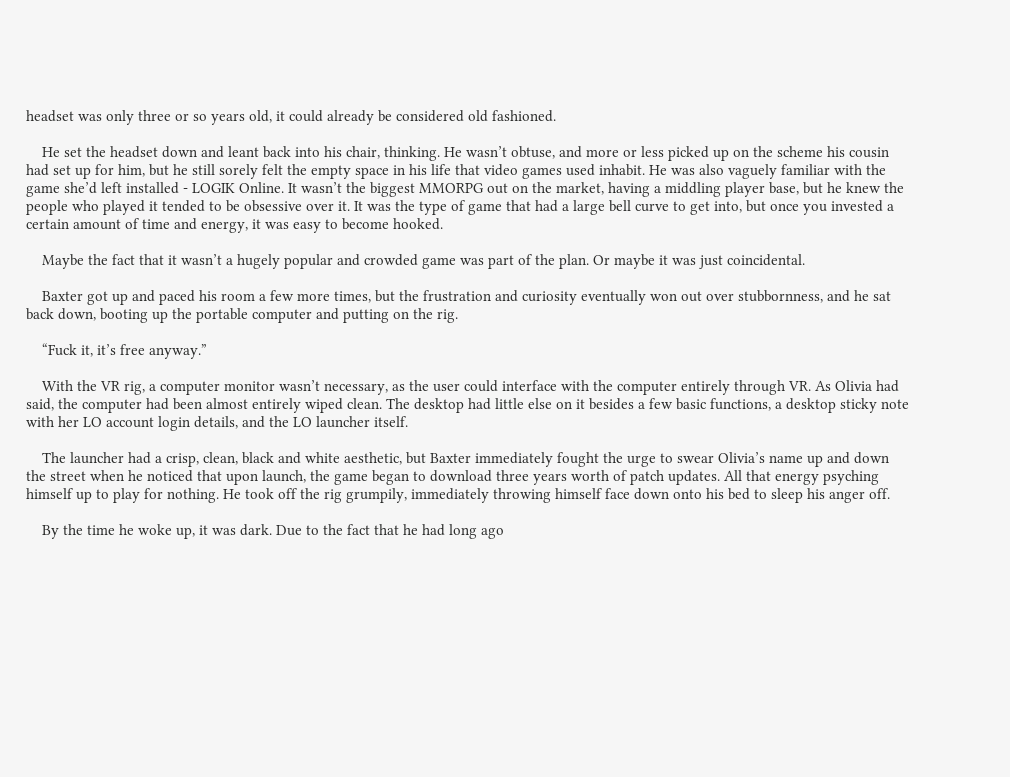headset was only three or so years old, it could already be considered old fashioned.

    He set the headset down and leant back into his chair, thinking. He wasn’t obtuse, and more or less picked up on the scheme his cousin had set up for him, but he still sorely felt the empty space in his life that video games used inhabit. He was also vaguely familiar with the game she’d left installed - LOGIK Online. It wasn’t the biggest MMORPG out on the market, having a middling player base, but he knew the people who played it tended to be obsessive over it. It was the type of game that had a large bell curve to get into, but once you invested a certain amount of time and energy, it was easy to become hooked.

    Maybe the fact that it wasn’t a hugely popular and crowded game was part of the plan. Or maybe it was just coincidental.

    Baxter got up and paced his room a few more times, but the frustration and curiosity eventually won out over stubbornness, and he sat back down, booting up the portable computer and putting on the rig.

    “Fuck it, it’s free anyway.”

    With the VR rig, a computer monitor wasn’t necessary, as the user could interface with the computer entirely through VR. As Olivia had said, the computer had been almost entirely wiped clean. The desktop had little else on it besides a few basic functions, a desktop sticky note with her LO account login details, and the LO launcher itself.

    The launcher had a crisp, clean, black and white aesthetic, but Baxter immediately fought the urge to swear Olivia’s name up and down the street when he noticed that upon launch, the game began to download three years worth of patch updates. All that energy psyching himself up to play for nothing. He took off the rig grumpily, immediately throwing himself face down onto his bed to sleep his anger off.

    By the time he woke up, it was dark. Due to the fact that he had long ago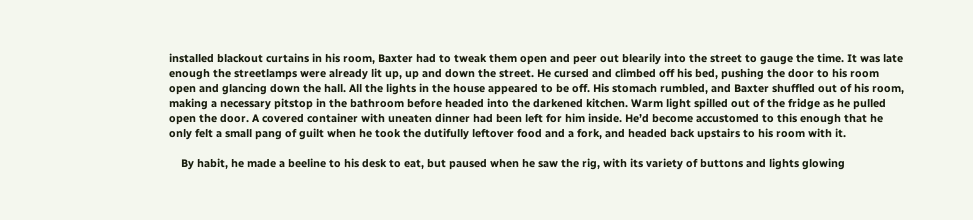installed blackout curtains in his room, Baxter had to tweak them open and peer out blearily into the street to gauge the time. It was late enough the streetlamps were already lit up, up and down the street. He cursed and climbed off his bed, pushing the door to his room open and glancing down the hall. All the lights in the house appeared to be off. His stomach rumbled, and Baxter shuffled out of his room, making a necessary pitstop in the bathroom before headed into the darkened kitchen. Warm light spilled out of the fridge as he pulled open the door. A covered container with uneaten dinner had been left for him inside. He’d become accustomed to this enough that he only felt a small pang of guilt when he took the dutifully leftover food and a fork, and headed back upstairs to his room with it.

    By habit, he made a beeline to his desk to eat, but paused when he saw the rig, with its variety of buttons and lights glowing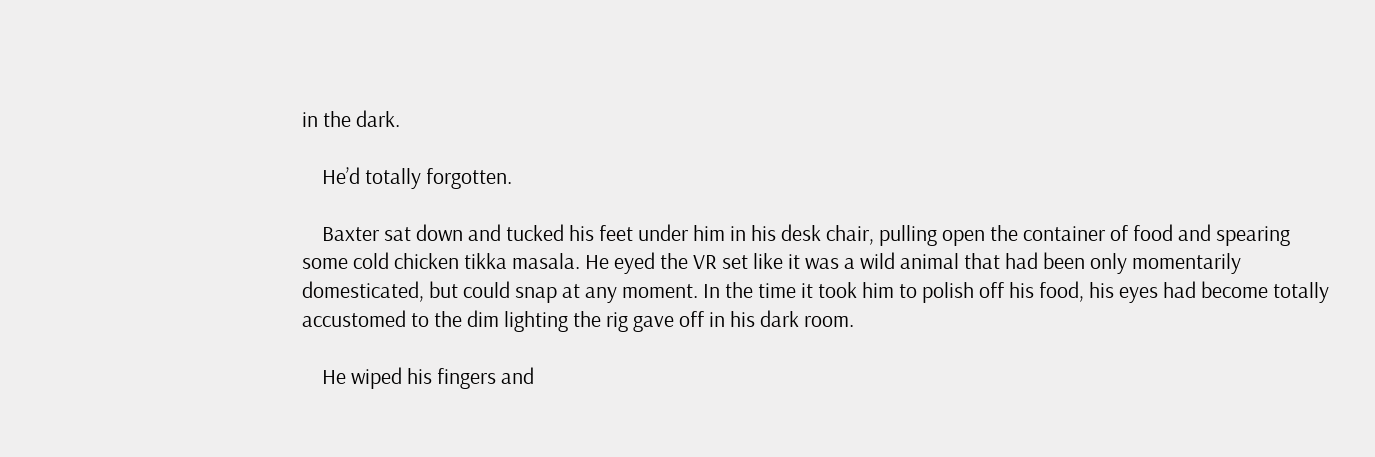in the dark.

    He’d totally forgotten.

    Baxter sat down and tucked his feet under him in his desk chair, pulling open the container of food and spearing some cold chicken tikka masala. He eyed the VR set like it was a wild animal that had been only momentarily domesticated, but could snap at any moment. In the time it took him to polish off his food, his eyes had become totally accustomed to the dim lighting the rig gave off in his dark room.

    He wiped his fingers and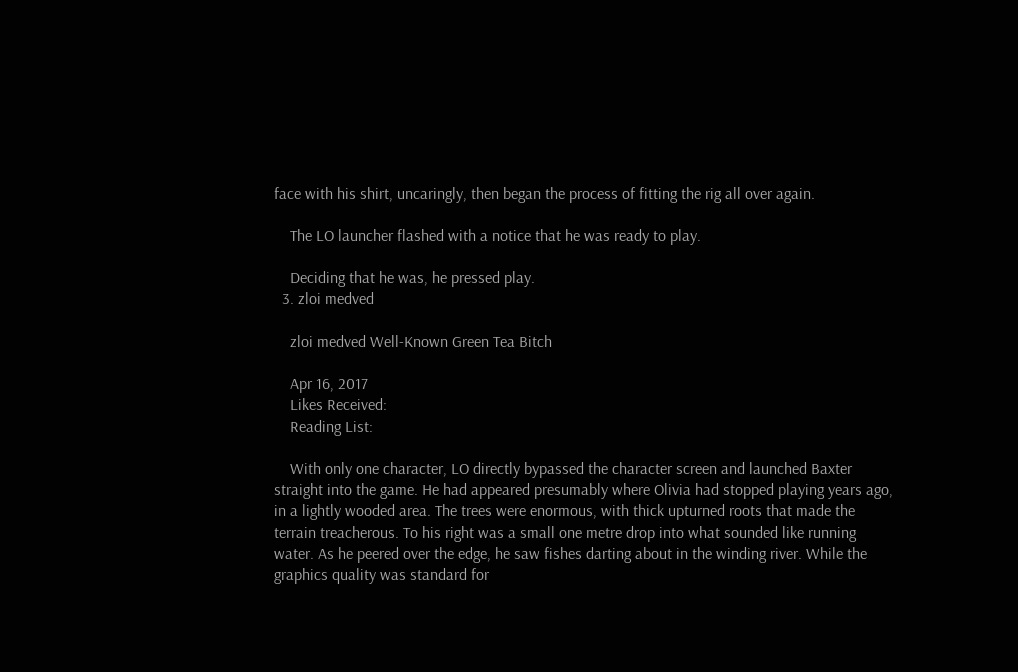face with his shirt, uncaringly, then began the process of fitting the rig all over again.

    The LO launcher flashed with a notice that he was ready to play.

    Deciding that he was, he pressed play.
  3. zloi medved

    zloi medved Well-Known Green Tea Bitch

    Apr 16, 2017
    Likes Received:
    Reading List:

    With only one character, LO directly bypassed the character screen and launched Baxter straight into the game. He had appeared presumably where Olivia had stopped playing years ago, in a lightly wooded area. The trees were enormous, with thick upturned roots that made the terrain treacherous. To his right was a small one metre drop into what sounded like running water. As he peered over the edge, he saw fishes darting about in the winding river. While the graphics quality was standard for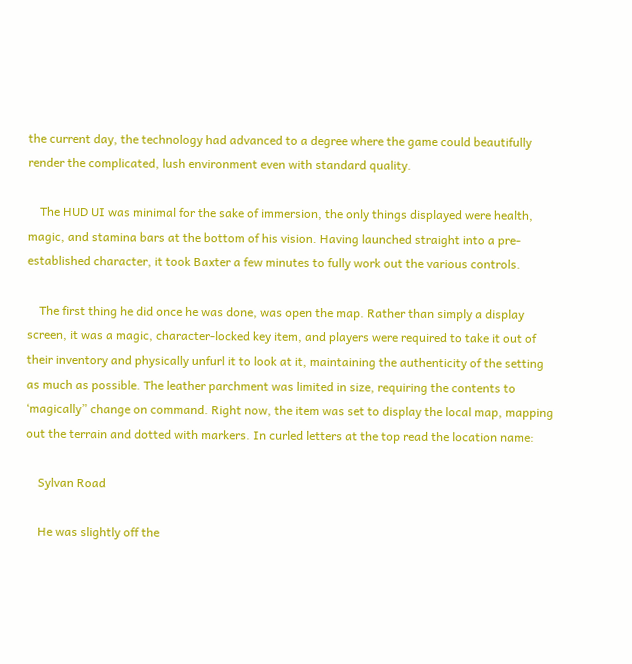the current day, the technology had advanced to a degree where the game could beautifully render the complicated, lush environment even with standard quality.

    The HUD UI was minimal for the sake of immersion, the only things displayed were health, magic, and stamina bars at the bottom of his vision. Having launched straight into a pre-established character, it took Baxter a few minutes to fully work out the various controls.

    The first thing he did once he was done, was open the map. Rather than simply a display screen, it was a magic, character-locked key item, and players were required to take it out of their inventory and physically unfurl it to look at it, maintaining the authenticity of the setting as much as possible. The leather parchment was limited in size, requiring the contents to ‘magically” change on command. Right now, the item was set to display the local map, mapping out the terrain and dotted with markers. In curled letters at the top read the location name:

    Sylvan Road

    He was slightly off the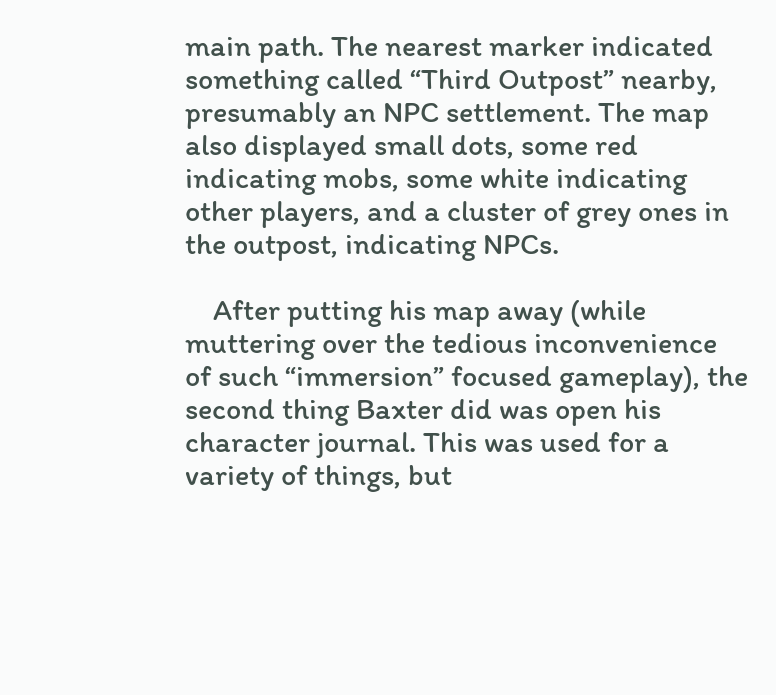main path. The nearest marker indicated something called “Third Outpost” nearby, presumably an NPC settlement. The map also displayed small dots, some red indicating mobs, some white indicating other players, and a cluster of grey ones in the outpost, indicating NPCs.

    After putting his map away (while muttering over the tedious inconvenience of such “immersion” focused gameplay), the second thing Baxter did was open his character journal. This was used for a variety of things, but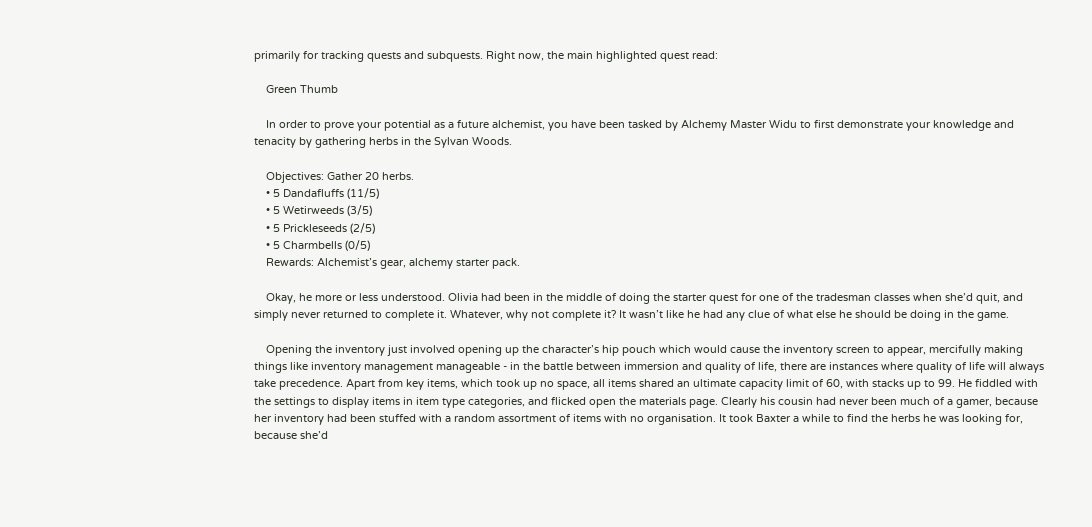primarily for tracking quests and subquests. Right now, the main highlighted quest read:

    Green Thumb

    In order to prove your potential as a future alchemist, you have been tasked by Alchemy Master Widu to first demonstrate your knowledge and tenacity by gathering herbs in the Sylvan Woods.

    Objectives: Gather 20 herbs.
    • 5 Dandafluffs (11/5)
    • 5 Wetirweeds (3/5)
    • 5 Prickleseeds (2/5)
    • 5 Charmbells (0/5)
    Rewards: Alchemist’s gear, alchemy starter pack.

    Okay, he more or less understood. Olivia had been in the middle of doing the starter quest for one of the tradesman classes when she’d quit, and simply never returned to complete it. Whatever, why not complete it? It wasn’t like he had any clue of what else he should be doing in the game.

    Opening the inventory just involved opening up the character’s hip pouch which would cause the inventory screen to appear, mercifully making things like inventory management manageable - in the battle between immersion and quality of life, there are instances where quality of life will always take precedence. Apart from key items, which took up no space, all items shared an ultimate capacity limit of 60, with stacks up to 99. He fiddled with the settings to display items in item type categories, and flicked open the materials page. Clearly his cousin had never been much of a gamer, because her inventory had been stuffed with a random assortment of items with no organisation. It took Baxter a while to find the herbs he was looking for, because she’d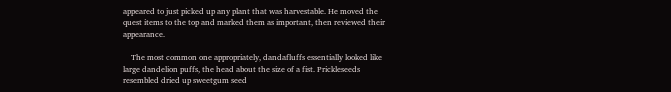appeared to just picked up any plant that was harvestable. He moved the quest items to the top and marked them as important, then reviewed their appearance.

    The most common one appropriately, dandafluffs essentially looked like large dandelion puffs, the head about the size of a fist. Prickleseeds resembled dried up sweetgum seed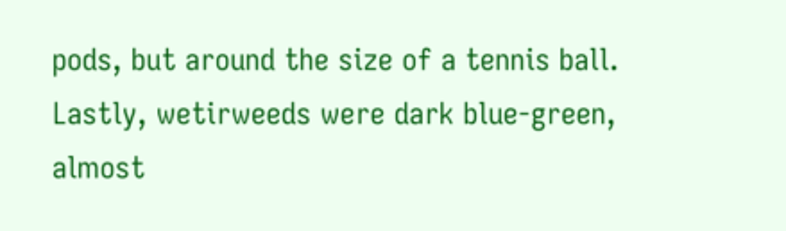pods, but around the size of a tennis ball. Lastly, wetirweeds were dark blue-green, almost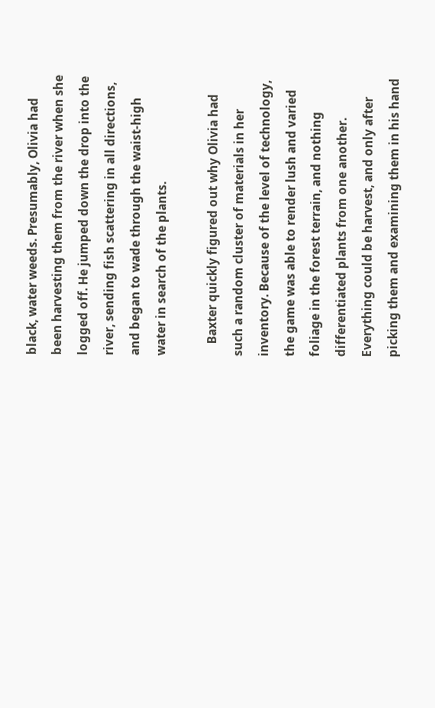black, water weeds. Presumably, Olivia had been harvesting them from the river when she logged off. He jumped down the drop into the river, sending fish scattering in all directions, and began to wade through the waist-high water in search of the plants.

    Baxter quickly figured out why Olivia had such a random cluster of materials in her inventory. Because of the level of technology, the game was able to render lush and varied foliage in the forest terrain, and nothing differentiated plants from one another. Everything could be harvest, and only after picking them and examining them in his hand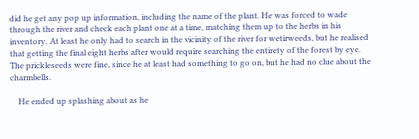did he get any pop up information, including the name of the plant. He was forced to wade through the river and check each plant one at a time, matching them up to the herbs in his inventory. At least he only had to search in the vicinity of the river for wetirweeds, but he realised that getting the final eight herbs after would require searching the entirety of the forest by eye. The prickleseeds were fine, since he at least had something to go on, but he had no clue about the charmbells.

    He ended up splashing about as he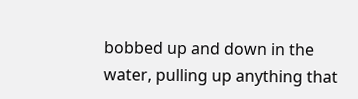bobbed up and down in the water, pulling up anything that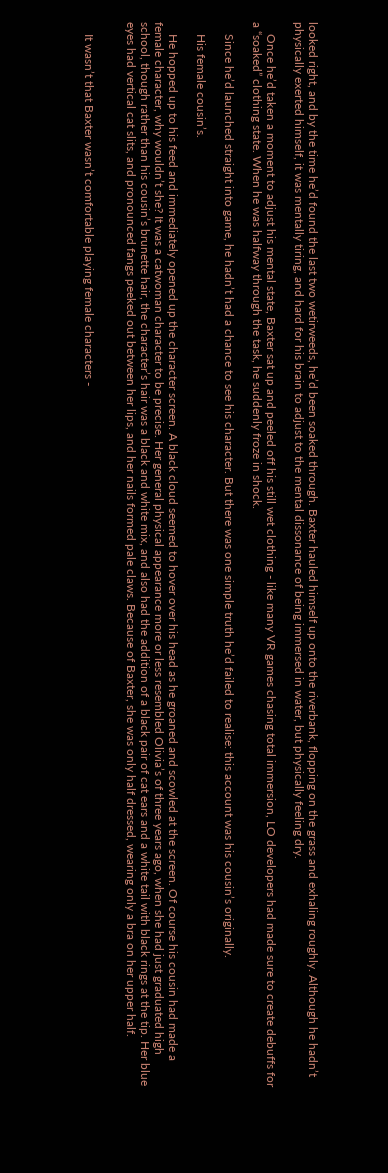looked right, and by the time he’d found the last two wetirweeds, he’d been soaked through. Baxter hauled himself up onto the riverbank, flopping on the grass and exhaling roughly. Although he hadn’t physically exerted himself, it was mentally tiring, and hard for his brain to adjust to the mental dissonance of being immersed in water, but physically feeling dry.

    Once he’d taken a moment to adjust his mental state, Baxter sat up and peeled off his still wet clothing - like many VR games chasing total immersion, LO developers had made sure to create debuffs for a “soaked” clothing state. When he was halfway through the task, he suddenly froze in shock.

    Since he’d launched straight into game, he hadn’t had a chance to see his character. But there was one simple truth he’d failed to realise: this account was his cousin’s originally.

    His female cousin’s.

    He hopped up to his feed and immediately opened up the character screen. A black cloud seemed to hover over his head as he groaned and scowled at the screen. Of course his cousin had made a female character, why wouldn’t she? It was a catwoman character to be precise. Her general physical appearance more or less resembled Olivia’s of three years ago, when she had just graduated high school, though rather than his cousin’s brunette hair, the character’s hair was a black and white mix, and also had the addition of a black pair of cat ears and a white tail with black rings at the tip. Her blue eyes had vertical cat slits, and pronounced fangs peeked out between her lips, and her nails formed pale claws. Because of Baxter, she was only half dressed, wearing only a bra on her upper half.


    It wasn’t that Baxter wasn’t comfortable playing female characters -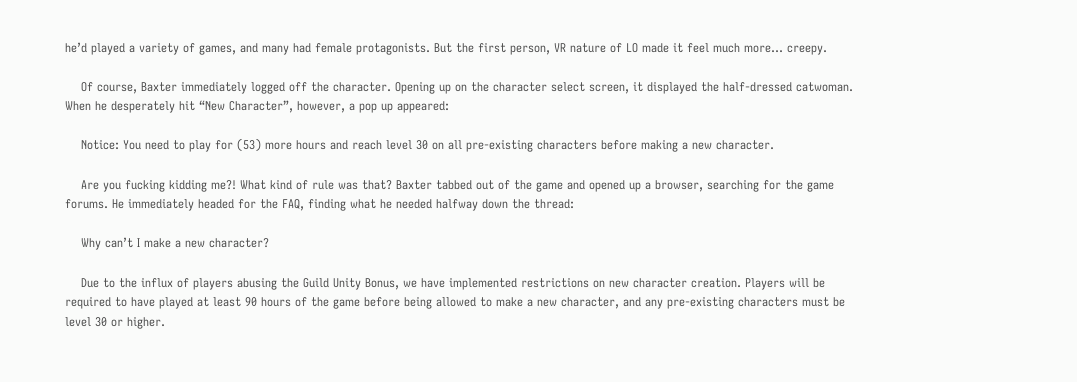he’d played a variety of games, and many had female protagonists. But the first person, VR nature of LO made it feel much more… creepy.

    Of course, Baxter immediately logged off the character. Opening up on the character select screen, it displayed the half-dressed catwoman. When he desperately hit “New Character”, however, a pop up appeared:

    Notice: You need to play for (53) more hours and reach level 30 on all pre-existing characters before making a new character.

    Are you fucking kidding me?! What kind of rule was that? Baxter tabbed out of the game and opened up a browser, searching for the game forums. He immediately headed for the FAQ, finding what he needed halfway down the thread:

    Why can’t I make a new character?

    Due to the influx of players abusing the Guild Unity Bonus, we have implemented restrictions on new character creation. Players will be required to have played at least 90 hours of the game before being allowed to make a new character, and any pre-existing characters must be level 30 or higher.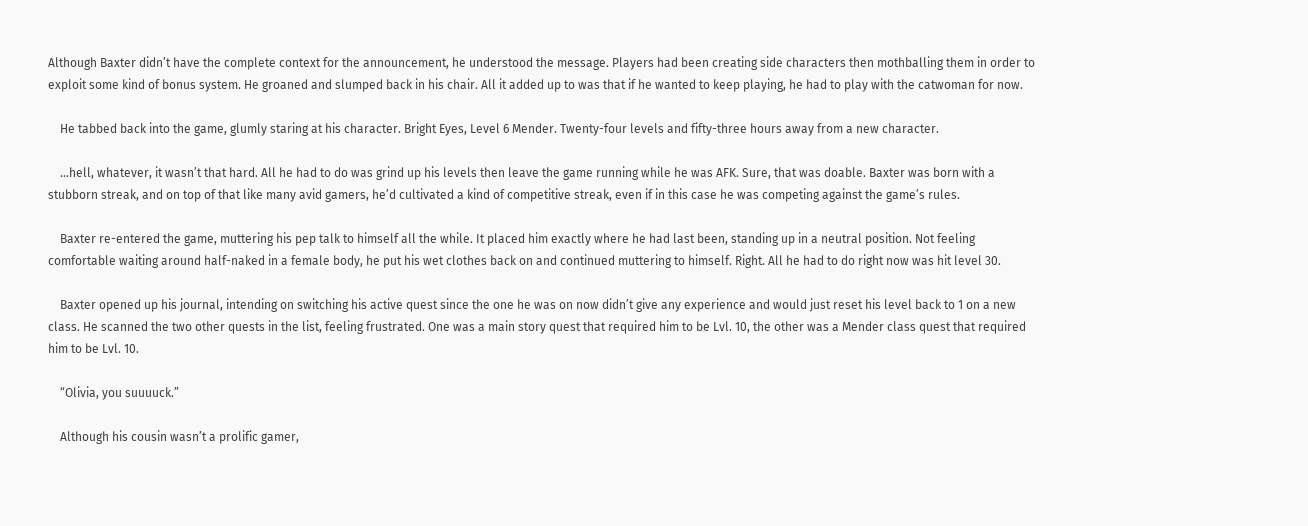Although Baxter didn’t have the complete context for the announcement, he understood the message. Players had been creating side characters then mothballing them in order to exploit some kind of bonus system. He groaned and slumped back in his chair. All it added up to was that if he wanted to keep playing, he had to play with the catwoman for now.

    He tabbed back into the game, glumly staring at his character. Bright Eyes, Level 6 Mender. Twenty-four levels and fifty-three hours away from a new character.

    ...hell, whatever, it wasn’t that hard. All he had to do was grind up his levels then leave the game running while he was AFK. Sure, that was doable. Baxter was born with a stubborn streak, and on top of that like many avid gamers, he’d cultivated a kind of competitive streak, even if in this case he was competing against the game’s rules.

    Baxter re-entered the game, muttering his pep talk to himself all the while. It placed him exactly where he had last been, standing up in a neutral position. Not feeling comfortable waiting around half-naked in a female body, he put his wet clothes back on and continued muttering to himself. Right. All he had to do right now was hit level 30.

    Baxter opened up his journal, intending on switching his active quest since the one he was on now didn’t give any experience and would just reset his level back to 1 on a new class. He scanned the two other quests in the list, feeling frustrated. One was a main story quest that required him to be Lvl. 10, the other was a Mender class quest that required him to be Lvl. 10.

    “Olivia, you suuuuck.”

    Although his cousin wasn’t a prolific gamer,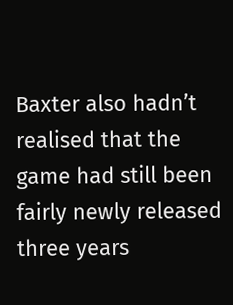Baxter also hadn’t realised that the game had still been fairly newly released three years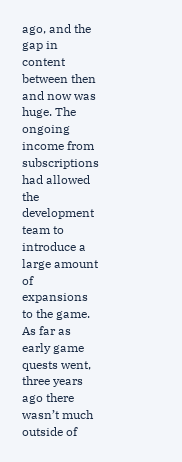ago, and the gap in content between then and now was huge. The ongoing income from subscriptions had allowed the development team to introduce a large amount of expansions to the game. As far as early game quests went, three years ago there wasn’t much outside of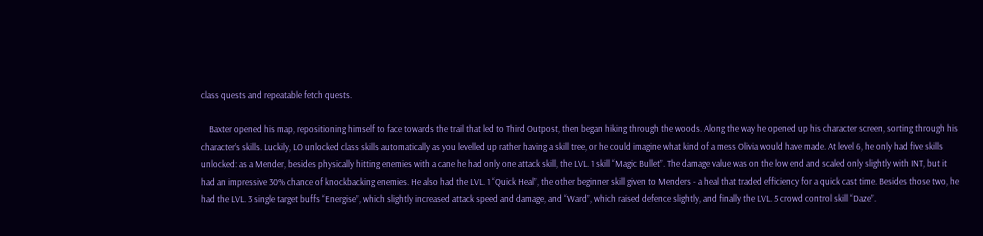class quests and repeatable fetch quests.

    Baxter opened his map, repositioning himself to face towards the trail that led to Third Outpost, then began hiking through the woods. Along the way he opened up his character screen, sorting through his character’s skills. Luckily, LO unlocked class skills automatically as you levelled up rather having a skill tree, or he could imagine what kind of a mess Olivia would have made. At level 6, he only had five skills unlocked: as a Mender, besides physically hitting enemies with a cane he had only one attack skill, the LVL. 1 skill “Magic Bullet”. The damage value was on the low end and scaled only slightly with INT, but it had an impressive 30% chance of knockbacking enemies. He also had the LVL. 1 “Quick Heal”, the other beginner skill given to Menders - a heal that traded efficiency for a quick cast time. Besides those two, he had the LVL. 3 single target buffs “Energise”, which slightly increased attack speed and damage, and “Ward”, which raised defence slightly, and finally the LVL. 5 crowd control skill “Daze”.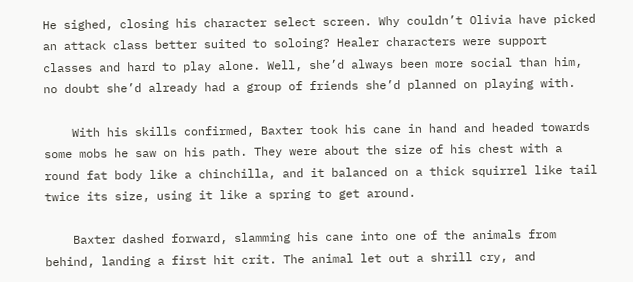He sighed, closing his character select screen. Why couldn’t Olivia have picked an attack class better suited to soloing? Healer characters were support classes and hard to play alone. Well, she’d always been more social than him, no doubt she’d already had a group of friends she’d planned on playing with.

    With his skills confirmed, Baxter took his cane in hand and headed towards some mobs he saw on his path. They were about the size of his chest with a round fat body like a chinchilla, and it balanced on a thick squirrel like tail twice its size, using it like a spring to get around.

    Baxter dashed forward, slamming his cane into one of the animals from behind, landing a first hit crit. The animal let out a shrill cry, and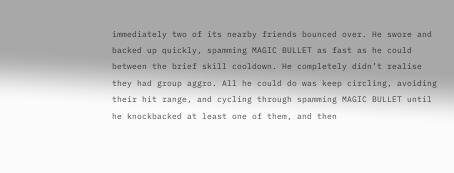immediately two of its nearby friends bounced over. He swore and backed up quickly, spamming MAGIC BULLET as fast as he could between the brief skill cooldown. He completely didn’t realise they had group aggro. All he could do was keep circling, avoiding their hit range, and cycling through spamming MAGIC BULLET until he knockbacked at least one of them, and then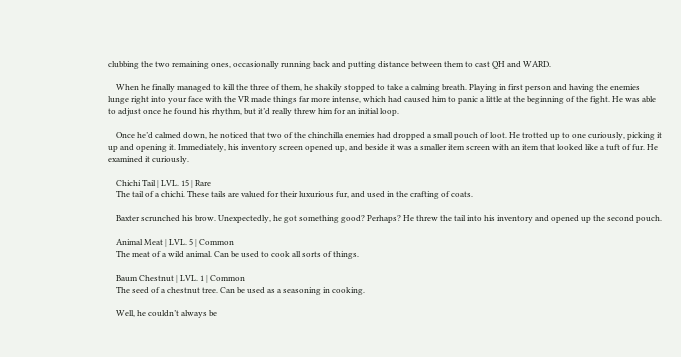clubbing the two remaining ones, occasionally running back and putting distance between them to cast QH and WARD.

    When he finally managed to kill the three of them, he shakily stopped to take a calming breath. Playing in first person and having the enemies lunge right into your face with the VR made things far more intense, which had caused him to panic a little at the beginning of the fight. He was able to adjust once he found his rhythm, but it’d really threw him for an initial loop.

    Once he’d calmed down, he noticed that two of the chinchilla enemies had dropped a small pouch of loot. He trotted up to one curiously, picking it up and opening it. Immediately, his inventory screen opened up, and beside it was a smaller item screen with an item that looked like a tuft of fur. He examined it curiously.

    Chichi Tail | LVL. 15 | Rare
    The tail of a chichi. These tails are valued for their luxurious fur, and used in the crafting of coats.

    Baxter scrunched his brow. Unexpectedly, he got something good? Perhaps? He threw the tail into his inventory and opened up the second pouch.

    Animal Meat | LVL. 5 | Common
    The meat of a wild animal. Can be used to cook all sorts of things.

    Baum Chestnut | LVL. 1 | Common
    The seed of a chestnut tree. Can be used as a seasoning in cooking.

    Well, he couldn’t always be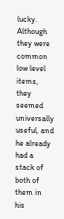lucky. Although they were common low level items, they seemed universally useful, and he already had a stack of both of them in his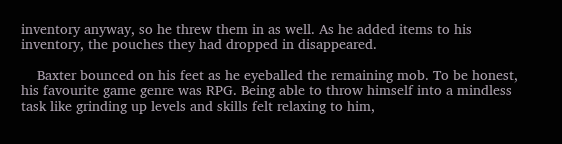inventory anyway, so he threw them in as well. As he added items to his inventory, the pouches they had dropped in disappeared.

    Baxter bounced on his feet as he eyeballed the remaining mob. To be honest, his favourite game genre was RPG. Being able to throw himself into a mindless task like grinding up levels and skills felt relaxing to him,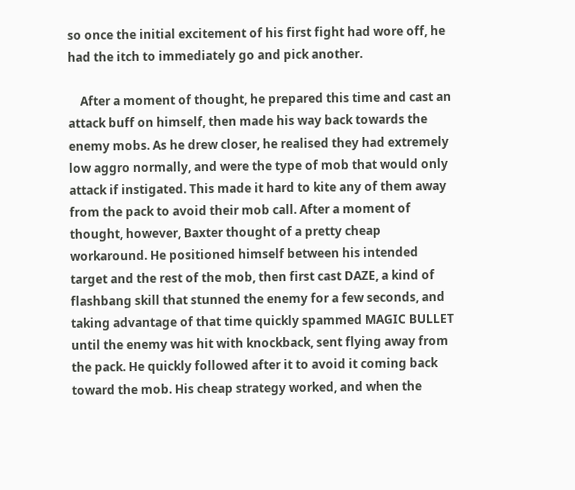so once the initial excitement of his first fight had wore off, he had the itch to immediately go and pick another.

    After a moment of thought, he prepared this time and cast an attack buff on himself, then made his way back towards the enemy mobs. As he drew closer, he realised they had extremely low aggro normally, and were the type of mob that would only attack if instigated. This made it hard to kite any of them away from the pack to avoid their mob call. After a moment of thought, however, Baxter thought of a pretty cheap workaround. He positioned himself between his intended target and the rest of the mob, then first cast DAZE, a kind of flashbang skill that stunned the enemy for a few seconds, and taking advantage of that time quickly spammed MAGIC BULLET until the enemy was hit with knockback, sent flying away from the pack. He quickly followed after it to avoid it coming back toward the mob. His cheap strategy worked, and when the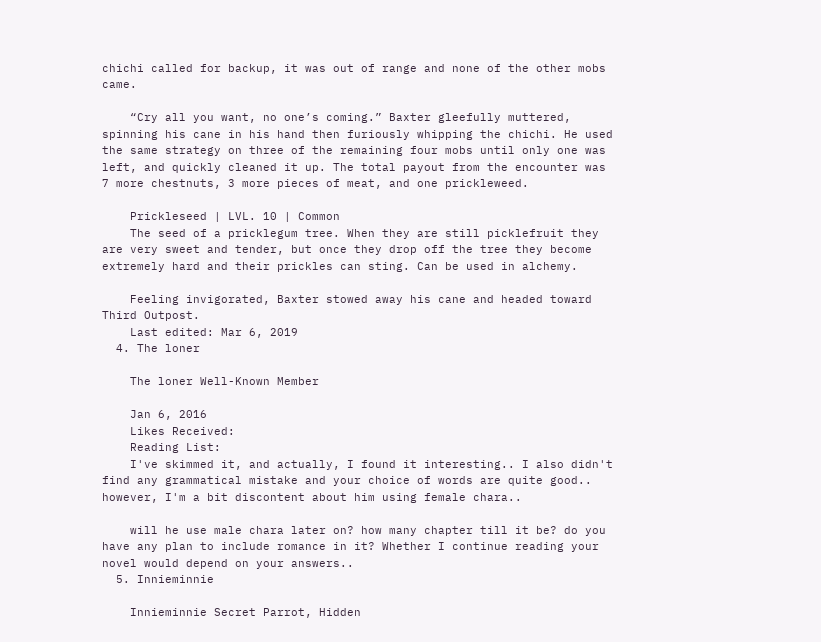chichi called for backup, it was out of range and none of the other mobs came.

    “Cry all you want, no one’s coming.” Baxter gleefully muttered, spinning his cane in his hand then furiously whipping the chichi. He used the same strategy on three of the remaining four mobs until only one was left, and quickly cleaned it up. The total payout from the encounter was 7 more chestnuts, 3 more pieces of meat, and one prickleweed.

    Prickleseed | LVL. 10 | Common
    The seed of a pricklegum tree. When they are still picklefruit they are very sweet and tender, but once they drop off the tree they become extremely hard and their prickles can sting. Can be used in alchemy.

    Feeling invigorated, Baxter stowed away his cane and headed toward Third Outpost.
    Last edited: Mar 6, 2019
  4. The loner

    The loner Well-Known Member

    Jan 6, 2016
    Likes Received:
    Reading List:
    I've skimmed it, and actually, I found it interesting.. I also didn't find any grammatical mistake and your choice of words are quite good.. however, I'm a bit discontent about him using female chara..

    will he use male chara later on? how many chapter till it be? do you have any plan to include romance in it? Whether I continue reading your novel would depend on your answers..
  5. Innieminnie

    Innieminnie Secret Parrot, Hidden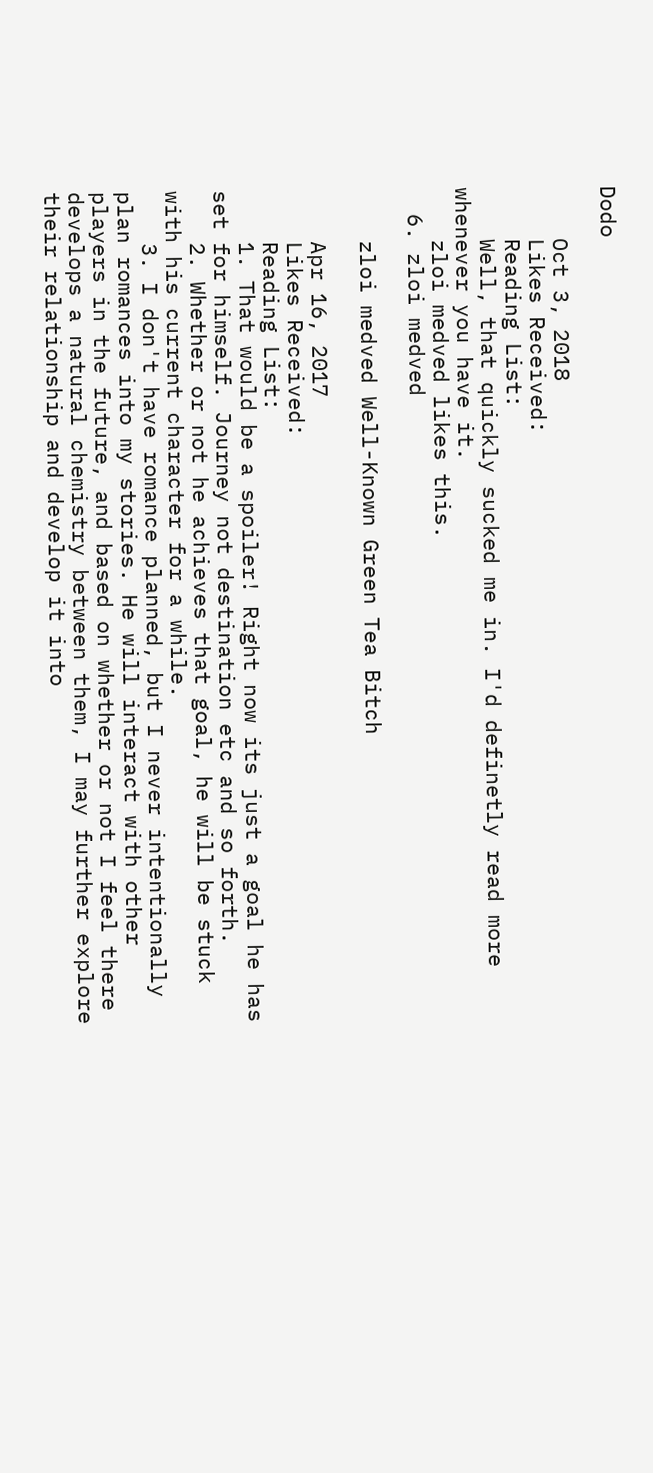Dodo

    Oct 3, 2018
    Likes Received:
    Reading List:
    Well, that quickly sucked me in. I'd definetly read more whenever you have it.
    zloi medved likes this.
  6. zloi medved

    zloi medved Well-Known Green Tea Bitch

    Apr 16, 2017
    Likes Received:
    Reading List:
    1. That would be a spoiler! Right now its just a goal he has set for himself. Journey not destination etc and so forth.
    2. Whether or not he achieves that goal, he will be stuck with his current character for a while.
    3. I don't have romance planned, but I never intentionally plan romances into my stories. He will interact with other players in the future, and based on whether or not I feel there develops a natural chemistry between them, I may further explore their relationship and develop it into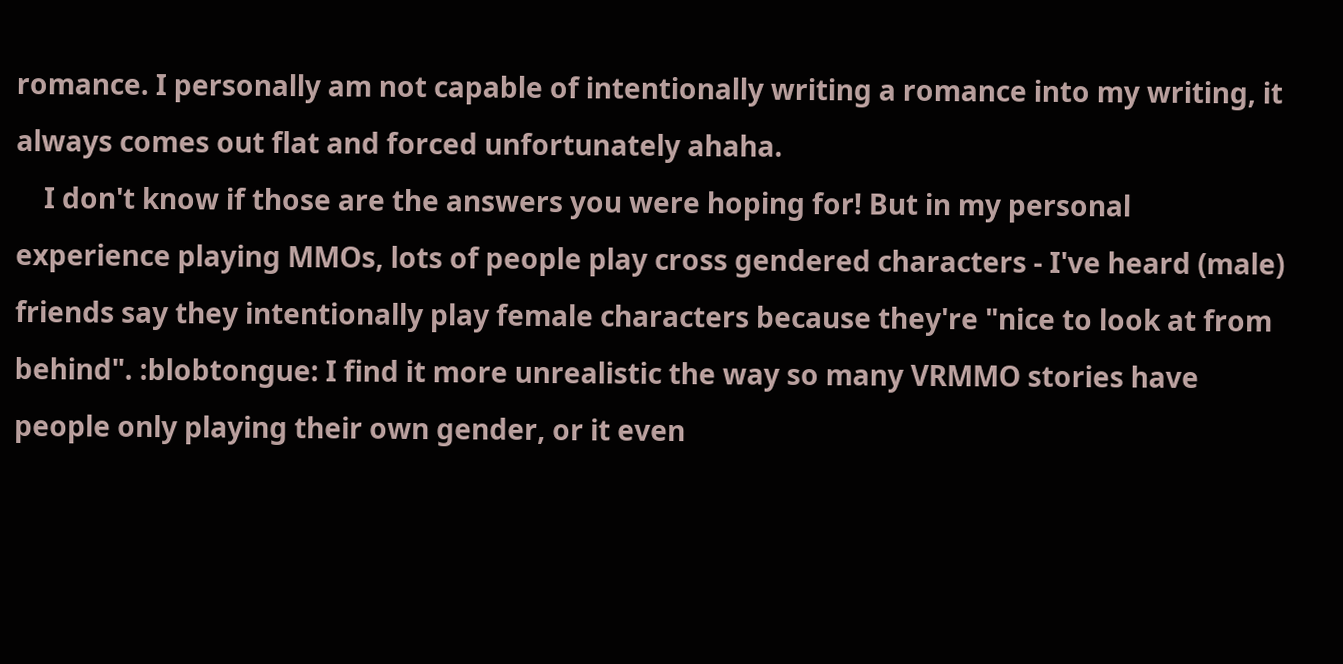romance. I personally am not capable of intentionally writing a romance into my writing, it always comes out flat and forced unfortunately ahaha.
    I don't know if those are the answers you were hoping for! But in my personal experience playing MMOs, lots of people play cross gendered characters - I've heard (male) friends say they intentionally play female characters because they're "nice to look at from behind". :blobtongue: I find it more unrealistic the way so many VRMMO stories have people only playing their own gender, or it even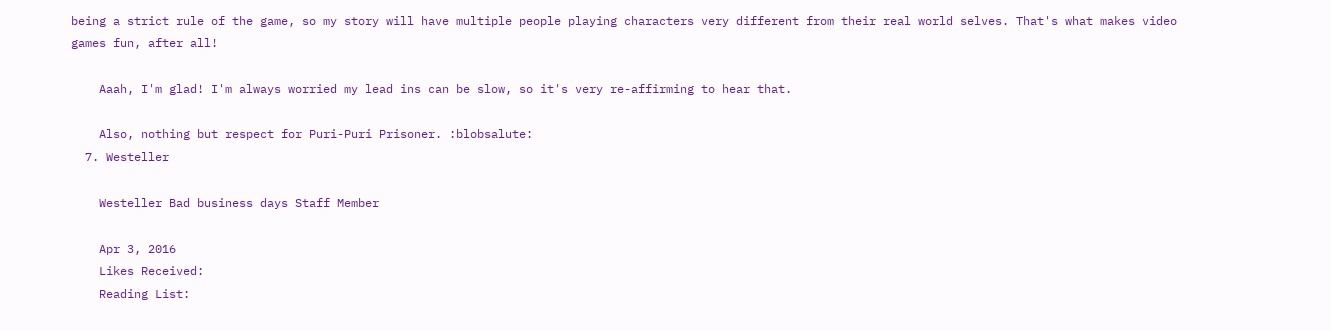being a strict rule of the game, so my story will have multiple people playing characters very different from their real world selves. That's what makes video games fun, after all!

    Aaah, I'm glad! I'm always worried my lead ins can be slow, so it's very re-affirming to hear that.

    Also, nothing but respect for Puri-Puri Prisoner. :blobsalute:
  7. Westeller

    Westeller Bad business days Staff Member

    Apr 3, 2016
    Likes Received:
    Reading List: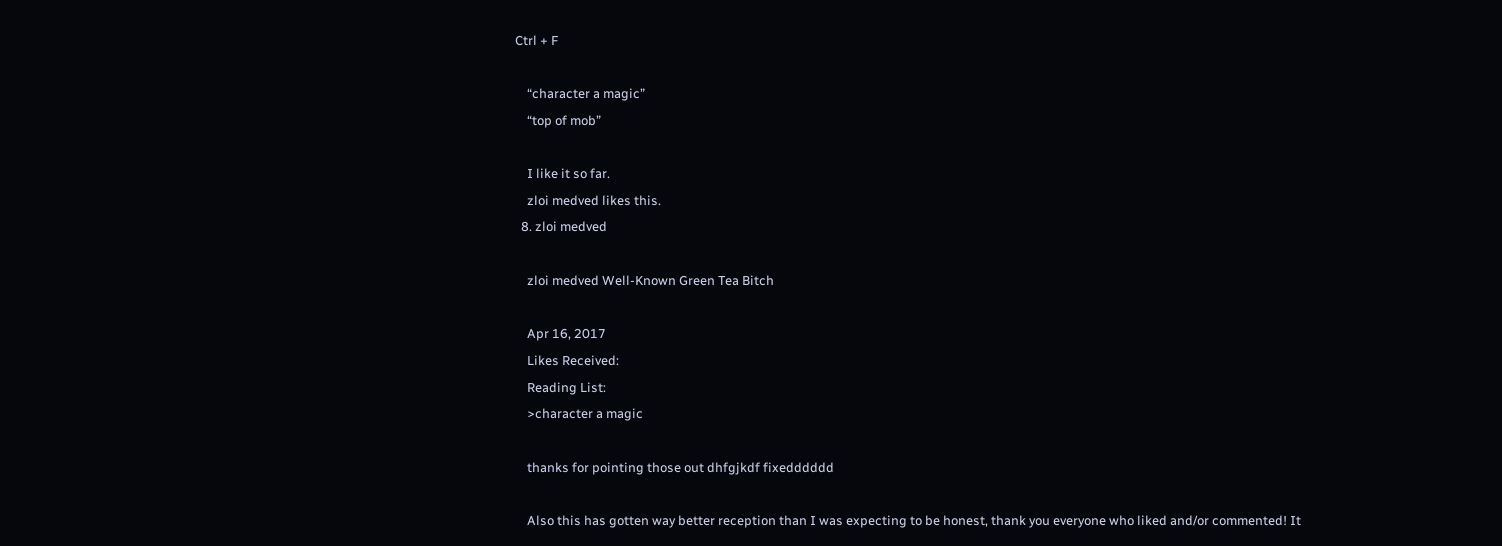Ctrl + F

    “character a magic”
    “top of mob”

    I like it so far.
    zloi medved likes this.
  8. zloi medved

    zloi medved Well-Known Green Tea Bitch

    Apr 16, 2017
    Likes Received:
    Reading List:
    >character a magic

    thanks for pointing those out dhfgjkdf fixedddddd

    Also this has gotten way better reception than I was expecting to be honest, thank you everyone who liked and/or commented! It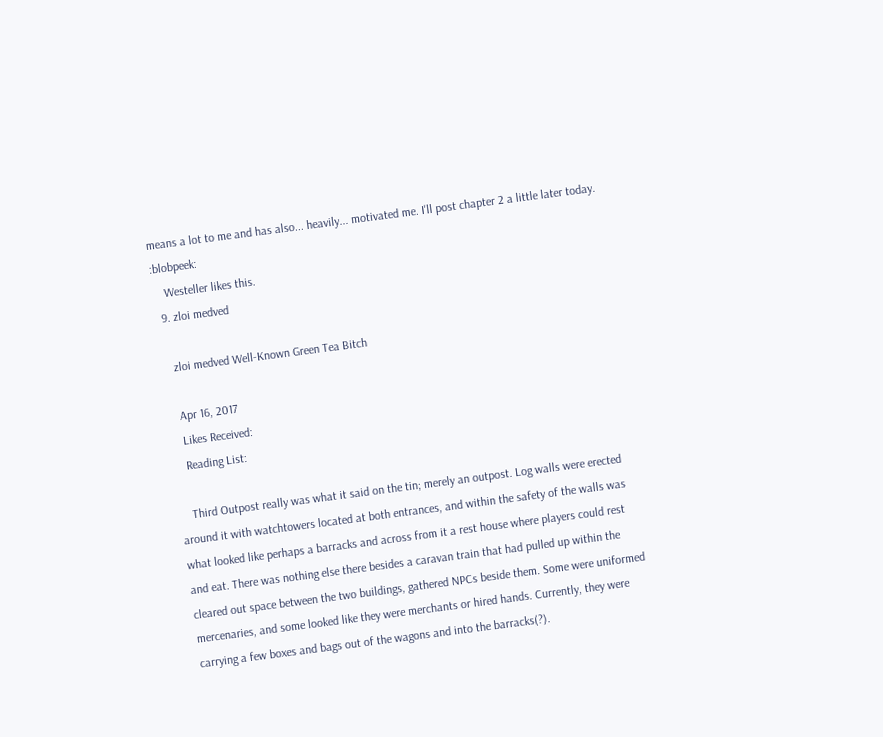means a lot to me and has also... heavily... motivated me. I'll post chapter 2 a little later today. :blobpeek:
    Westeller likes this.
  9. zloi medved

    zloi medved Well-Known Green Tea Bitch

    Apr 16, 2017
    Likes Received:
    Reading List:

    Third Outpost really was what it said on the tin; merely an outpost. Log walls were erected around it with watchtowers located at both entrances, and within the safety of the walls was what looked like perhaps a barracks and across from it a rest house where players could rest and eat. There was nothing else there besides a caravan train that had pulled up within the cleared out space between the two buildings, gathered NPCs beside them. Some were uniformed mercenaries, and some looked like they were merchants or hired hands. Currently, they were carrying a few boxes and bags out of the wagons and into the barracks(?).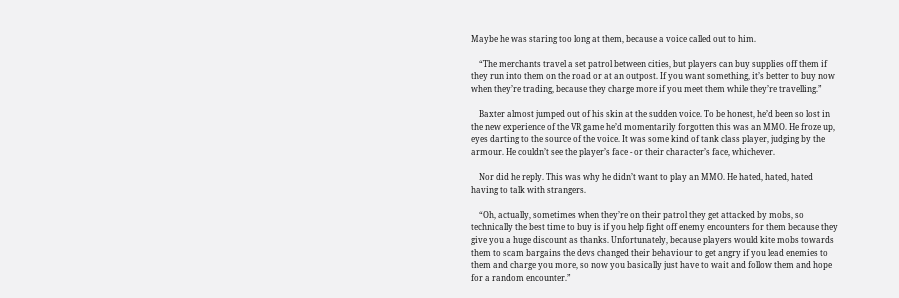Maybe he was staring too long at them, because a voice called out to him.

    “The merchants travel a set patrol between cities, but players can buy supplies off them if they run into them on the road or at an outpost. If you want something, it’s better to buy now when they’re trading, because they charge more if you meet them while they’re travelling.”

    Baxter almost jumped out of his skin at the sudden voice. To be honest, he’d been so lost in the new experience of the VR game he’d momentarily forgotten this was an MMO. He froze up, eyes darting to the source of the voice. It was some kind of tank class player, judging by the armour. He couldn’t see the player’s face - or their character’s face, whichever.

    Nor did he reply. This was why he didn’t want to play an MMO. He hated, hated, hated having to talk with strangers.

    “Oh, actually, sometimes when they’re on their patrol they get attacked by mobs, so technically the best time to buy is if you help fight off enemy encounters for them because they give you a huge discount as thanks. Unfortunately, because players would kite mobs towards them to scam bargains the devs changed their behaviour to get angry if you lead enemies to them and charge you more, so now you basically just have to wait and follow them and hope for a random encounter.”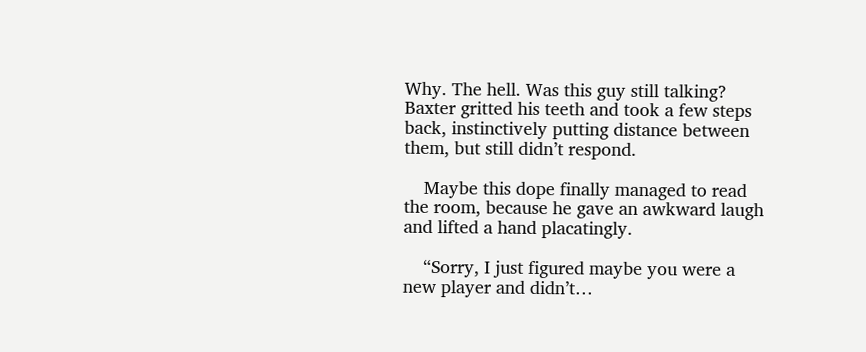Why. The hell. Was this guy still talking? Baxter gritted his teeth and took a few steps back, instinctively putting distance between them, but still didn’t respond.

    Maybe this dope finally managed to read the room, because he gave an awkward laugh and lifted a hand placatingly.

    “Sorry, I just figured maybe you were a new player and didn’t…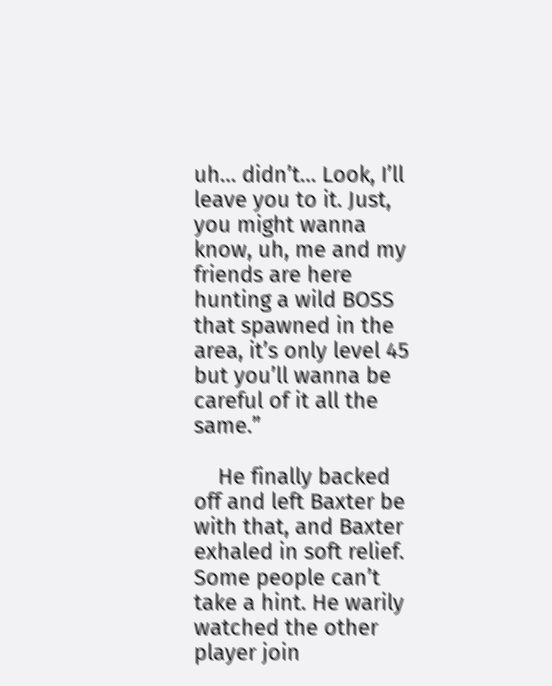uh… didn’t… Look, I’ll leave you to it. Just, you might wanna know, uh, me and my friends are here hunting a wild BOSS that spawned in the area, it’s only level 45 but you’ll wanna be careful of it all the same.”

    He finally backed off and left Baxter be with that, and Baxter exhaled in soft relief. Some people can’t take a hint. He warily watched the other player join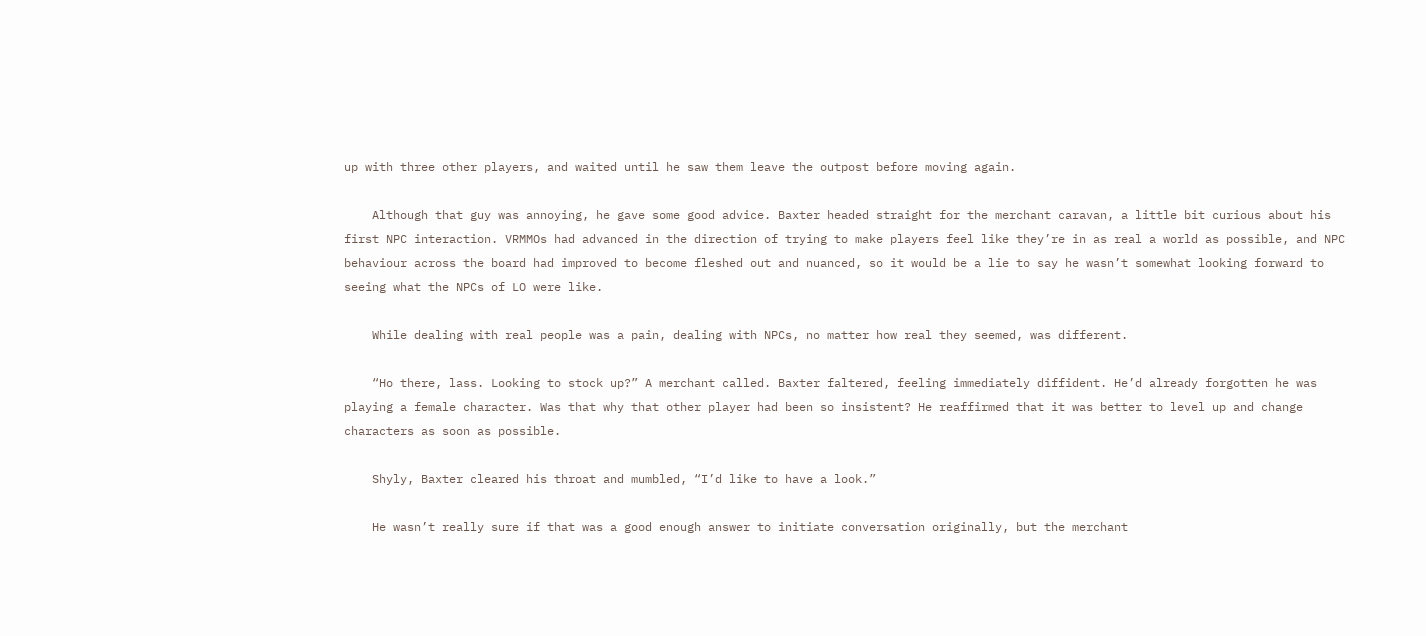up with three other players, and waited until he saw them leave the outpost before moving again.

    Although that guy was annoying, he gave some good advice. Baxter headed straight for the merchant caravan, a little bit curious about his first NPC interaction. VRMMOs had advanced in the direction of trying to make players feel like they’re in as real a world as possible, and NPC behaviour across the board had improved to become fleshed out and nuanced, so it would be a lie to say he wasn’t somewhat looking forward to seeing what the NPCs of LO were like.

    While dealing with real people was a pain, dealing with NPCs, no matter how real they seemed, was different.

    “Ho there, lass. Looking to stock up?” A merchant called. Baxter faltered, feeling immediately diffident. He’d already forgotten he was playing a female character. Was that why that other player had been so insistent? He reaffirmed that it was better to level up and change characters as soon as possible.

    Shyly, Baxter cleared his throat and mumbled, “I’d like to have a look.”

    He wasn’t really sure if that was a good enough answer to initiate conversation originally, but the merchant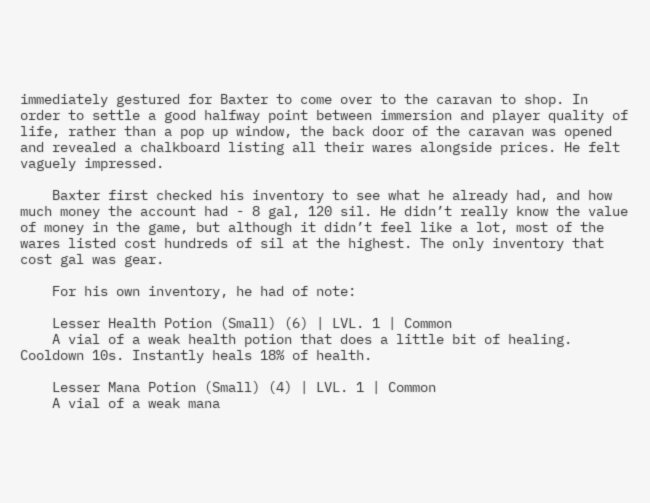immediately gestured for Baxter to come over to the caravan to shop. In order to settle a good halfway point between immersion and player quality of life, rather than a pop up window, the back door of the caravan was opened and revealed a chalkboard listing all their wares alongside prices. He felt vaguely impressed.

    Baxter first checked his inventory to see what he already had, and how much money the account had - 8 gal, 120 sil. He didn’t really know the value of money in the game, but although it didn’t feel like a lot, most of the wares listed cost hundreds of sil at the highest. The only inventory that cost gal was gear.

    For his own inventory, he had of note:

    Lesser Health Potion (Small) (6) | LVL. 1 | Common
    A vial of a weak health potion that does a little bit of healing. Cooldown 10s. Instantly heals 18% of health.

    Lesser Mana Potion (Small) (4) | LVL. 1 | Common
    A vial of a weak mana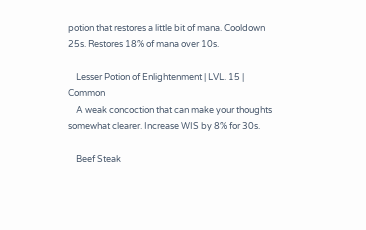potion that restores a little bit of mana. Cooldown 25s. Restores 18% of mana over 10s.

    Lesser Potion of Enlightenment | LVL. 15 | Common
    A weak concoction that can make your thoughts somewhat clearer. Increase WIS by 8% for 30s.

    Beef Steak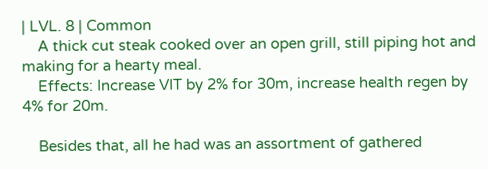| LVL. 8 | Common
    A thick cut steak cooked over an open grill, still piping hot and making for a hearty meal.
    Effects: Increase VIT by 2% for 30m, increase health regen by 4% for 20m.

    Besides that, all he had was an assortment of gathered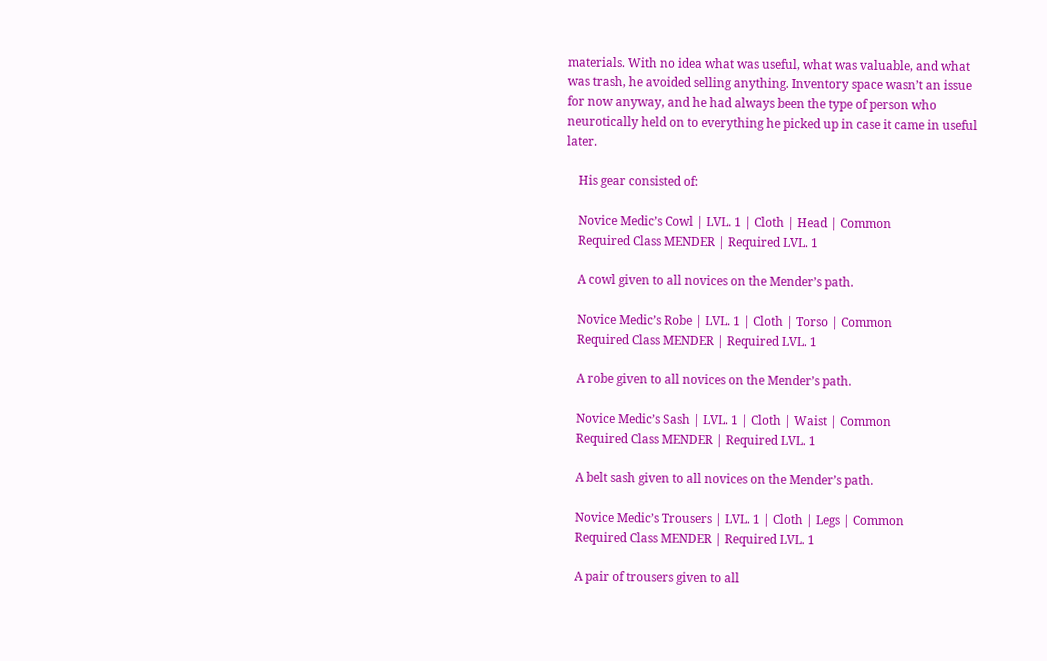materials. With no idea what was useful, what was valuable, and what was trash, he avoided selling anything. Inventory space wasn’t an issue for now anyway, and he had always been the type of person who neurotically held on to everything he picked up in case it came in useful later.

    His gear consisted of:

    Novice Medic’s Cowl | LVL. 1 | Cloth | Head | Common
    Required Class MENDER | Required LVL. 1

    A cowl given to all novices on the Mender’s path.

    Novice Medic’s Robe | LVL. 1 | Cloth | Torso | Common
    Required Class MENDER | Required LVL. 1

    A robe given to all novices on the Mender’s path.

    Novice Medic’s Sash | LVL. 1 | Cloth | Waist | Common
    Required Class MENDER | Required LVL. 1

    A belt sash given to all novices on the Mender’s path.

    Novice Medic’s Trousers | LVL. 1 | Cloth | Legs | Common
    Required Class MENDER | Required LVL. 1

    A pair of trousers given to all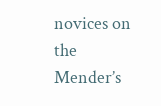novices on the Mender’s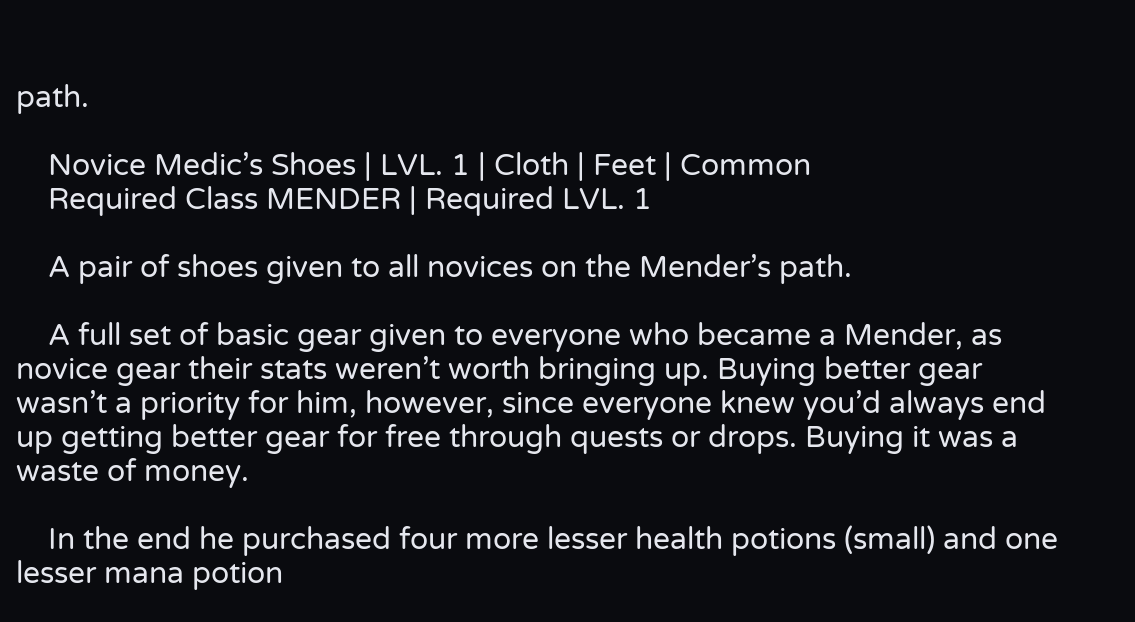path.

    Novice Medic’s Shoes | LVL. 1 | Cloth | Feet | Common
    Required Class MENDER | Required LVL. 1

    A pair of shoes given to all novices on the Mender’s path.

    A full set of basic gear given to everyone who became a Mender, as novice gear their stats weren’t worth bringing up. Buying better gear wasn’t a priority for him, however, since everyone knew you’d always end up getting better gear for free through quests or drops. Buying it was a waste of money.

    In the end he purchased four more lesser health potions (small) and one lesser mana potion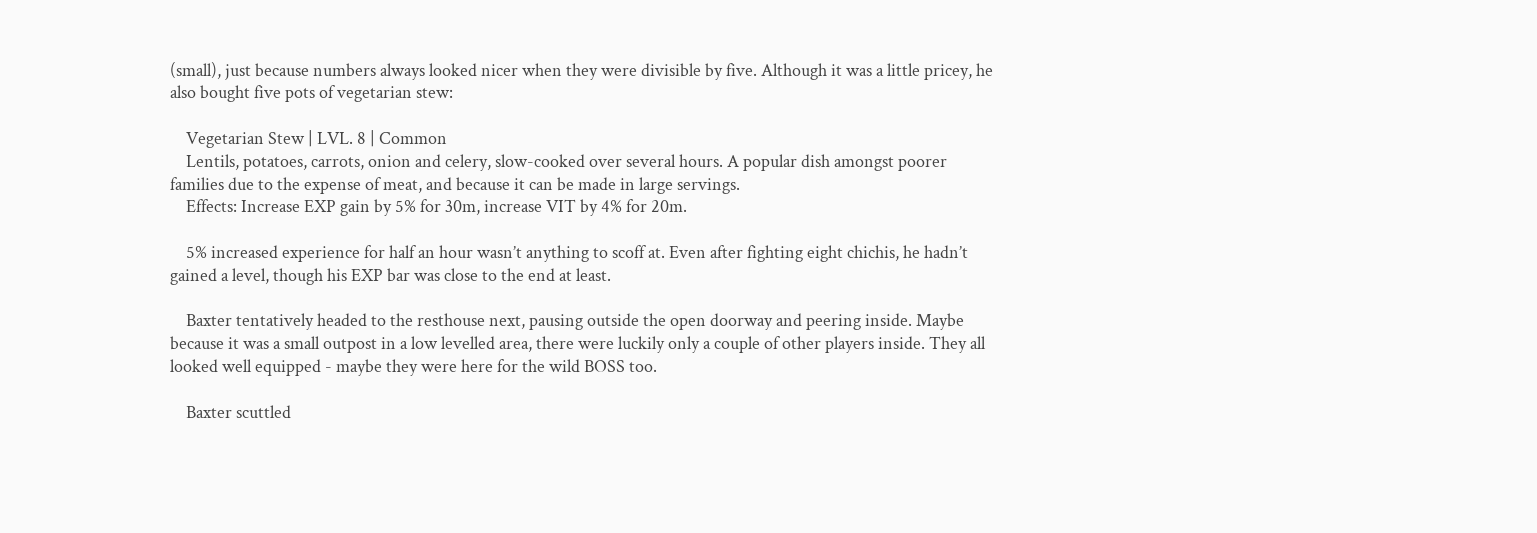(small), just because numbers always looked nicer when they were divisible by five. Although it was a little pricey, he also bought five pots of vegetarian stew:

    Vegetarian Stew | LVL. 8 | Common
    Lentils, potatoes, carrots, onion and celery, slow-cooked over several hours. A popular dish amongst poorer families due to the expense of meat, and because it can be made in large servings.
    Effects: Increase EXP gain by 5% for 30m, increase VIT by 4% for 20m.

    5% increased experience for half an hour wasn’t anything to scoff at. Even after fighting eight chichis, he hadn’t gained a level, though his EXP bar was close to the end at least.

    Baxter tentatively headed to the resthouse next, pausing outside the open doorway and peering inside. Maybe because it was a small outpost in a low levelled area, there were luckily only a couple of other players inside. They all looked well equipped - maybe they were here for the wild BOSS too.

    Baxter scuttled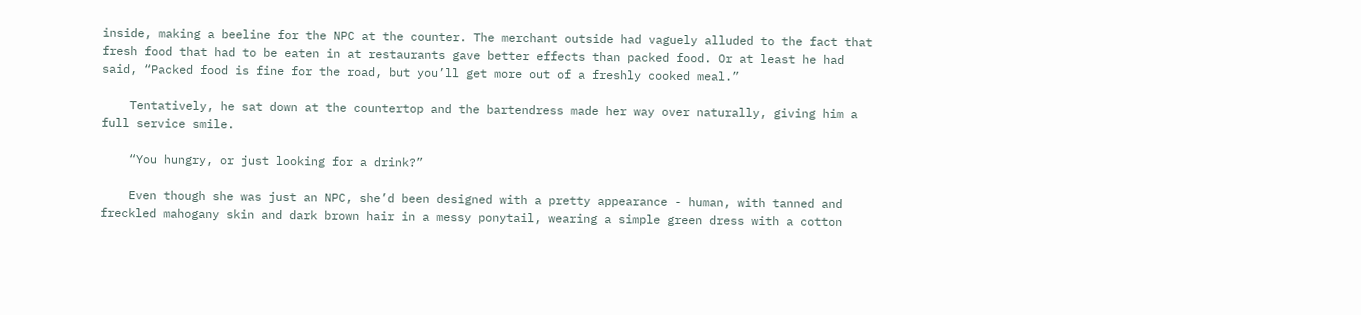inside, making a beeline for the NPC at the counter. The merchant outside had vaguely alluded to the fact that fresh food that had to be eaten in at restaurants gave better effects than packed food. Or at least he had said, “Packed food is fine for the road, but you’ll get more out of a freshly cooked meal.”

    Tentatively, he sat down at the countertop and the bartendress made her way over naturally, giving him a full service smile.

    “You hungry, or just looking for a drink?”

    Even though she was just an NPC, she’d been designed with a pretty appearance - human, with tanned and freckled mahogany skin and dark brown hair in a messy ponytail, wearing a simple green dress with a cotton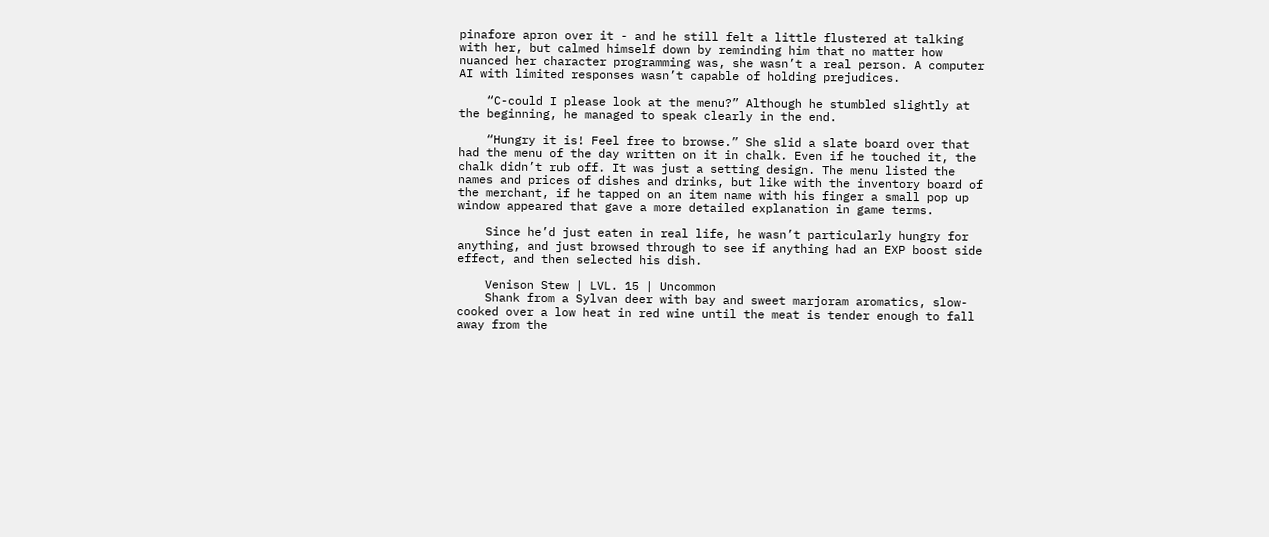pinafore apron over it - and he still felt a little flustered at talking with her, but calmed himself down by reminding him that no matter how nuanced her character programming was, she wasn’t a real person. A computer AI with limited responses wasn’t capable of holding prejudices.

    “C-could I please look at the menu?” Although he stumbled slightly at the beginning, he managed to speak clearly in the end.

    “Hungry it is! Feel free to browse.” She slid a slate board over that had the menu of the day written on it in chalk. Even if he touched it, the chalk didn’t rub off. It was just a setting design. The menu listed the names and prices of dishes and drinks, but like with the inventory board of the merchant, if he tapped on an item name with his finger a small pop up window appeared that gave a more detailed explanation in game terms.

    Since he’d just eaten in real life, he wasn’t particularly hungry for anything, and just browsed through to see if anything had an EXP boost side effect, and then selected his dish.

    Venison Stew | LVL. 15 | Uncommon
    Shank from a Sylvan deer with bay and sweet marjoram aromatics, slow-cooked over a low heat in red wine until the meat is tender enough to fall away from the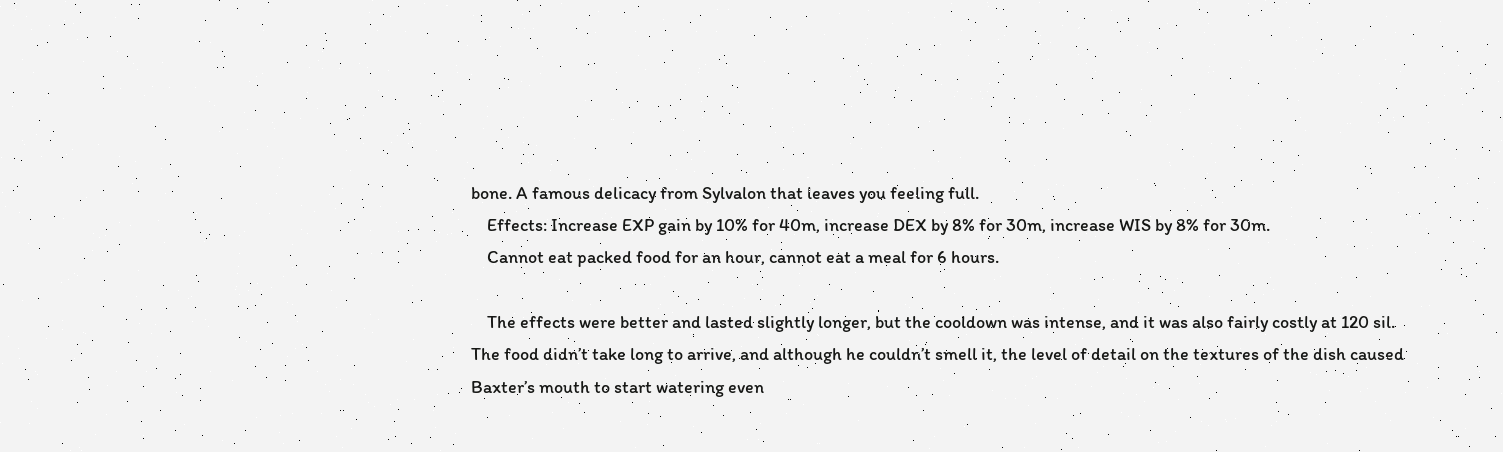bone. A famous delicacy from Sylvalon that leaves you feeling full.
    Effects: Increase EXP gain by 10% for 40m, increase DEX by 8% for 30m, increase WIS by 8% for 30m.
    Cannot eat packed food for an hour, cannot eat a meal for 6 hours.

    The effects were better and lasted slightly longer, but the cooldown was intense, and it was also fairly costly at 120 sil. The food didn’t take long to arrive, and although he couldn’t smell it, the level of detail on the textures of the dish caused Baxter’s mouth to start watering even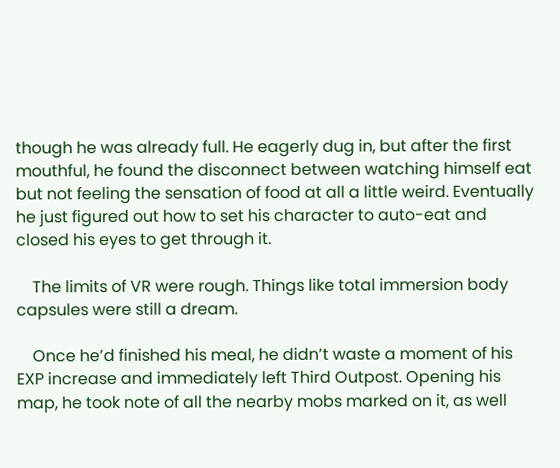though he was already full. He eagerly dug in, but after the first mouthful, he found the disconnect between watching himself eat but not feeling the sensation of food at all a little weird. Eventually he just figured out how to set his character to auto-eat and closed his eyes to get through it.

    The limits of VR were rough. Things like total immersion body capsules were still a dream.

    Once he’d finished his meal, he didn’t waste a moment of his EXP increase and immediately left Third Outpost. Opening his map, he took note of all the nearby mobs marked on it, as well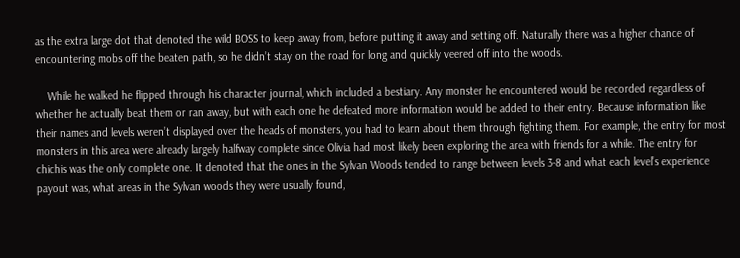as the extra large dot that denoted the wild BOSS to keep away from, before putting it away and setting off. Naturally there was a higher chance of encountering mobs off the beaten path, so he didn’t stay on the road for long and quickly veered off into the woods.

    While he walked he flipped through his character journal, which included a bestiary. Any monster he encountered would be recorded regardless of whether he actually beat them or ran away, but with each one he defeated more information would be added to their entry. Because information like their names and levels weren’t displayed over the heads of monsters, you had to learn about them through fighting them. For example, the entry for most monsters in this area were already largely halfway complete since Olivia had most likely been exploring the area with friends for a while. The entry for chichis was the only complete one. It denoted that the ones in the Sylvan Woods tended to range between levels 3-8 and what each level’s experience payout was, what areas in the Sylvan woods they were usually found,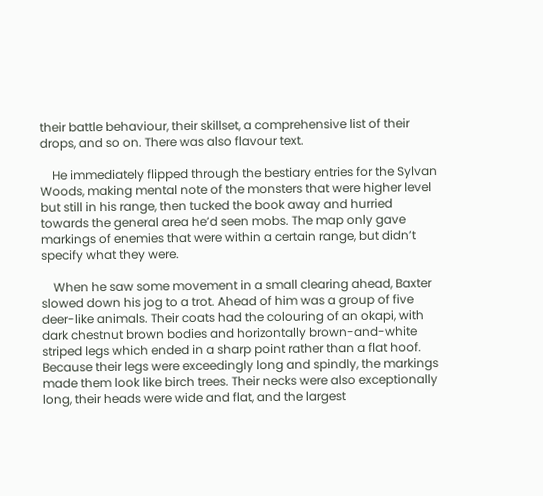their battle behaviour, their skillset, a comprehensive list of their drops, and so on. There was also flavour text.

    He immediately flipped through the bestiary entries for the Sylvan Woods, making mental note of the monsters that were higher level but still in his range, then tucked the book away and hurried towards the general area he’d seen mobs. The map only gave markings of enemies that were within a certain range, but didn’t specify what they were.

    When he saw some movement in a small clearing ahead, Baxter slowed down his jog to a trot. Ahead of him was a group of five deer-like animals. Their coats had the colouring of an okapi, with dark chestnut brown bodies and horizontally brown-and-white striped legs which ended in a sharp point rather than a flat hoof. Because their legs were exceedingly long and spindly, the markings made them look like birch trees. Their necks were also exceptionally long, their heads were wide and flat, and the largest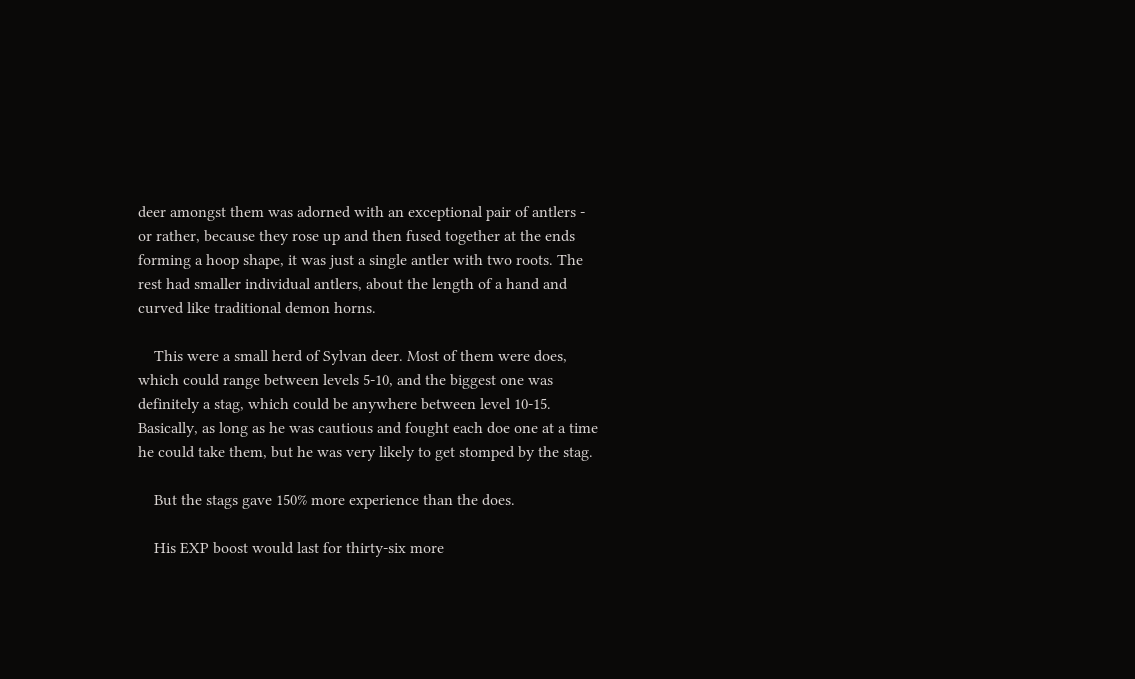deer amongst them was adorned with an exceptional pair of antlers - or rather, because they rose up and then fused together at the ends forming a hoop shape, it was just a single antler with two roots. The rest had smaller individual antlers, about the length of a hand and curved like traditional demon horns.

    This were a small herd of Sylvan deer. Most of them were does, which could range between levels 5-10, and the biggest one was definitely a stag, which could be anywhere between level 10-15. Basically, as long as he was cautious and fought each doe one at a time he could take them, but he was very likely to get stomped by the stag.

    But the stags gave 150% more experience than the does.

    His EXP boost would last for thirty-six more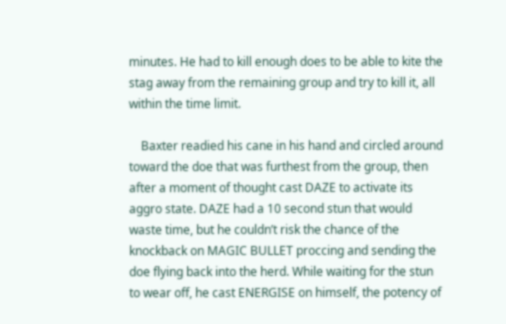minutes. He had to kill enough does to be able to kite the stag away from the remaining group and try to kill it, all within the time limit.

    Baxter readied his cane in his hand and circled around toward the doe that was furthest from the group, then after a moment of thought cast DAZE to activate its aggro state. DAZE had a 10 second stun that would waste time, but he couldn’t risk the chance of the knockback on MAGIC BULLET proccing and sending the doe flying back into the herd. While waiting for the stun to wear off, he cast ENERGISE on himself, the potency of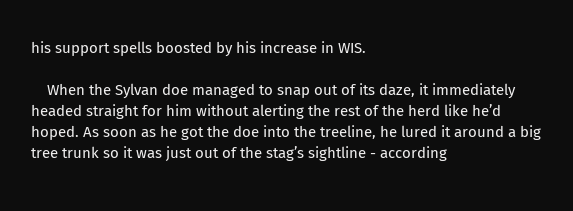his support spells boosted by his increase in WIS.

    When the Sylvan doe managed to snap out of its daze, it immediately headed straight for him without alerting the rest of the herd like he’d hoped. As soon as he got the doe into the treeline, he lured it around a big tree trunk so it was just out of the stag’s sightline - according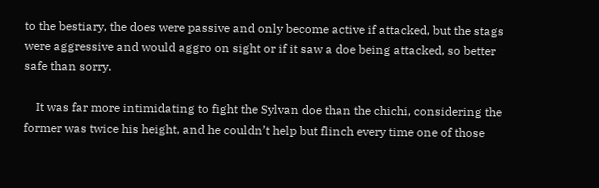to the bestiary, the does were passive and only become active if attacked, but the stags were aggressive and would aggro on sight or if it saw a doe being attacked, so better safe than sorry.

    It was far more intimidating to fight the Sylvan doe than the chichi, considering the former was twice his height, and he couldn’t help but flinch every time one of those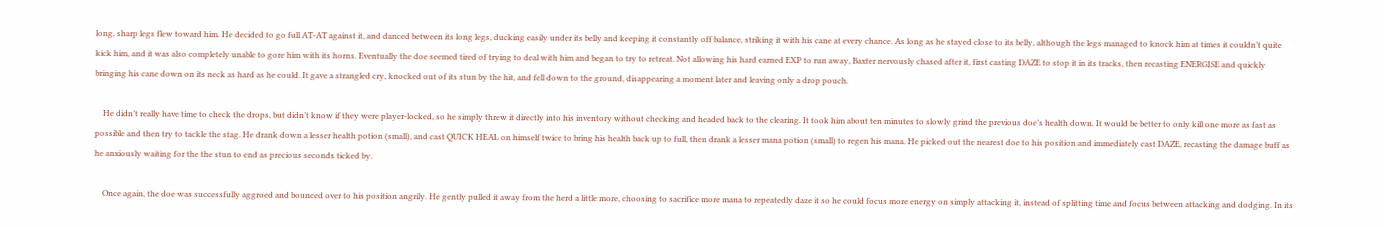long, sharp legs flew toward him. He decided to go full AT-AT against it, and danced between its long legs, ducking easily under its belly and keeping it constantly off balance, striking it with his cane at every chance. As long as he stayed close to its belly, although the legs managed to knock him at times it couldn’t quite kick him, and it was also completely unable to gore him with its horns. Eventually the doe seemed tired of trying to deal with him and began to try to retreat. Not allowing his hard earned EXP to run away, Baxter nervously chased after it, first casting DAZE to stop it in its tracks, then recasting ENERGISE and quickly bringing his cane down on its neck as hard as he could. It gave a strangled cry, knocked out of its stun by the hit, and fell down to the ground, disappearing a moment later and leaving only a drop pouch.

    He didn’t really have time to check the drops, but didn’t know if they were player-locked, so he simply threw it directly into his inventory without checking and headed back to the clearing. It took him about ten minutes to slowly grind the previous doe’s health down. It would be better to only kill one more as fast as possible and then try to tackle the stag. He drank down a lesser health potion (small), and cast QUICK HEAL on himself twice to bring his health back up to full, then drank a lesser mana potion (small) to regen his mana. He picked out the nearest doe to his position and immediately cast DAZE, recasting the damage buff as he anxiously waiting for the the stun to end as precious seconds ticked by.

    Once again, the doe was successfully aggroed and bounced over to his position angrily. He gently pulled it away from the herd a little more, choosing to sacrifice more mana to repeatedly daze it so he could focus more energy on simply attacking it, instead of splitting time and focus between attacking and dodging. In its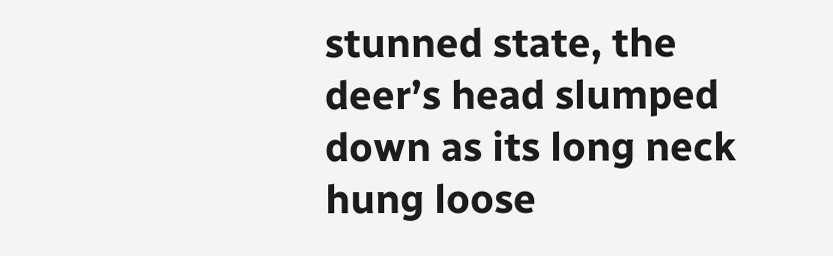stunned state, the deer’s head slumped down as its long neck hung loose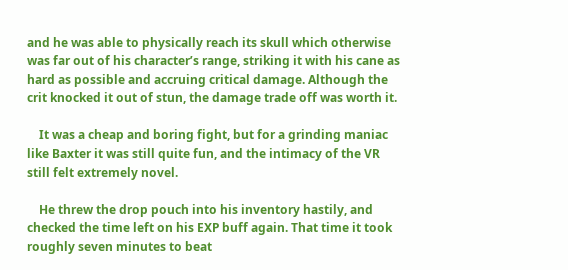and he was able to physically reach its skull which otherwise was far out of his character’s range, striking it with his cane as hard as possible and accruing critical damage. Although the crit knocked it out of stun, the damage trade off was worth it.

    It was a cheap and boring fight, but for a grinding maniac like Baxter it was still quite fun, and the intimacy of the VR still felt extremely novel.

    He threw the drop pouch into his inventory hastily, and checked the time left on his EXP buff again. That time it took roughly seven minutes to beat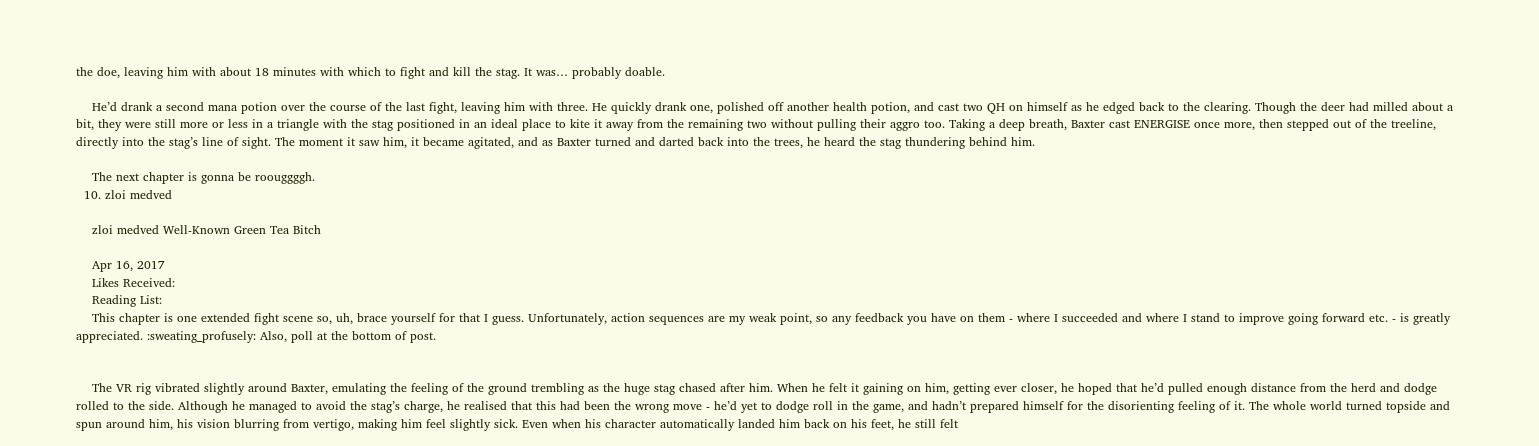the doe, leaving him with about 18 minutes with which to fight and kill the stag. It was… probably doable.

    He’d drank a second mana potion over the course of the last fight, leaving him with three. He quickly drank one, polished off another health potion, and cast two QH on himself as he edged back to the clearing. Though the deer had milled about a bit, they were still more or less in a triangle with the stag positioned in an ideal place to kite it away from the remaining two without pulling their aggro too. Taking a deep breath, Baxter cast ENERGISE once more, then stepped out of the treeline, directly into the stag’s line of sight. The moment it saw him, it became agitated, and as Baxter turned and darted back into the trees, he heard the stag thundering behind him.

    The next chapter is gonna be roouggggh.
  10. zloi medved

    zloi medved Well-Known Green Tea Bitch

    Apr 16, 2017
    Likes Received:
    Reading List:
    This chapter is one extended fight scene so, uh, brace yourself for that I guess. Unfortunately, action sequences are my weak point, so any feedback you have on them - where I succeeded and where I stand to improve going forward etc. - is greatly appreciated. :sweating_profusely: Also, poll at the bottom of post.


    The VR rig vibrated slightly around Baxter, emulating the feeling of the ground trembling as the huge stag chased after him. When he felt it gaining on him, getting ever closer, he hoped that he’d pulled enough distance from the herd and dodge rolled to the side. Although he managed to avoid the stag’s charge, he realised that this had been the wrong move - he’d yet to dodge roll in the game, and hadn’t prepared himself for the disorienting feeling of it. The whole world turned topside and spun around him, his vision blurring from vertigo, making him feel slightly sick. Even when his character automatically landed him back on his feet, he still felt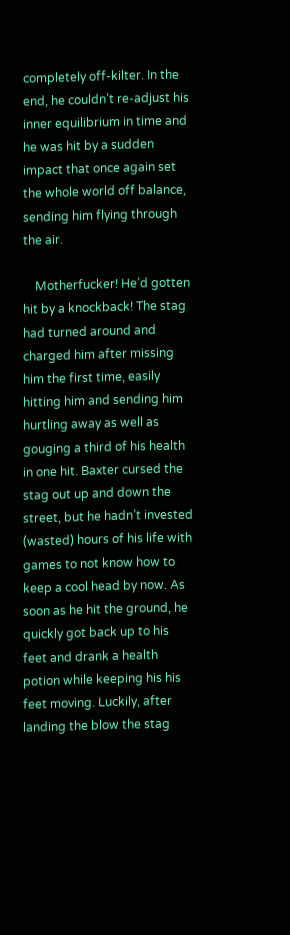completely off-kilter. In the end, he couldn’t re-adjust his inner equilibrium in time and he was hit by a sudden impact that once again set the whole world off balance, sending him flying through the air.

    Motherfucker! He’d gotten hit by a knockback! The stag had turned around and charged him after missing him the first time, easily hitting him and sending him hurtling away as well as gouging a third of his health in one hit. Baxter cursed the stag out up and down the street, but he hadn’t invested (wasted) hours of his life with games to not know how to keep a cool head by now. As soon as he hit the ground, he quickly got back up to his feet and drank a health potion while keeping his his feet moving. Luckily, after landing the blow the stag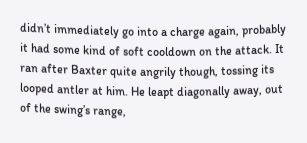didn’t immediately go into a charge again, probably it had some kind of soft cooldown on the attack. It ran after Baxter quite angrily though, tossing its looped antler at him. He leapt diagonally away, out of the swing’s range,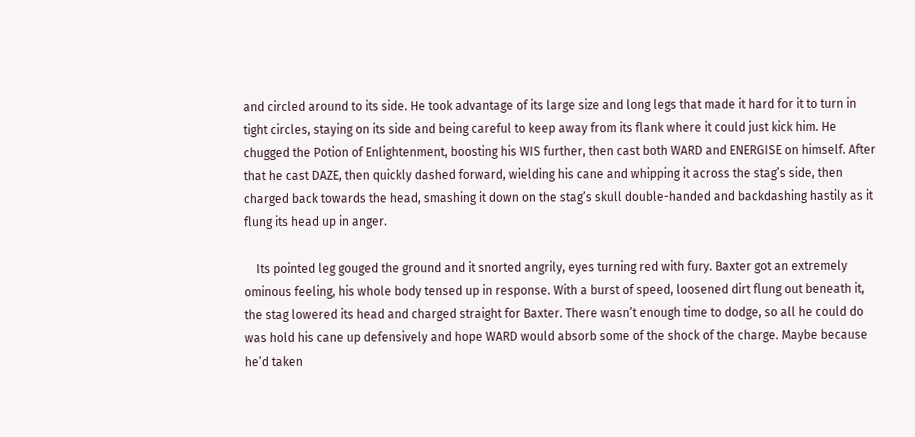and circled around to its side. He took advantage of its large size and long legs that made it hard for it to turn in tight circles, staying on its side and being careful to keep away from its flank where it could just kick him. He chugged the Potion of Enlightenment, boosting his WIS further, then cast both WARD and ENERGISE on himself. After that he cast DAZE, then quickly dashed forward, wielding his cane and whipping it across the stag’s side, then charged back towards the head, smashing it down on the stag’s skull double-handed and backdashing hastily as it flung its head up in anger.

    Its pointed leg gouged the ground and it snorted angrily, eyes turning red with fury. Baxter got an extremely ominous feeling, his whole body tensed up in response. With a burst of speed, loosened dirt flung out beneath it, the stag lowered its head and charged straight for Baxter. There wasn’t enough time to dodge, so all he could do was hold his cane up defensively and hope WARD would absorb some of the shock of the charge. Maybe because he’d taken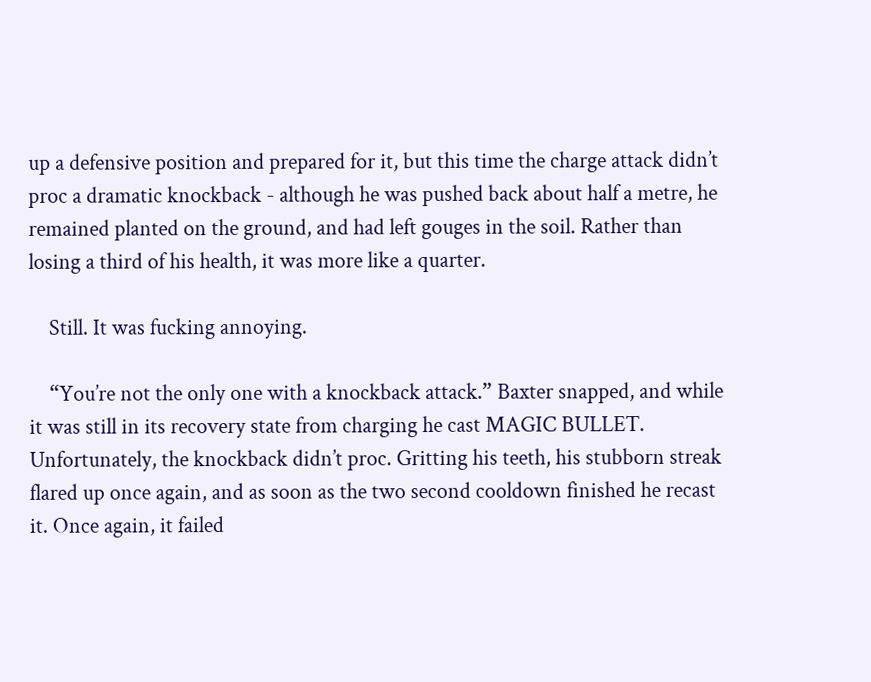up a defensive position and prepared for it, but this time the charge attack didn’t proc a dramatic knockback - although he was pushed back about half a metre, he remained planted on the ground, and had left gouges in the soil. Rather than losing a third of his health, it was more like a quarter.

    Still. It was fucking annoying.

    “You’re not the only one with a knockback attack.” Baxter snapped, and while it was still in its recovery state from charging he cast MAGIC BULLET. Unfortunately, the knockback didn’t proc. Gritting his teeth, his stubborn streak flared up once again, and as soon as the two second cooldown finished he recast it. Once again, it failed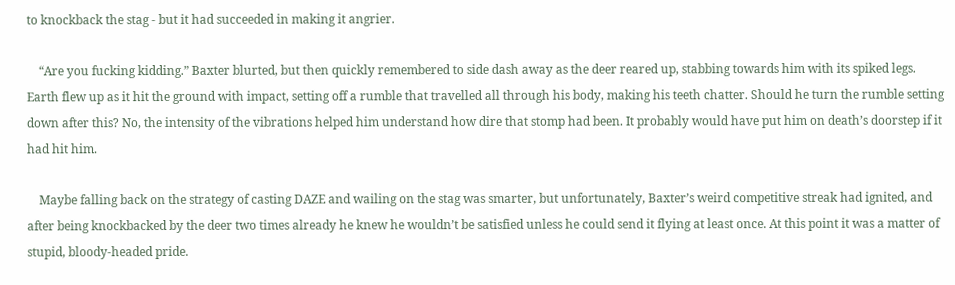to knockback the stag - but it had succeeded in making it angrier.

    “Are you fucking kidding.” Baxter blurted, but then quickly remembered to side dash away as the deer reared up, stabbing towards him with its spiked legs. Earth flew up as it hit the ground with impact, setting off a rumble that travelled all through his body, making his teeth chatter. Should he turn the rumble setting down after this? No, the intensity of the vibrations helped him understand how dire that stomp had been. It probably would have put him on death’s doorstep if it had hit him.

    Maybe falling back on the strategy of casting DAZE and wailing on the stag was smarter, but unfortunately, Baxter’s weird competitive streak had ignited, and after being knockbacked by the deer two times already he knew he wouldn’t be satisfied unless he could send it flying at least once. At this point it was a matter of stupid, bloody-headed pride.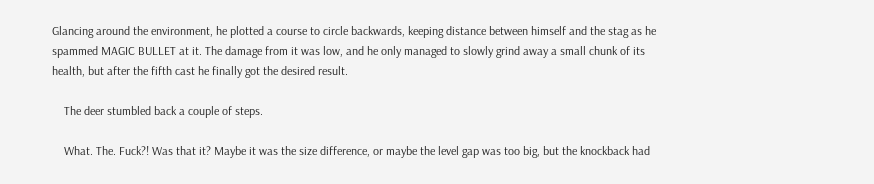Glancing around the environment, he plotted a course to circle backwards, keeping distance between himself and the stag as he spammed MAGIC BULLET at it. The damage from it was low, and he only managed to slowly grind away a small chunk of its health, but after the fifth cast he finally got the desired result.

    The deer stumbled back a couple of steps.

    What. The. Fuck?! Was that it? Maybe it was the size difference, or maybe the level gap was too big, but the knockback had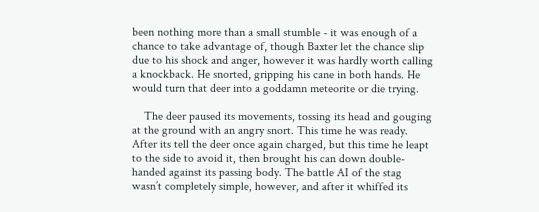been nothing more than a small stumble - it was enough of a chance to take advantage of, though Baxter let the chance slip due to his shock and anger, however it was hardly worth calling a knockback. He snorted, gripping his cane in both hands. He would turn that deer into a goddamn meteorite or die trying.

    The deer paused its movements, tossing its head and gouging at the ground with an angry snort. This time he was ready. After its tell the deer once again charged, but this time he leapt to the side to avoid it, then brought his can down double-handed against its passing body. The battle AI of the stag wasn’t completely simple, however, and after it whiffed its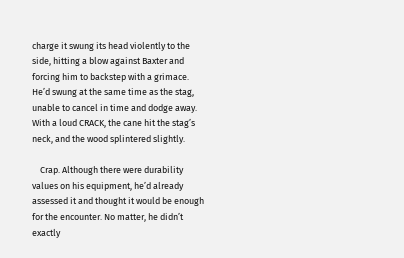charge it swung its head violently to the side, hitting a blow against Baxter and forcing him to backstep with a grimace. He’d swung at the same time as the stag, unable to cancel in time and dodge away. With a loud CRACK, the cane hit the stag’s neck, and the wood splintered slightly.

    Crap. Although there were durability values on his equipment, he’d already assessed it and thought it would be enough for the encounter. No matter, he didn’t exactly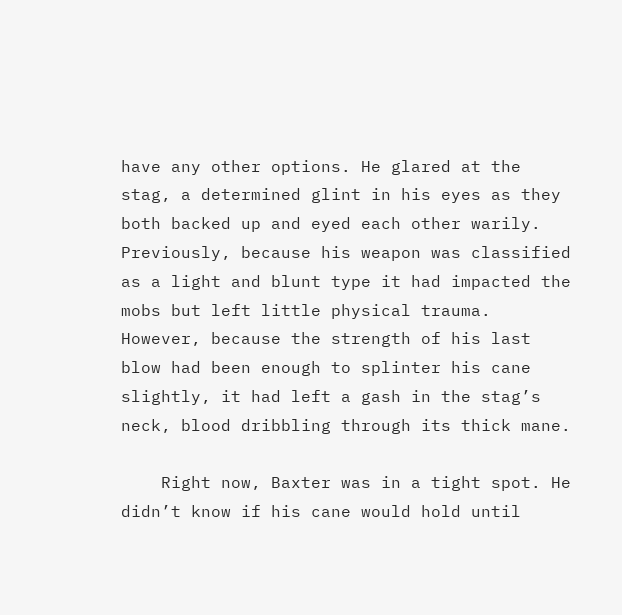have any other options. He glared at the stag, a determined glint in his eyes as they both backed up and eyed each other warily. Previously, because his weapon was classified as a light and blunt type it had impacted the mobs but left little physical trauma. However, because the strength of his last blow had been enough to splinter his cane slightly, it had left a gash in the stag’s neck, blood dribbling through its thick mane.

    Right now, Baxter was in a tight spot. He didn’t know if his cane would hold until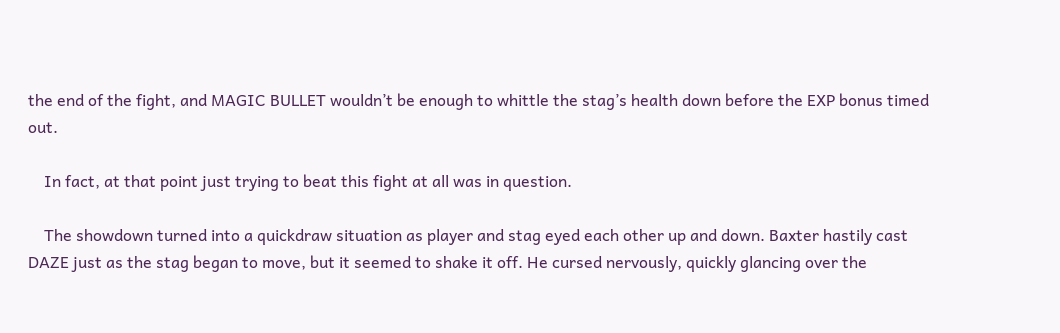the end of the fight, and MAGIC BULLET wouldn’t be enough to whittle the stag’s health down before the EXP bonus timed out.

    In fact, at that point just trying to beat this fight at all was in question.

    The showdown turned into a quickdraw situation as player and stag eyed each other up and down. Baxter hastily cast DAZE just as the stag began to move, but it seemed to shake it off. He cursed nervously, quickly glancing over the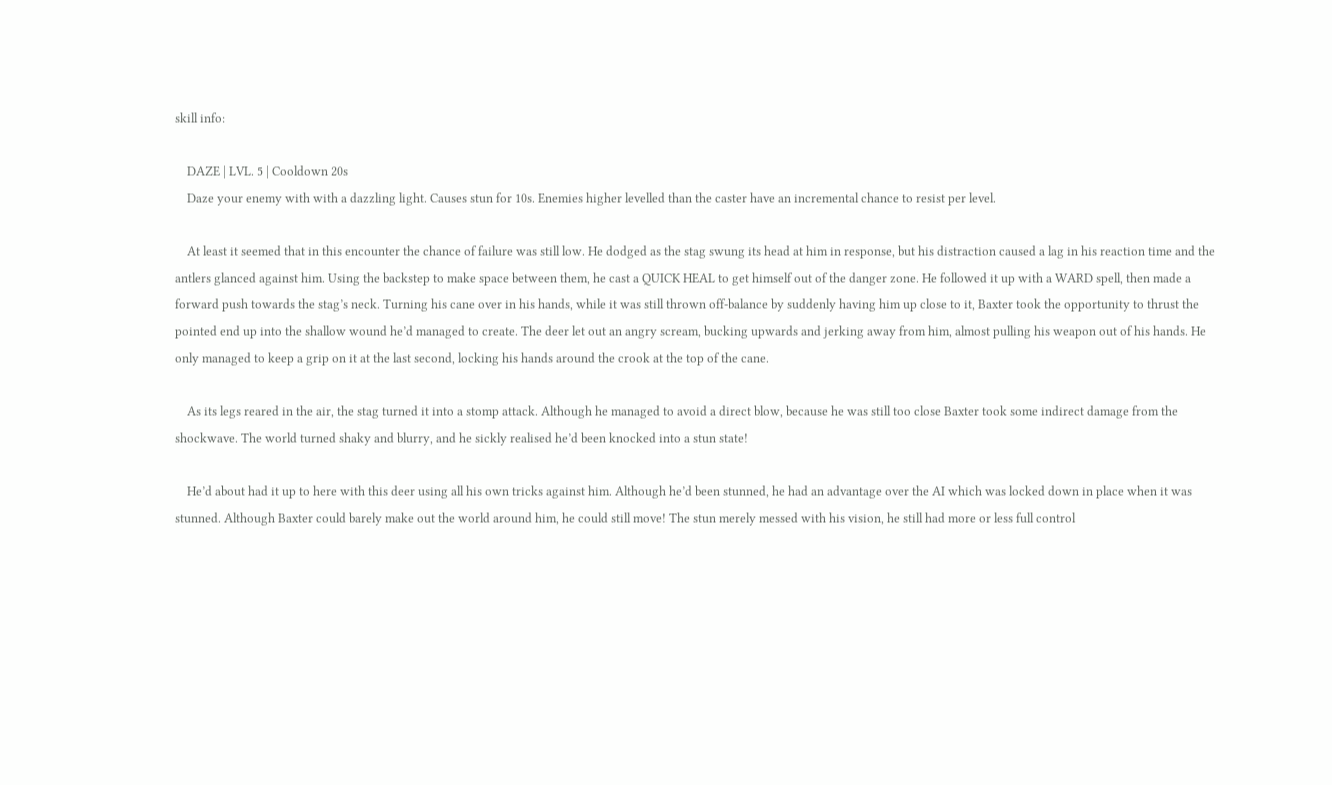skill info:

    DAZE | LVL. 5 | Cooldown 20s
    Daze your enemy with with a dazzling light. Causes stun for 10s. Enemies higher levelled than the caster have an incremental chance to resist per level.

    At least it seemed that in this encounter the chance of failure was still low. He dodged as the stag swung its head at him in response, but his distraction caused a lag in his reaction time and the antlers glanced against him. Using the backstep to make space between them, he cast a QUICK HEAL to get himself out of the danger zone. He followed it up with a WARD spell, then made a forward push towards the stag’s neck. Turning his cane over in his hands, while it was still thrown off-balance by suddenly having him up close to it, Baxter took the opportunity to thrust the pointed end up into the shallow wound he’d managed to create. The deer let out an angry scream, bucking upwards and jerking away from him, almost pulling his weapon out of his hands. He only managed to keep a grip on it at the last second, locking his hands around the crook at the top of the cane.

    As its legs reared in the air, the stag turned it into a stomp attack. Although he managed to avoid a direct blow, because he was still too close Baxter took some indirect damage from the shockwave. The world turned shaky and blurry, and he sickly realised he’d been knocked into a stun state!

    He’d about had it up to here with this deer using all his own tricks against him. Although he’d been stunned, he had an advantage over the AI which was locked down in place when it was stunned. Although Baxter could barely make out the world around him, he could still move! The stun merely messed with his vision, he still had more or less full control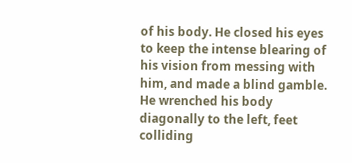of his body. He closed his eyes to keep the intense blearing of his vision from messing with him, and made a blind gamble. He wrenched his body diagonally to the left, feet colliding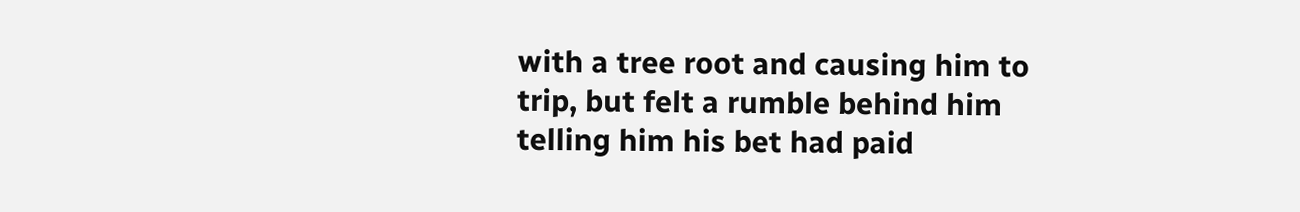with a tree root and causing him to trip, but felt a rumble behind him telling him his bet had paid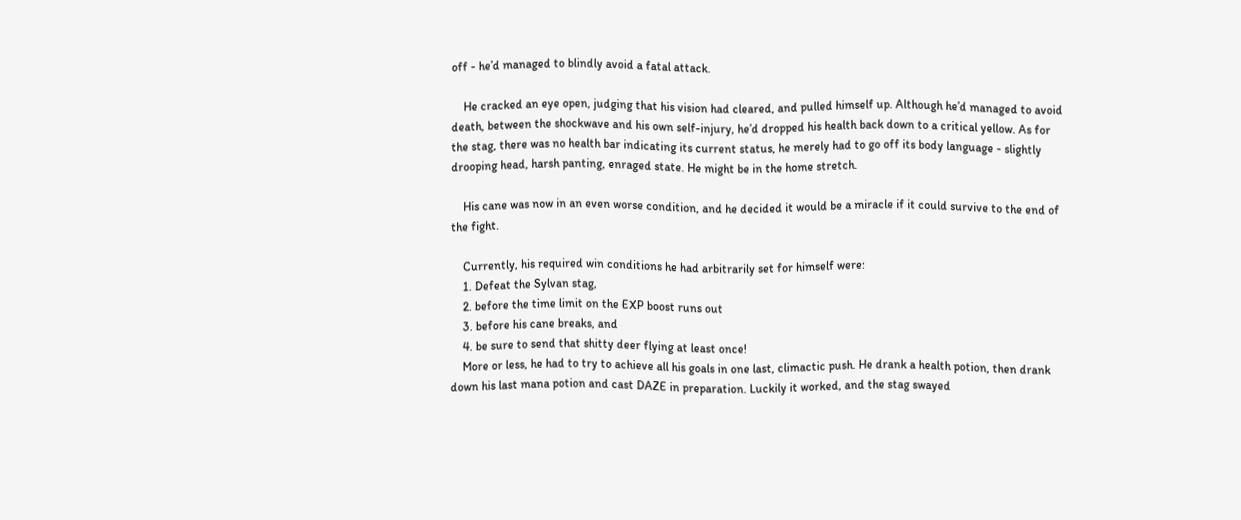off - he’d managed to blindly avoid a fatal attack.

    He cracked an eye open, judging that his vision had cleared, and pulled himself up. Although he’d managed to avoid death, between the shockwave and his own self-injury, he’d dropped his health back down to a critical yellow. As for the stag, there was no health bar indicating its current status, he merely had to go off its body language - slightly drooping head, harsh panting, enraged state. He might be in the home stretch.

    His cane was now in an even worse condition, and he decided it would be a miracle if it could survive to the end of the fight.

    Currently, his required win conditions he had arbitrarily set for himself were:
    1. Defeat the Sylvan stag,
    2. before the time limit on the EXP boost runs out
    3. before his cane breaks, and
    4. be sure to send that shitty deer flying at least once!
    More or less, he had to try to achieve all his goals in one last, climactic push. He drank a health potion, then drank down his last mana potion and cast DAZE in preparation. Luckily it worked, and the stag swayed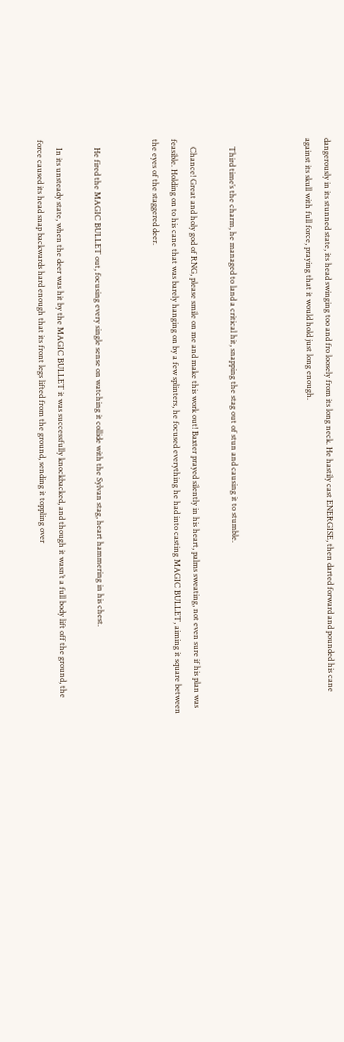dangerously in its stunned state, its head swinging too and fro loosely from its long neck. He hastily cast ENERGISE, then darted forward and pounded his cane against its skull with full force, praying that it would hold just long enough.



    Third time’s the charm, he managed to land a critical hit, snapping the stag out of stun and causing it to stumble.

    Chance! Great and holy god of RNG, please smile on me and make this work out! Baxter prayed silently in his heart, palms sweating, not even sure if his plan was feasible. Holding on to his cane that was barely hanging on by a few splinters, he focused everything he had into casting MAGIC BULLET, aiming it square between the eyes of the staggered deer.


    He fired the MAGIC BULLET out, focusing every single sense on watching it collide with the Sylvan stag, heart hammering in his chest.

    In its unsteady state, when the deer was hit by the MAGIC BULLET it was successfully knockbacked, and though it wasn’t a full body lift off the ground, the force caused its head snap backwards hard enough that its front legs lifted from the ground, sending it toppling over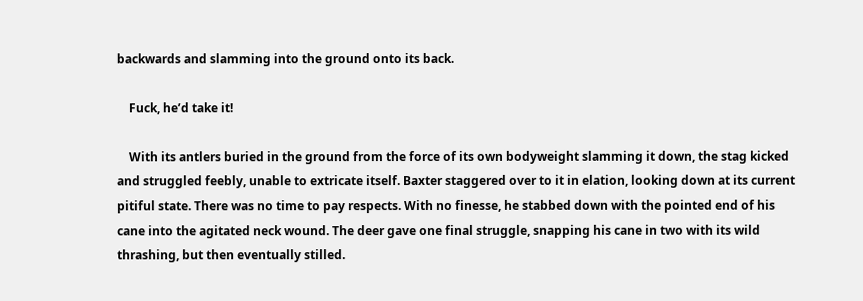backwards and slamming into the ground onto its back.

    Fuck, he’d take it!

    With its antlers buried in the ground from the force of its own bodyweight slamming it down, the stag kicked and struggled feebly, unable to extricate itself. Baxter staggered over to it in elation, looking down at its current pitiful state. There was no time to pay respects. With no finesse, he stabbed down with the pointed end of his cane into the agitated neck wound. The deer gave one final struggle, snapping his cane in two with its wild thrashing, but then eventually stilled.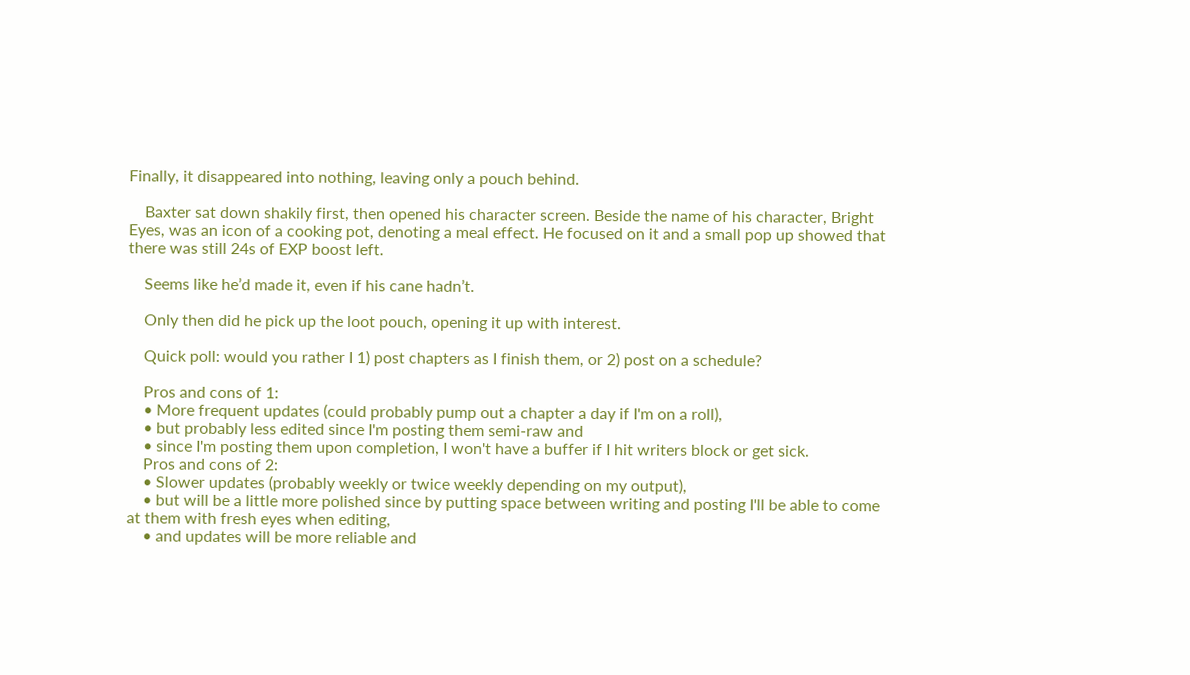Finally, it disappeared into nothing, leaving only a pouch behind.

    Baxter sat down shakily first, then opened his character screen. Beside the name of his character, Bright Eyes, was an icon of a cooking pot, denoting a meal effect. He focused on it and a small pop up showed that there was still 24s of EXP boost left.

    Seems like he’d made it, even if his cane hadn’t.

    Only then did he pick up the loot pouch, opening it up with interest.

    Quick poll: would you rather I 1) post chapters as I finish them, or 2) post on a schedule?

    Pros and cons of 1:
    • More frequent updates (could probably pump out a chapter a day if I'm on a roll),
    • but probably less edited since I'm posting them semi-raw and
    • since I'm posting them upon completion, I won't have a buffer if I hit writers block or get sick.
    Pros and cons of 2:
    • Slower updates (probably weekly or twice weekly depending on my output),
    • but will be a little more polished since by putting space between writing and posting I'll be able to come at them with fresh eyes when editing,
    • and updates will be more reliable and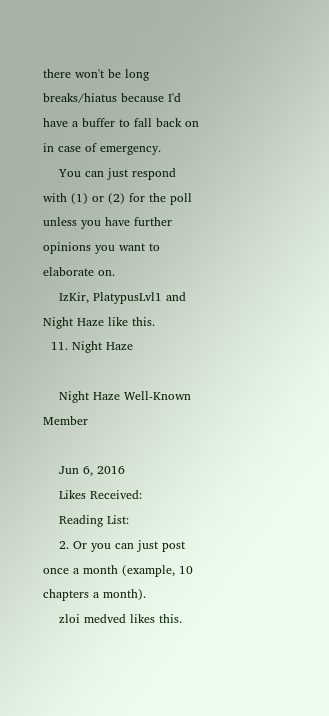there won't be long breaks/hiatus because I'd have a buffer to fall back on in case of emergency.
    You can just respond with (1) or (2) for the poll unless you have further opinions you want to elaborate on.
    IzKir, PlatypusLvl1 and Night Haze like this.
  11. Night Haze

    Night Haze Well-Known Member

    Jun 6, 2016
    Likes Received:
    Reading List:
    2. Or you can just post once a month (example, 10 chapters a month).
    zloi medved likes this.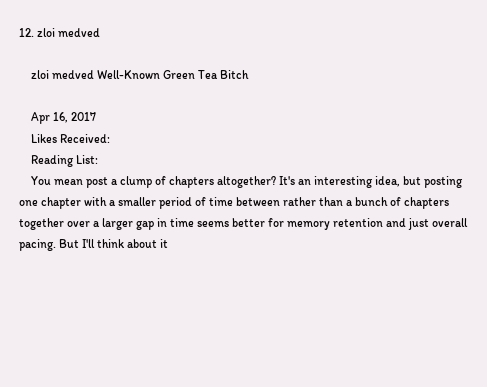12. zloi medved

    zloi medved Well-Known Green Tea Bitch

    Apr 16, 2017
    Likes Received:
    Reading List:
    You mean post a clump of chapters altogether? It's an interesting idea, but posting one chapter with a smaller period of time between rather than a bunch of chapters together over a larger gap in time seems better for memory retention and just overall pacing. But I'll think about it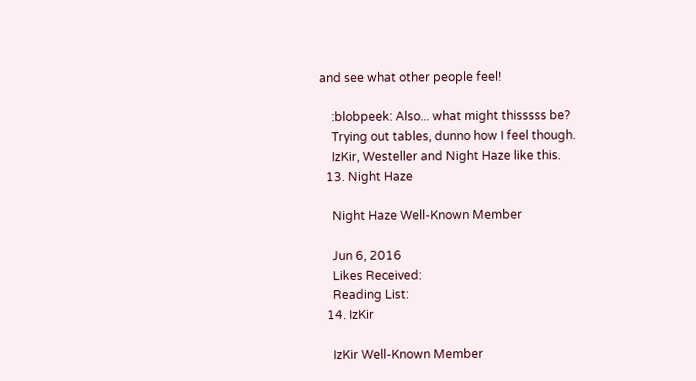and see what other people feel!

    :blobpeek: Also... what might thisssss be?
    Trying out tables, dunno how I feel though.
    IzKir, Westeller and Night Haze like this.
  13. Night Haze

    Night Haze Well-Known Member

    Jun 6, 2016
    Likes Received:
    Reading List:
  14. IzKir

    IzKir Well-Known Member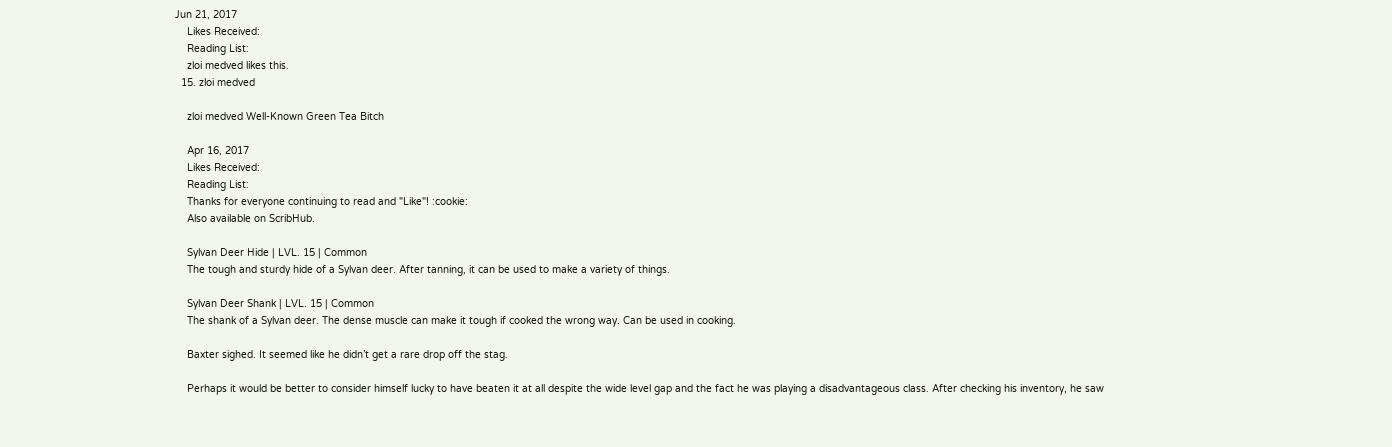Jun 21, 2017
    Likes Received:
    Reading List:
    zloi medved likes this.
  15. zloi medved

    zloi medved Well-Known Green Tea Bitch

    Apr 16, 2017
    Likes Received:
    Reading List:
    Thanks for everyone continuing to read and "Like"! :cookie:
    Also available on ScribHub.

    Sylvan Deer Hide | LVL. 15 | Common
    The tough and sturdy hide of a Sylvan deer. After tanning, it can be used to make a variety of things.

    Sylvan Deer Shank | LVL. 15 | Common
    The shank of a Sylvan deer. The dense muscle can make it tough if cooked the wrong way. Can be used in cooking.

    Baxter sighed. It seemed like he didn’t get a rare drop off the stag.

    Perhaps it would be better to consider himself lucky to have beaten it at all despite the wide level gap and the fact he was playing a disadvantageous class. After checking his inventory, he saw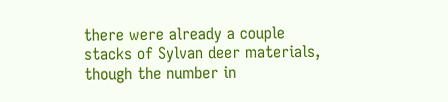there were already a couple stacks of Sylvan deer materials, though the number in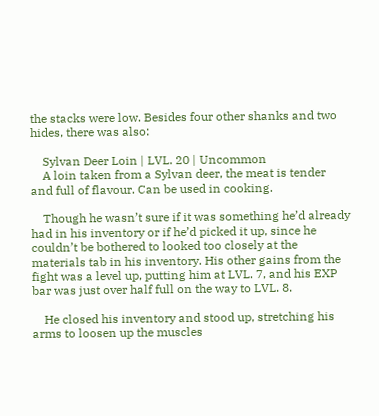the stacks were low. Besides four other shanks and two hides, there was also:

    Sylvan Deer Loin | LVL. 20 | Uncommon
    A loin taken from a Sylvan deer, the meat is tender and full of flavour. Can be used in cooking.

    Though he wasn’t sure if it was something he’d already had in his inventory or if he’d picked it up, since he couldn’t be bothered to looked too closely at the materials tab in his inventory. His other gains from the fight was a level up, putting him at LVL. 7, and his EXP bar was just over half full on the way to LVL. 8.

    He closed his inventory and stood up, stretching his arms to loosen up the muscles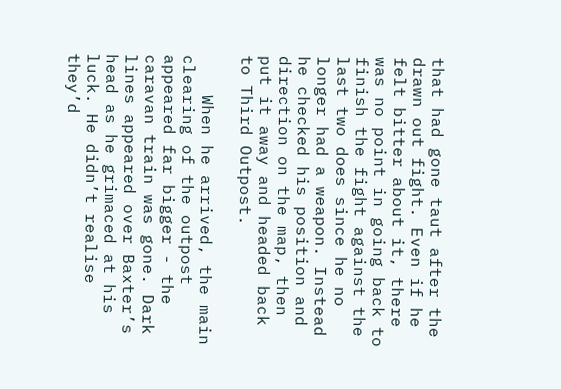that had gone taut after the drawn out fight. Even if he felt bitter about it, there was no point in going back to finish the fight against the last two does since he no longer had a weapon. Instead he checked his position and direction on the map, then put it away and headed back to Third Outpost.

    When he arrived, the main clearing of the outpost appeared far bigger - the caravan train was gone. Dark lines appeared over Baxter’s head as he grimaced at his luck. He didn’t realise they’d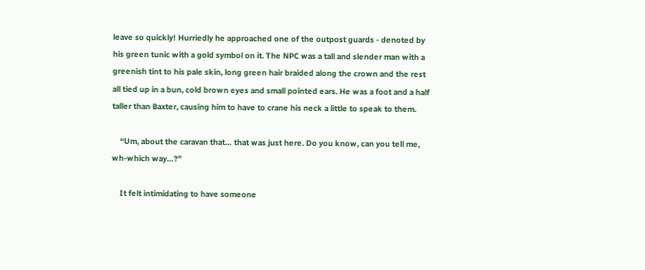leave so quickly! Hurriedly he approached one of the outpost guards - denoted by his green tunic with a gold symbol on it. The NPC was a tall and slender man with a greenish tint to his pale skin, long green hair braided along the crown and the rest all tied up in a bun, cold brown eyes and small pointed ears. He was a foot and a half taller than Baxter, causing him to have to crane his neck a little to speak to them.

    “Um, about the caravan that… that was just here. Do you know, can you tell me, wh-which way…?”

    It felt intimidating to have someone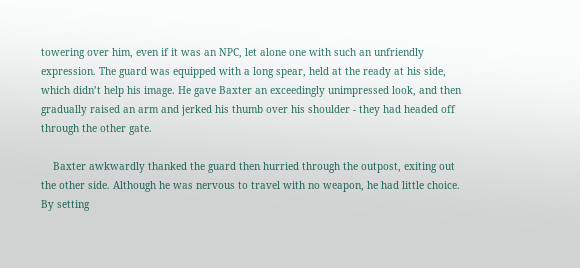towering over him, even if it was an NPC, let alone one with such an unfriendly expression. The guard was equipped with a long spear, held at the ready at his side, which didn’t help his image. He gave Baxter an exceedingly unimpressed look, and then gradually raised an arm and jerked his thumb over his shoulder - they had headed off through the other gate.

    Baxter awkwardly thanked the guard then hurried through the outpost, exiting out the other side. Although he was nervous to travel with no weapon, he had little choice. By setting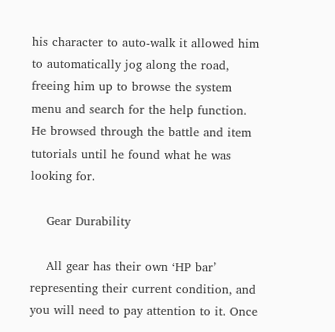his character to auto-walk it allowed him to automatically jog along the road, freeing him up to browse the system menu and search for the help function. He browsed through the battle and item tutorials until he found what he was looking for.

    Gear Durability

    All gear has their own ‘HP bar’ representing their current condition, and you will need to pay attention to it. Once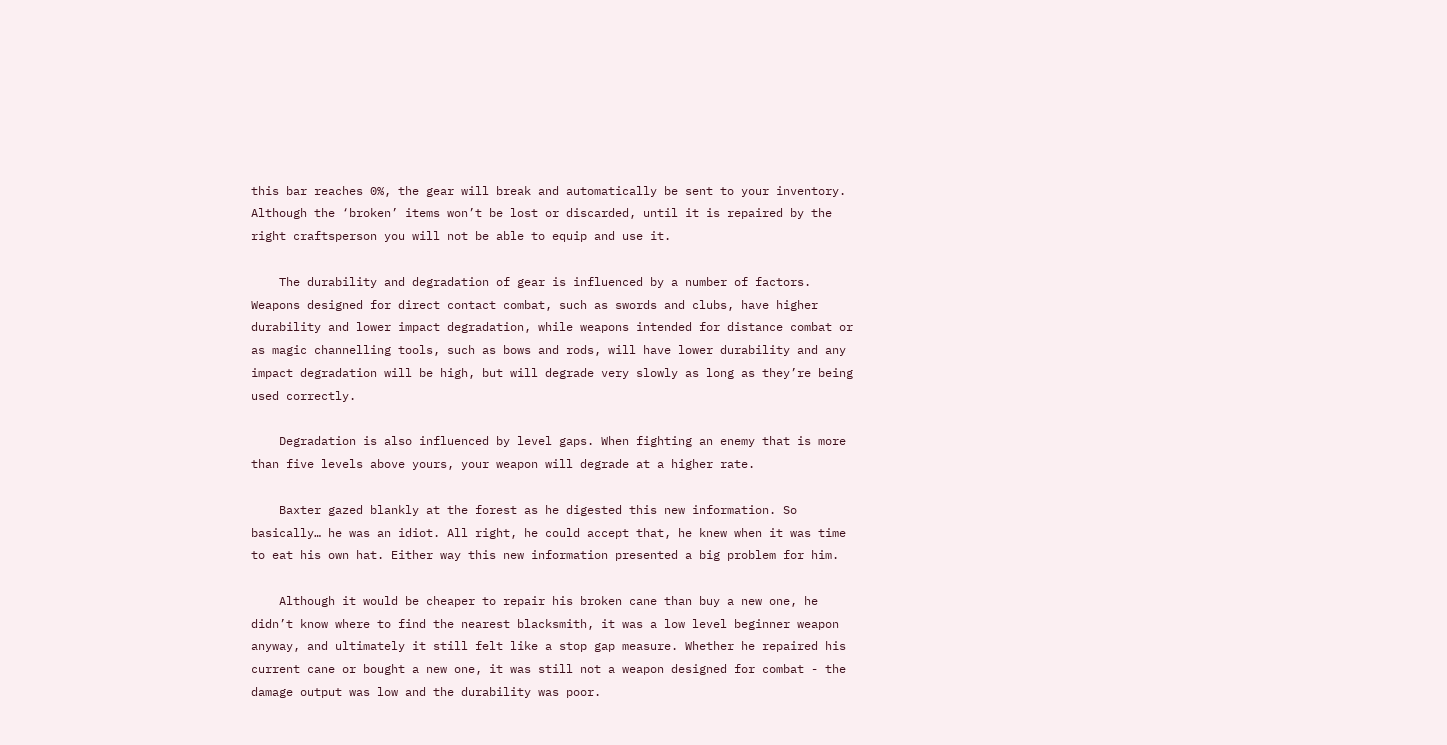this bar reaches 0%, the gear will break and automatically be sent to your inventory. Although the ‘broken’ items won’t be lost or discarded, until it is repaired by the right craftsperson you will not be able to equip and use it.

    The durability and degradation of gear is influenced by a number of factors. Weapons designed for direct contact combat, such as swords and clubs, have higher durability and lower impact degradation, while weapons intended for distance combat or as magic channelling tools, such as bows and rods, will have lower durability and any impact degradation will be high, but will degrade very slowly as long as they’re being used correctly.

    Degradation is also influenced by level gaps. When fighting an enemy that is more than five levels above yours, your weapon will degrade at a higher rate.

    Baxter gazed blankly at the forest as he digested this new information. So basically… he was an idiot. All right, he could accept that, he knew when it was time to eat his own hat. Either way this new information presented a big problem for him.

    Although it would be cheaper to repair his broken cane than buy a new one, he didn’t know where to find the nearest blacksmith, it was a low level beginner weapon anyway, and ultimately it still felt like a stop gap measure. Whether he repaired his current cane or bought a new one, it was still not a weapon designed for combat - the damage output was low and the durability was poor.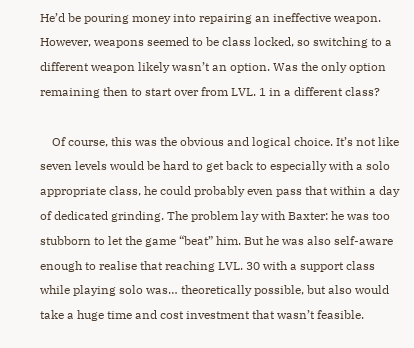He’d be pouring money into repairing an ineffective weapon. However, weapons seemed to be class locked, so switching to a different weapon likely wasn’t an option. Was the only option remaining then to start over from LVL. 1 in a different class?

    Of course, this was the obvious and logical choice. It’s not like seven levels would be hard to get back to especially with a solo appropriate class, he could probably even pass that within a day of dedicated grinding. The problem lay with Baxter: he was too stubborn to let the game “beat” him. But he was also self-aware enough to realise that reaching LVL. 30 with a support class while playing solo was… theoretically possible, but also would take a huge time and cost investment that wasn’t feasible.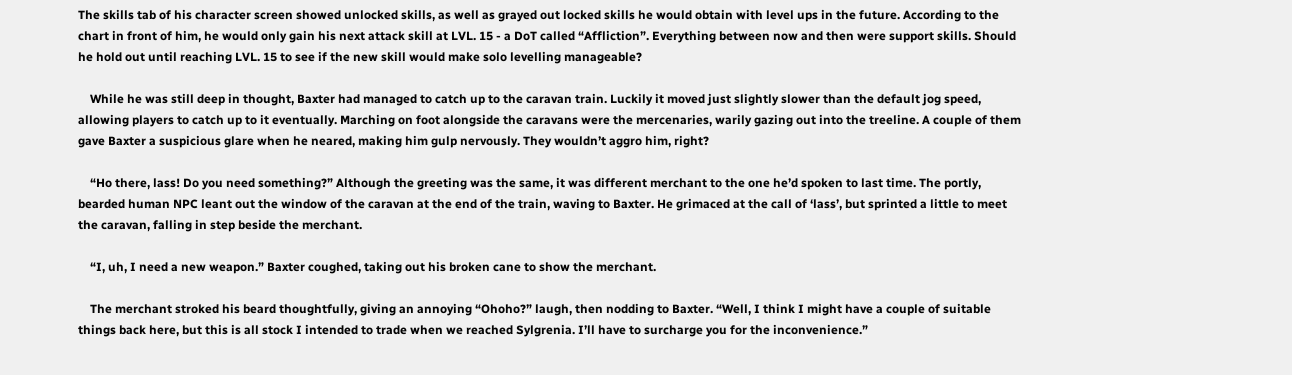The skills tab of his character screen showed unlocked skills, as well as grayed out locked skills he would obtain with level ups in the future. According to the chart in front of him, he would only gain his next attack skill at LVL. 15 - a DoT called “Affliction”. Everything between now and then were support skills. Should he hold out until reaching LVL. 15 to see if the new skill would make solo levelling manageable?

    While he was still deep in thought, Baxter had managed to catch up to the caravan train. Luckily it moved just slightly slower than the default jog speed, allowing players to catch up to it eventually. Marching on foot alongside the caravans were the mercenaries, warily gazing out into the treeline. A couple of them gave Baxter a suspicious glare when he neared, making him gulp nervously. They wouldn’t aggro him, right?

    “Ho there, lass! Do you need something?” Although the greeting was the same, it was different merchant to the one he’d spoken to last time. The portly, bearded human NPC leant out the window of the caravan at the end of the train, waving to Baxter. He grimaced at the call of ‘lass’, but sprinted a little to meet the caravan, falling in step beside the merchant.

    “I, uh, I need a new weapon.” Baxter coughed, taking out his broken cane to show the merchant.

    The merchant stroked his beard thoughtfully, giving an annoying “Ohoho?” laugh, then nodding to Baxter. “Well, I think I might have a couple of suitable things back here, but this is all stock I intended to trade when we reached Sylgrenia. I’ll have to surcharge you for the inconvenience.”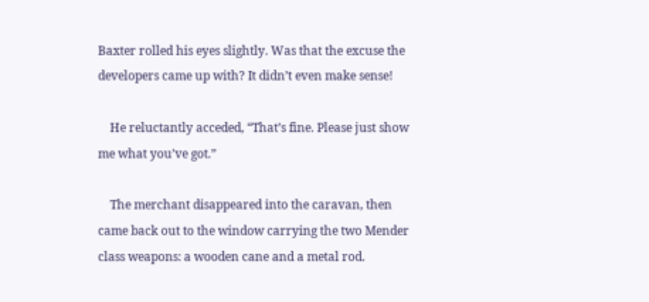Baxter rolled his eyes slightly. Was that the excuse the developers came up with? It didn’t even make sense!

    He reluctantly acceded, “That’s fine. Please just show me what you’ve got.”

    The merchant disappeared into the caravan, then came back out to the window carrying the two Mender class weapons: a wooden cane and a metal rod.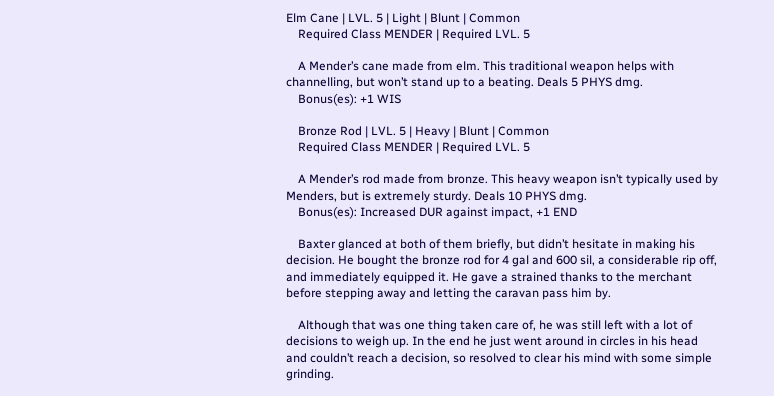Elm Cane | LVL. 5 | Light | Blunt | Common
    Required Class MENDER | Required LVL. 5

    A Mender’s cane made from elm. This traditional weapon helps with channelling, but won’t stand up to a beating. Deals 5 PHYS dmg.
    Bonus(es): +1 WIS

    Bronze Rod | LVL. 5 | Heavy | Blunt | Common
    Required Class MENDER | Required LVL. 5

    A Mender’s rod made from bronze. This heavy weapon isn’t typically used by Menders, but is extremely sturdy. Deals 10 PHYS dmg.
    Bonus(es): Increased DUR against impact, +1 END

    Baxter glanced at both of them briefly, but didn’t hesitate in making his decision. He bought the bronze rod for 4 gal and 600 sil, a considerable rip off, and immediately equipped it. He gave a strained thanks to the merchant before stepping away and letting the caravan pass him by.

    Although that was one thing taken care of, he was still left with a lot of decisions to weigh up. In the end he just went around in circles in his head and couldn’t reach a decision, so resolved to clear his mind with some simple grinding.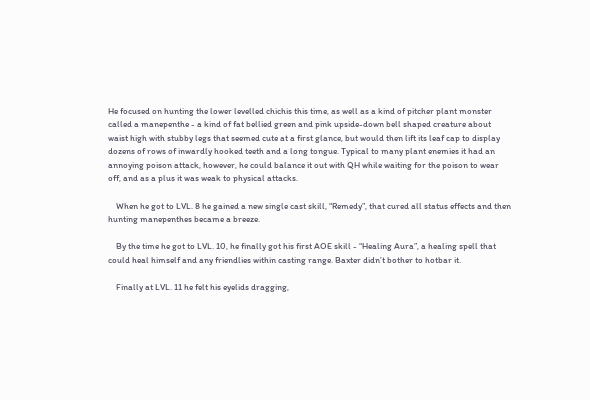He focused on hunting the lower levelled chichis this time, as well as a kind of pitcher plant monster called a manepenthe - a kind of fat bellied green and pink upside-down bell shaped creature about waist high with stubby legs that seemed cute at a first glance, but would then lift its leaf cap to display dozens of rows of inwardly hooked teeth and a long tongue. Typical to many plant enemies it had an annoying poison attack, however, he could balance it out with QH while waiting for the poison to wear off, and as a plus it was weak to physical attacks.

    When he got to LVL. 8 he gained a new single cast skill, “Remedy”, that cured all status effects and then hunting manepenthes became a breeze.

    By the time he got to LVL. 10, he finally got his first AOE skill - “Healing Aura”, a healing spell that could heal himself and any friendlies within casting range. Baxter didn’t bother to hotbar it.

    Finally at LVL. 11 he felt his eyelids dragging,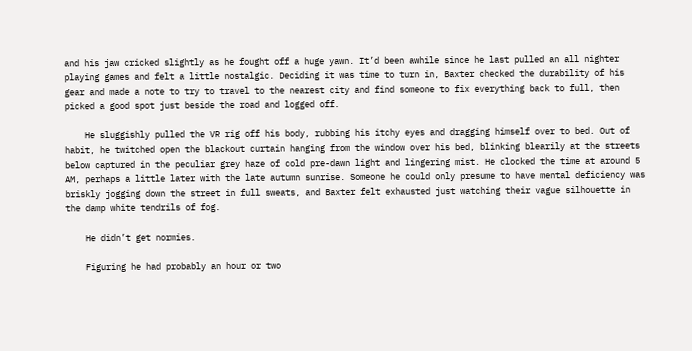and his jaw cricked slightly as he fought off a huge yawn. It’d been awhile since he last pulled an all nighter playing games and felt a little nostalgic. Deciding it was time to turn in, Baxter checked the durability of his gear and made a note to try to travel to the nearest city and find someone to fix everything back to full, then picked a good spot just beside the road and logged off.

    He sluggishly pulled the VR rig off his body, rubbing his itchy eyes and dragging himself over to bed. Out of habit, he twitched open the blackout curtain hanging from the window over his bed, blinking blearily at the streets below captured in the peculiar grey haze of cold pre-dawn light and lingering mist. He clocked the time at around 5 AM, perhaps a little later with the late autumn sunrise. Someone he could only presume to have mental deficiency was briskly jogging down the street in full sweats, and Baxter felt exhausted just watching their vague silhouette in the damp white tendrils of fog.

    He didn’t get normies.

    Figuring he had probably an hour or two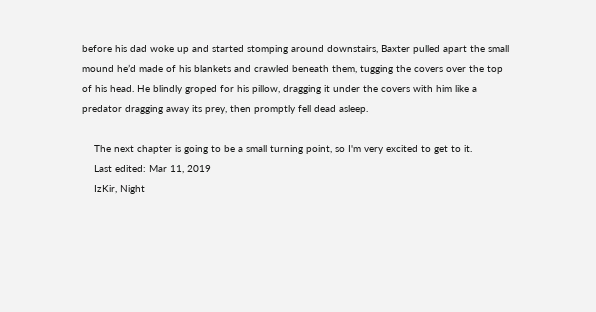before his dad woke up and started stomping around downstairs, Baxter pulled apart the small mound he’d made of his blankets and crawled beneath them, tugging the covers over the top of his head. He blindly groped for his pillow, dragging it under the covers with him like a predator dragging away its prey, then promptly fell dead asleep.

    The next chapter is going to be a small turning point, so I'm very excited to get to it.
    Last edited: Mar 11, 2019
    IzKir, Night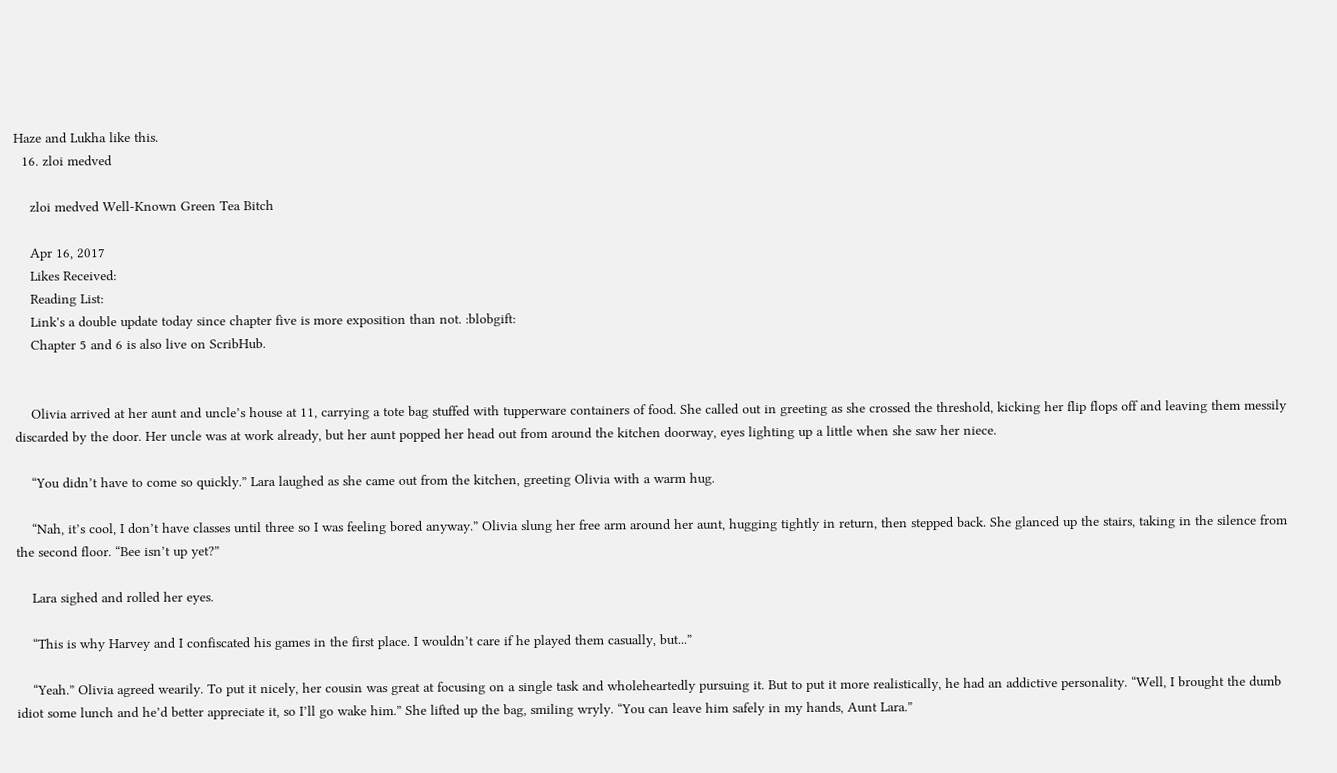Haze and Lukha like this.
  16. zloi medved

    zloi medved Well-Known Green Tea Bitch

    Apr 16, 2017
    Likes Received:
    Reading List:
    Link's a double update today since chapter five is more exposition than not. :blobgift:
    Chapter 5 and 6 is also live on ScribHub.


    Olivia arrived at her aunt and uncle’s house at 11, carrying a tote bag stuffed with tupperware containers of food. She called out in greeting as she crossed the threshold, kicking her flip flops off and leaving them messily discarded by the door. Her uncle was at work already, but her aunt popped her head out from around the kitchen doorway, eyes lighting up a little when she saw her niece.

    “You didn’t have to come so quickly.” Lara laughed as she came out from the kitchen, greeting Olivia with a warm hug.

    “Nah, it’s cool, I don’t have classes until three so I was feeling bored anyway.” Olivia slung her free arm around her aunt, hugging tightly in return, then stepped back. She glanced up the stairs, taking in the silence from the second floor. “Bee isn’t up yet?”

    Lara sighed and rolled her eyes.

    “This is why Harvey and I confiscated his games in the first place. I wouldn’t care if he played them casually, but...”

    “Yeah.” Olivia agreed wearily. To put it nicely, her cousin was great at focusing on a single task and wholeheartedly pursuing it. But to put it more realistically, he had an addictive personality. “Well, I brought the dumb idiot some lunch and he’d better appreciate it, so I’ll go wake him.” She lifted up the bag, smiling wryly. “You can leave him safely in my hands, Aunt Lara.”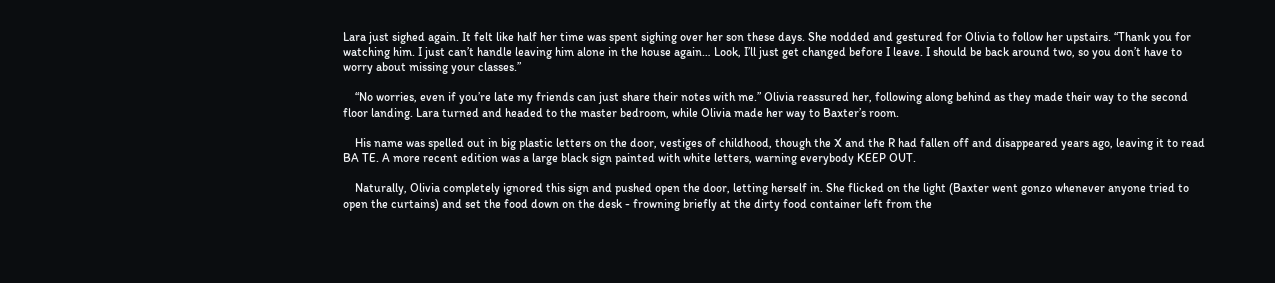Lara just sighed again. It felt like half her time was spent sighing over her son these days. She nodded and gestured for Olivia to follow her upstairs. “Thank you for watching him. I just can’t handle leaving him alone in the house again… Look, I’ll just get changed before I leave. I should be back around two, so you don’t have to worry about missing your classes.”

    “No worries, even if you’re late my friends can just share their notes with me.” Olivia reassured her, following along behind as they made their way to the second floor landing. Lara turned and headed to the master bedroom, while Olivia made her way to Baxter’s room.

    His name was spelled out in big plastic letters on the door, vestiges of childhood, though the X and the R had fallen off and disappeared years ago, leaving it to read BA TE. A more recent edition was a large black sign painted with white letters, warning everybody KEEP OUT.

    Naturally, Olivia completely ignored this sign and pushed open the door, letting herself in. She flicked on the light (Baxter went gonzo whenever anyone tried to open the curtains) and set the food down on the desk - frowning briefly at the dirty food container left from the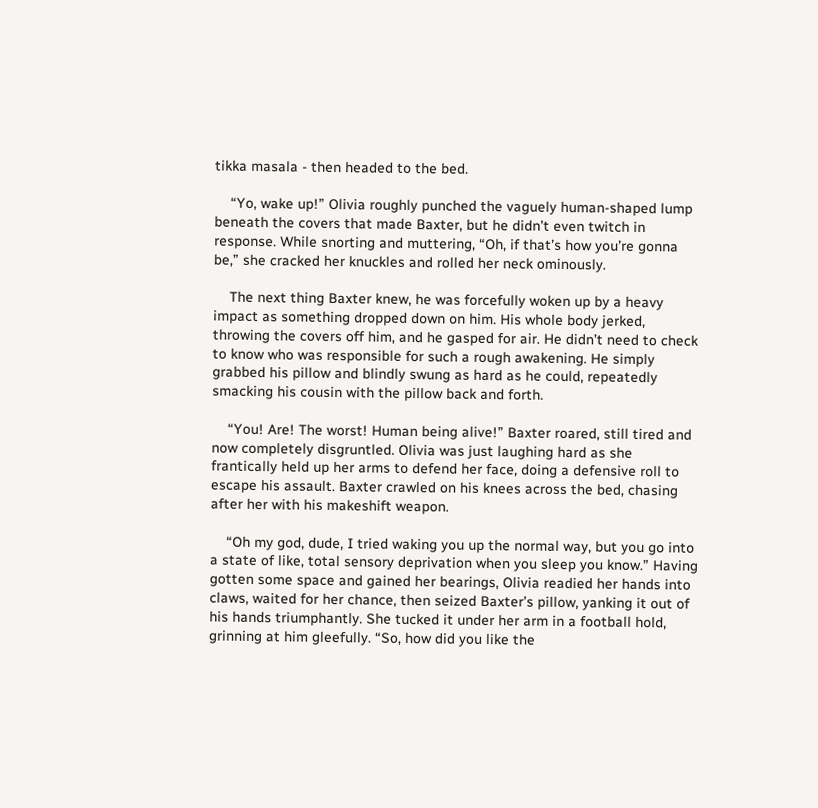tikka masala - then headed to the bed.

    “Yo, wake up!” Olivia roughly punched the vaguely human-shaped lump beneath the covers that made Baxter, but he didn’t even twitch in response. While snorting and muttering, “Oh, if that’s how you’re gonna be,” she cracked her knuckles and rolled her neck ominously.

    The next thing Baxter knew, he was forcefully woken up by a heavy impact as something dropped down on him. His whole body jerked, throwing the covers off him, and he gasped for air. He didn’t need to check to know who was responsible for such a rough awakening. He simply grabbed his pillow and blindly swung as hard as he could, repeatedly smacking his cousin with the pillow back and forth.

    “You! Are! The worst! Human being alive!” Baxter roared, still tired and now completely disgruntled. Olivia was just laughing hard as she frantically held up her arms to defend her face, doing a defensive roll to escape his assault. Baxter crawled on his knees across the bed, chasing after her with his makeshift weapon.

    “Oh my god, dude, I tried waking you up the normal way, but you go into a state of like, total sensory deprivation when you sleep you know.” Having gotten some space and gained her bearings, Olivia readied her hands into claws, waited for her chance, then seized Baxter’s pillow, yanking it out of his hands triumphantly. She tucked it under her arm in a football hold, grinning at him gleefully. “So, how did you like the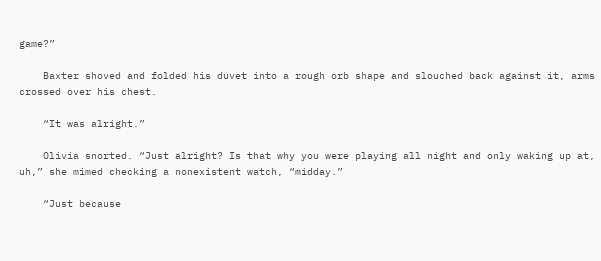game?”

    Baxter shoved and folded his duvet into a rough orb shape and slouched back against it, arms crossed over his chest.

    “It was alright.”

    Olivia snorted. “Just alright? Is that why you were playing all night and only waking up at, uh,” she mimed checking a nonexistent watch, “midday.”

    “Just because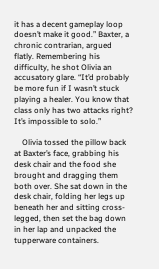it has a decent gameplay loop doesn’t make it good.” Baxter, a chronic contrarian, argued flatly. Remembering his difficulty, he shot Olivia an accusatory glare. “It’d probably be more fun if I wasn’t stuck playing a healer. You know that class only has two attacks right? It’s impossible to solo.”

    Olivia tossed the pillow back at Baxter’s face, grabbing his desk chair and the food she brought and dragging them both over. She sat down in the desk chair, folding her legs up beneath her and sitting cross-legged, then set the bag down in her lap and unpacked the tupperware containers.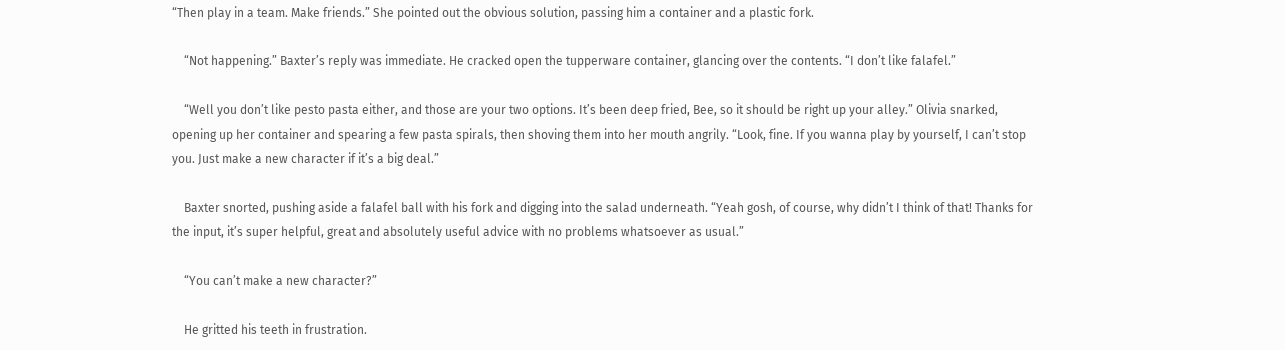“Then play in a team. Make friends.” She pointed out the obvious solution, passing him a container and a plastic fork.

    “Not happening.” Baxter’s reply was immediate. He cracked open the tupperware container, glancing over the contents. “I don’t like falafel.”

    “Well you don’t like pesto pasta either, and those are your two options. It’s been deep fried, Bee, so it should be right up your alley.” Olivia snarked, opening up her container and spearing a few pasta spirals, then shoving them into her mouth angrily. “Look, fine. If you wanna play by yourself, I can’t stop you. Just make a new character if it’s a big deal.”

    Baxter snorted, pushing aside a falafel ball with his fork and digging into the salad underneath. “Yeah gosh, of course, why didn’t I think of that! Thanks for the input, it’s super helpful, great and absolutely useful advice with no problems whatsoever as usual.”

    “You can’t make a new character?”

    He gritted his teeth in frustration.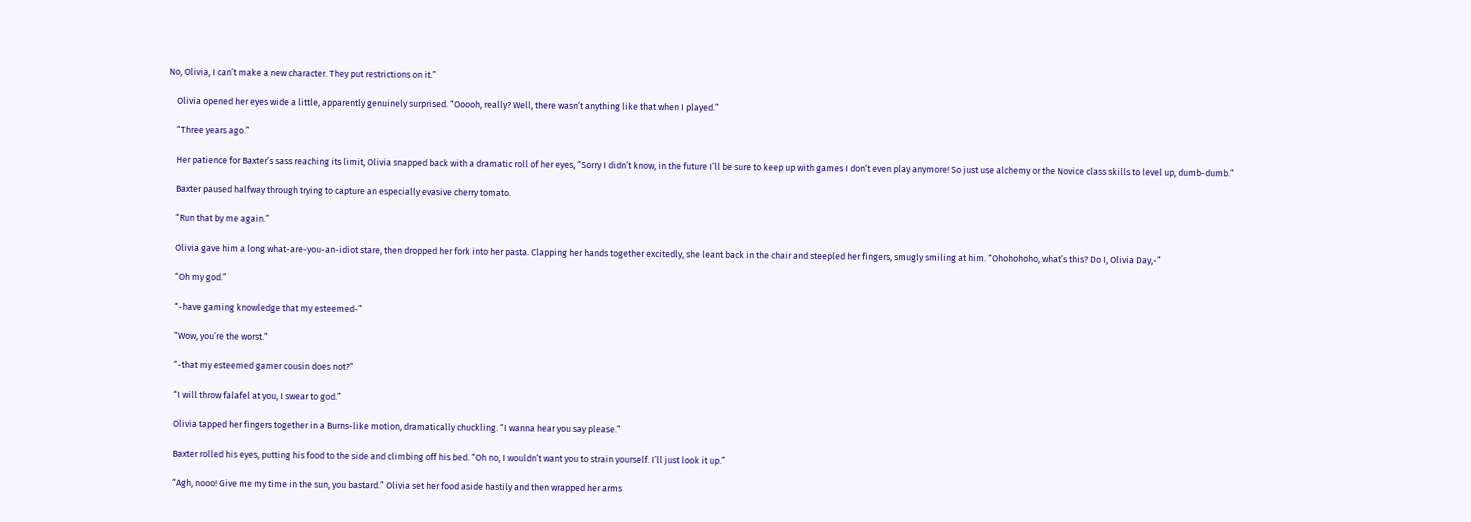No, Olivia, I can’t make a new character. They put restrictions on it.”

    Olivia opened her eyes wide a little, apparently genuinely surprised. “Ooooh, really? Well, there wasn’t anything like that when I played.”

    “Three years ago.”

    Her patience for Baxter’s sass reaching its limit, Olivia snapped back with a dramatic roll of her eyes, “Sorry I didn’t know, in the future I’ll be sure to keep up with games I don’t even play anymore! So just use alchemy or the Novice class skills to level up, dumb-dumb.”

    Baxter paused halfway through trying to capture an especially evasive cherry tomato.

    “Run that by me again.”

    Olivia gave him a long what-are-you-an-idiot stare, then dropped her fork into her pasta. Clapping her hands together excitedly, she leant back in the chair and steepled her fingers, smugly smiling at him. “Ohohohoho, what’s this? Do I, Olivia Day,-”

    “Oh my god.”

    “-have gaming knowledge that my esteemed-”

    “Wow, you’re the worst.”

    “-that my esteemed gamer cousin does not?”

    “I will throw falafel at you, I swear to god.”

    Olivia tapped her fingers together in a Burns-like motion, dramatically chuckling. “I wanna hear you say please.”

    Baxter rolled his eyes, putting his food to the side and climbing off his bed. “Oh no, I wouldn’t want you to strain yourself. I’ll just look it up.”

    “Agh, nooo! Give me my time in the sun, you bastard.” Olivia set her food aside hastily and then wrapped her arms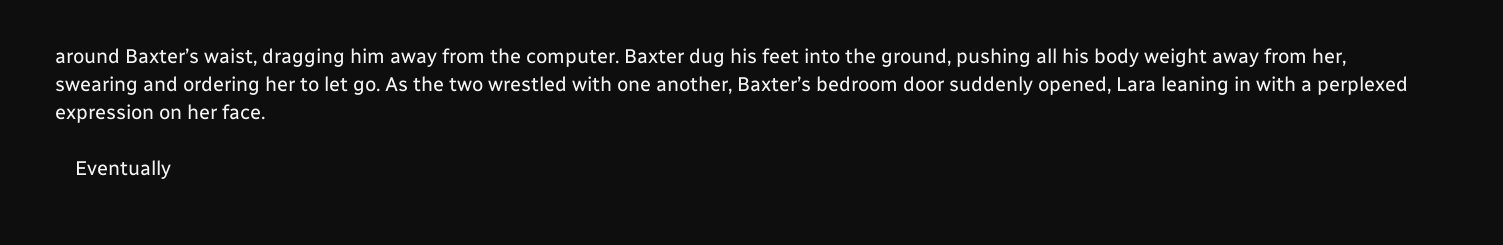around Baxter’s waist, dragging him away from the computer. Baxter dug his feet into the ground, pushing all his body weight away from her, swearing and ordering her to let go. As the two wrestled with one another, Baxter’s bedroom door suddenly opened, Lara leaning in with a perplexed expression on her face.

    Eventually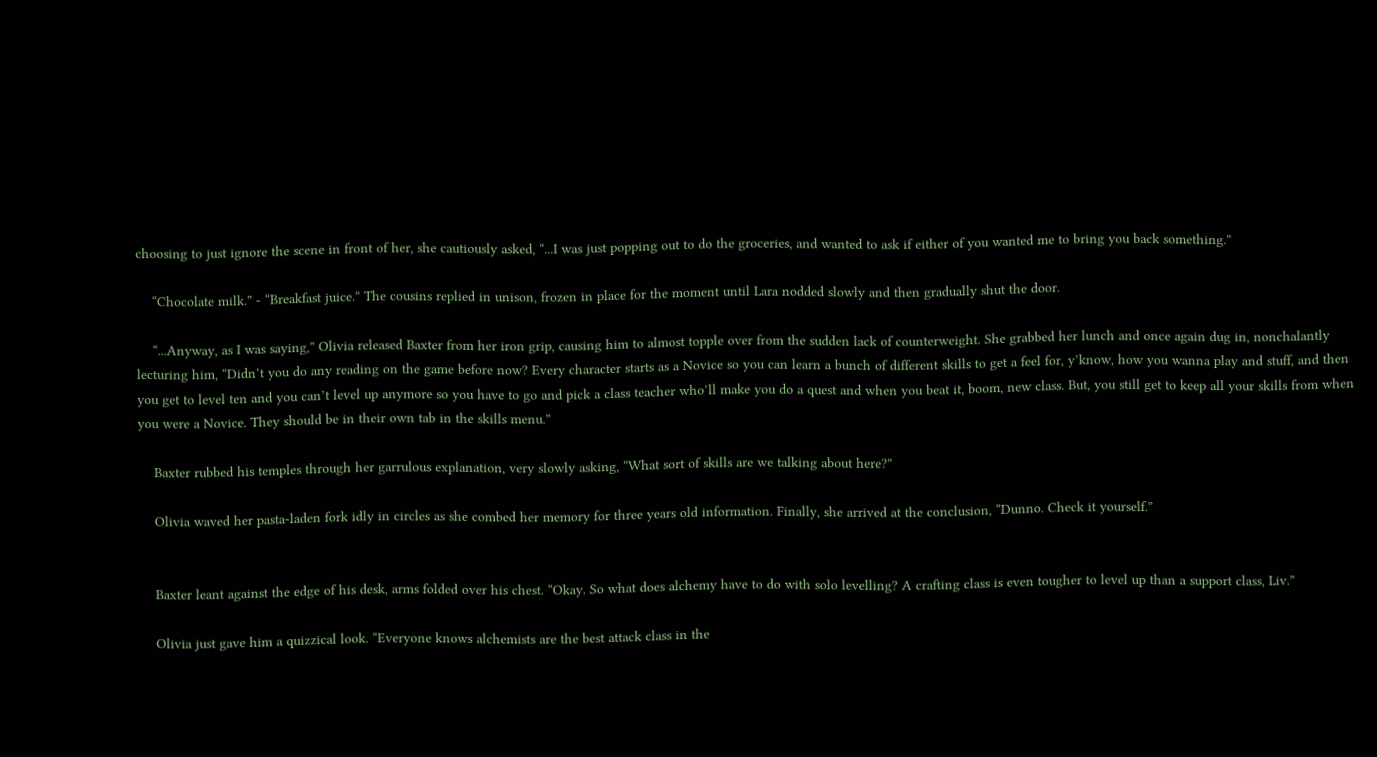choosing to just ignore the scene in front of her, she cautiously asked, “...I was just popping out to do the groceries, and wanted to ask if either of you wanted me to bring you back something.”

    “Chocolate milk.” - “Breakfast juice.” The cousins replied in unison, frozen in place for the moment until Lara nodded slowly and then gradually shut the door.

    “...Anyway, as I was saying,” Olivia released Baxter from her iron grip, causing him to almost topple over from the sudden lack of counterweight. She grabbed her lunch and once again dug in, nonchalantly lecturing him, “Didn’t you do any reading on the game before now? Every character starts as a Novice so you can learn a bunch of different skills to get a feel for, y’know, how you wanna play and stuff, and then you get to level ten and you can’t level up anymore so you have to go and pick a class teacher who’ll make you do a quest and when you beat it, boom, new class. But, you still get to keep all your skills from when you were a Novice. They should be in their own tab in the skills menu.”

    Baxter rubbed his temples through her garrulous explanation, very slowly asking, “What sort of skills are we talking about here?”

    Olivia waved her pasta-laden fork idly in circles as she combed her memory for three years old information. Finally, she arrived at the conclusion, “Dunno. Check it yourself.”


    Baxter leant against the edge of his desk, arms folded over his chest. “Okay. So what does alchemy have to do with solo levelling? A crafting class is even tougher to level up than a support class, Liv.”

    Olivia just gave him a quizzical look. “Everyone knows alchemists are the best attack class in the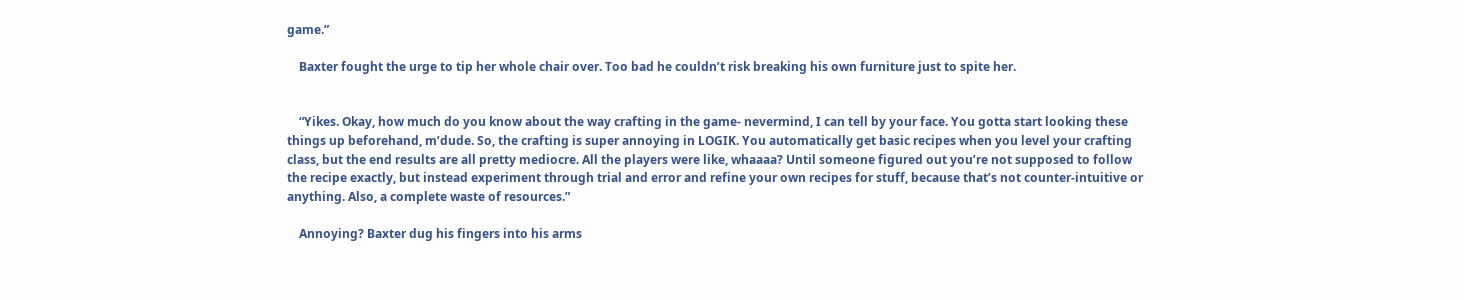game.”

    Baxter fought the urge to tip her whole chair over. Too bad he couldn’t risk breaking his own furniture just to spite her.


    “Yikes. Okay, how much do you know about the way crafting in the game- nevermind, I can tell by your face. You gotta start looking these things up beforehand, m’dude. So, the crafting is super annoying in LOGIK. You automatically get basic recipes when you level your crafting class, but the end results are all pretty mediocre. All the players were like, whaaaa? Until someone figured out you’re not supposed to follow the recipe exactly, but instead experiment through trial and error and refine your own recipes for stuff, because that’s not counter-intuitive or anything. Also, a complete waste of resources.”

    Annoying? Baxter dug his fingers into his arms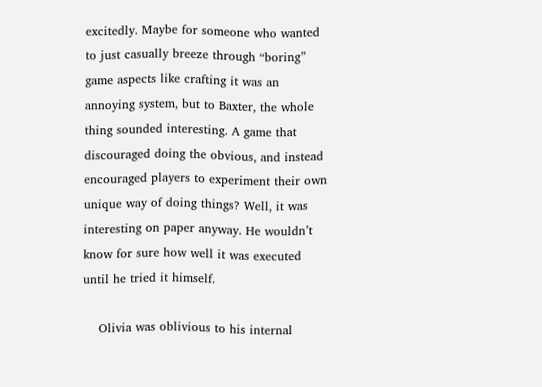excitedly. Maybe for someone who wanted to just casually breeze through “boring” game aspects like crafting it was an annoying system, but to Baxter, the whole thing sounded interesting. A game that discouraged doing the obvious, and instead encouraged players to experiment their own unique way of doing things? Well, it was interesting on paper anyway. He wouldn’t know for sure how well it was executed until he tried it himself.

    Olivia was oblivious to his internal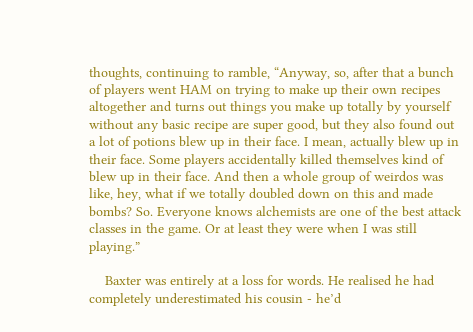thoughts, continuing to ramble, “Anyway, so, after that a bunch of players went HAM on trying to make up their own recipes altogether and turns out things you make up totally by yourself without any basic recipe are super good, but they also found out a lot of potions blew up in their face. I mean, actually blew up in their face. Some players accidentally killed themselves kind of blew up in their face. And then a whole group of weirdos was like, hey, what if we totally doubled down on this and made bombs? So. Everyone knows alchemists are one of the best attack classes in the game. Or at least they were when I was still playing.”

    Baxter was entirely at a loss for words. He realised he had completely underestimated his cousin - he’d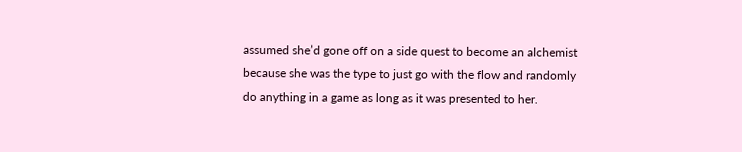assumed she’d gone off on a side quest to become an alchemist because she was the type to just go with the flow and randomly do anything in a game as long as it was presented to her.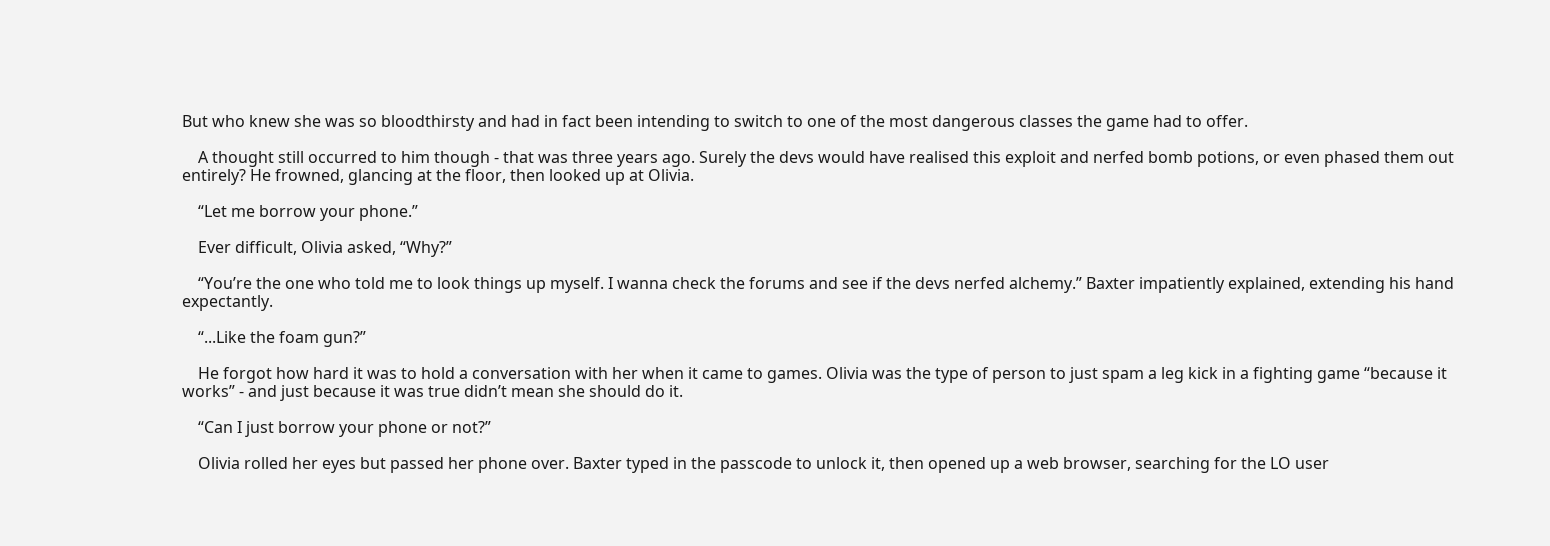But who knew she was so bloodthirsty and had in fact been intending to switch to one of the most dangerous classes the game had to offer.

    A thought still occurred to him though - that was three years ago. Surely the devs would have realised this exploit and nerfed bomb potions, or even phased them out entirely? He frowned, glancing at the floor, then looked up at Olivia.

    “Let me borrow your phone.”

    Ever difficult, Olivia asked, “Why?”

    “You’re the one who told me to look things up myself. I wanna check the forums and see if the devs nerfed alchemy.” Baxter impatiently explained, extending his hand expectantly.

    “...Like the foam gun?”

    He forgot how hard it was to hold a conversation with her when it came to games. Olivia was the type of person to just spam a leg kick in a fighting game “because it works” - and just because it was true didn’t mean she should do it.

    “Can I just borrow your phone or not?”

    Olivia rolled her eyes but passed her phone over. Baxter typed in the passcode to unlock it, then opened up a web browser, searching for the LO user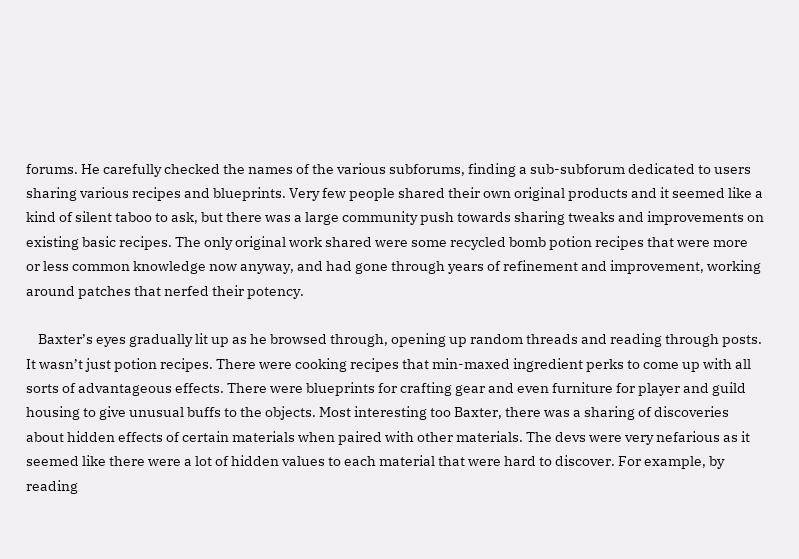forums. He carefully checked the names of the various subforums, finding a sub-subforum dedicated to users sharing various recipes and blueprints. Very few people shared their own original products and it seemed like a kind of silent taboo to ask, but there was a large community push towards sharing tweaks and improvements on existing basic recipes. The only original work shared were some recycled bomb potion recipes that were more or less common knowledge now anyway, and had gone through years of refinement and improvement, working around patches that nerfed their potency.

    Baxter’s eyes gradually lit up as he browsed through, opening up random threads and reading through posts. It wasn’t just potion recipes. There were cooking recipes that min-maxed ingredient perks to come up with all sorts of advantageous effects. There were blueprints for crafting gear and even furniture for player and guild housing to give unusual buffs to the objects. Most interesting too Baxter, there was a sharing of discoveries about hidden effects of certain materials when paired with other materials. The devs were very nefarious as it seemed like there were a lot of hidden values to each material that were hard to discover. For example, by reading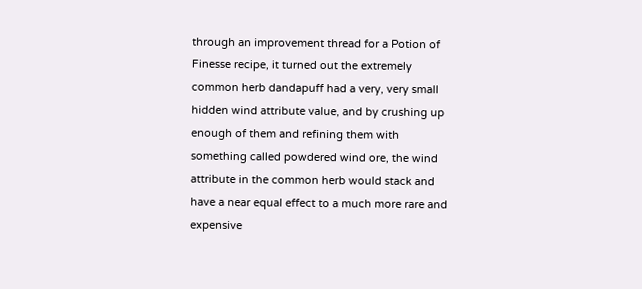through an improvement thread for a Potion of Finesse recipe, it turned out the extremely common herb dandapuff had a very, very small hidden wind attribute value, and by crushing up enough of them and refining them with something called powdered wind ore, the wind attribute in the common herb would stack and have a near equal effect to a much more rare and expensive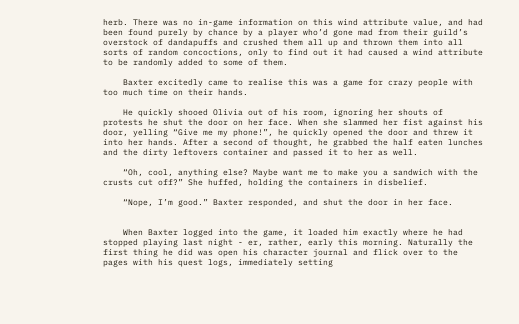herb. There was no in-game information on this wind attribute value, and had been found purely by chance by a player who’d gone mad from their guild’s overstock of dandapuffs and crushed them all up and thrown them into all sorts of random concoctions, only to find out it had caused a wind attribute to be randomly added to some of them.

    Baxter excitedly came to realise this was a game for crazy people with too much time on their hands.

    He quickly shooed Olivia out of his room, ignoring her shouts of protests he shut the door on her face. When she slammed her fist against his door, yelling “Give me my phone!”, he quickly opened the door and threw it into her hands. After a second of thought, he grabbed the half eaten lunches and the dirty leftovers container and passed it to her as well.

    “Oh, cool, anything else? Maybe want me to make you a sandwich with the crusts cut off?” She huffed, holding the containers in disbelief.

    “Nope, I’m good.” Baxter responded, and shut the door in her face.


    When Baxter logged into the game, it loaded him exactly where he had stopped playing last night - er, rather, early this morning. Naturally the first thing he did was open his character journal and flick over to the pages with his quest logs, immediately setting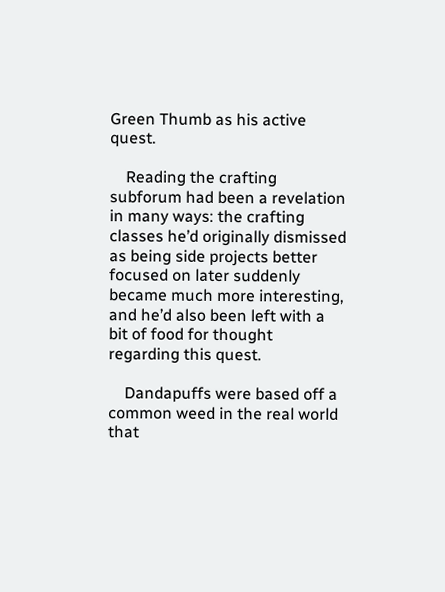Green Thumb as his active quest.

    Reading the crafting subforum had been a revelation in many ways: the crafting classes he’d originally dismissed as being side projects better focused on later suddenly became much more interesting, and he’d also been left with a bit of food for thought regarding this quest.

    Dandapuffs were based off a common weed in the real world that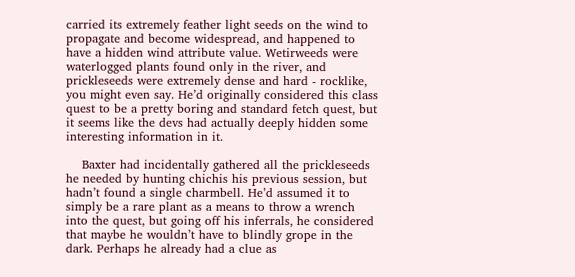carried its extremely feather light seeds on the wind to propagate and become widespread, and happened to have a hidden wind attribute value. Wetirweeds were waterlogged plants found only in the river, and prickleseeds were extremely dense and hard - rocklike, you might even say. He’d originally considered this class quest to be a pretty boring and standard fetch quest, but it seems like the devs had actually deeply hidden some interesting information in it.

    Baxter had incidentally gathered all the prickleseeds he needed by hunting chichis his previous session, but hadn’t found a single charmbell. He’d assumed it to simply be a rare plant as a means to throw a wrench into the quest, but going off his inferrals, he considered that maybe he wouldn’t have to blindly grope in the dark. Perhaps he already had a clue as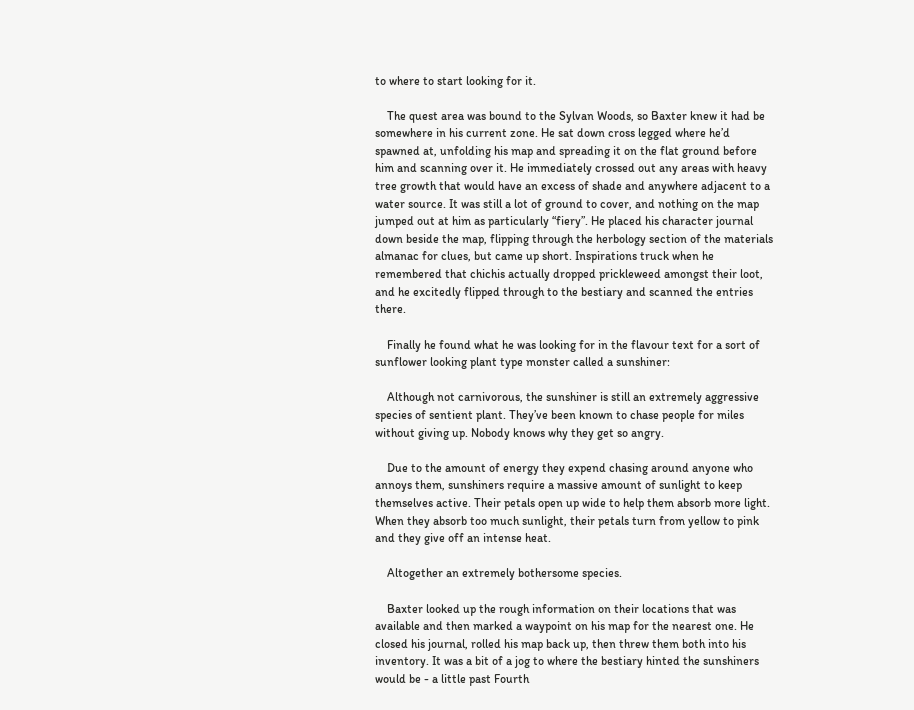to where to start looking for it.

    The quest area was bound to the Sylvan Woods, so Baxter knew it had be somewhere in his current zone. He sat down cross legged where he’d spawned at, unfolding his map and spreading it on the flat ground before him and scanning over it. He immediately crossed out any areas with heavy tree growth that would have an excess of shade and anywhere adjacent to a water source. It was still a lot of ground to cover, and nothing on the map jumped out at him as particularly “fiery”. He placed his character journal down beside the map, flipping through the herbology section of the materials almanac for clues, but came up short. Inspirations truck when he remembered that chichis actually dropped prickleweed amongst their loot, and he excitedly flipped through to the bestiary and scanned the entries there.

    Finally he found what he was looking for in the flavour text for a sort of sunflower looking plant type monster called a sunshiner:

    Although not carnivorous, the sunshiner is still an extremely aggressive species of sentient plant. They’ve been known to chase people for miles without giving up. Nobody knows why they get so angry.

    Due to the amount of energy they expend chasing around anyone who annoys them, sunshiners require a massive amount of sunlight to keep themselves active. Their petals open up wide to help them absorb more light. When they absorb too much sunlight, their petals turn from yellow to pink and they give off an intense heat.

    Altogether an extremely bothersome species.

    Baxter looked up the rough information on their locations that was available and then marked a waypoint on his map for the nearest one. He closed his journal, rolled his map back up, then threw them both into his inventory. It was a bit of a jog to where the bestiary hinted the sunshiners would be - a little past Fourth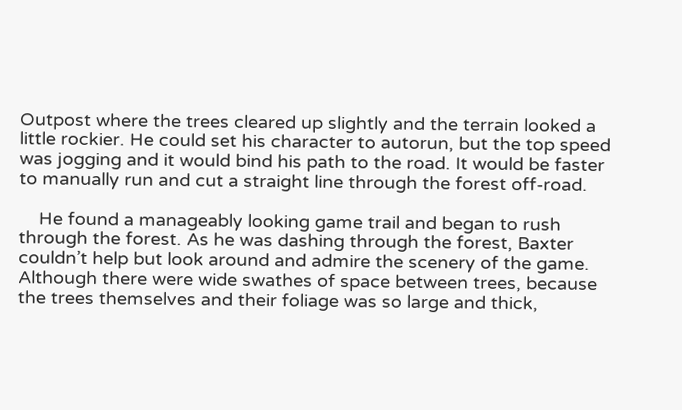Outpost where the trees cleared up slightly and the terrain looked a little rockier. He could set his character to autorun, but the top speed was jogging and it would bind his path to the road. It would be faster to manually run and cut a straight line through the forest off-road.

    He found a manageably looking game trail and began to rush through the forest. As he was dashing through the forest, Baxter couldn’t help but look around and admire the scenery of the game. Although there were wide swathes of space between trees, because the trees themselves and their foliage was so large and thick,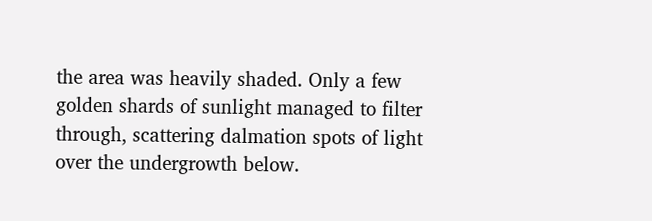the area was heavily shaded. Only a few golden shards of sunlight managed to filter through, scattering dalmation spots of light over the undergrowth below.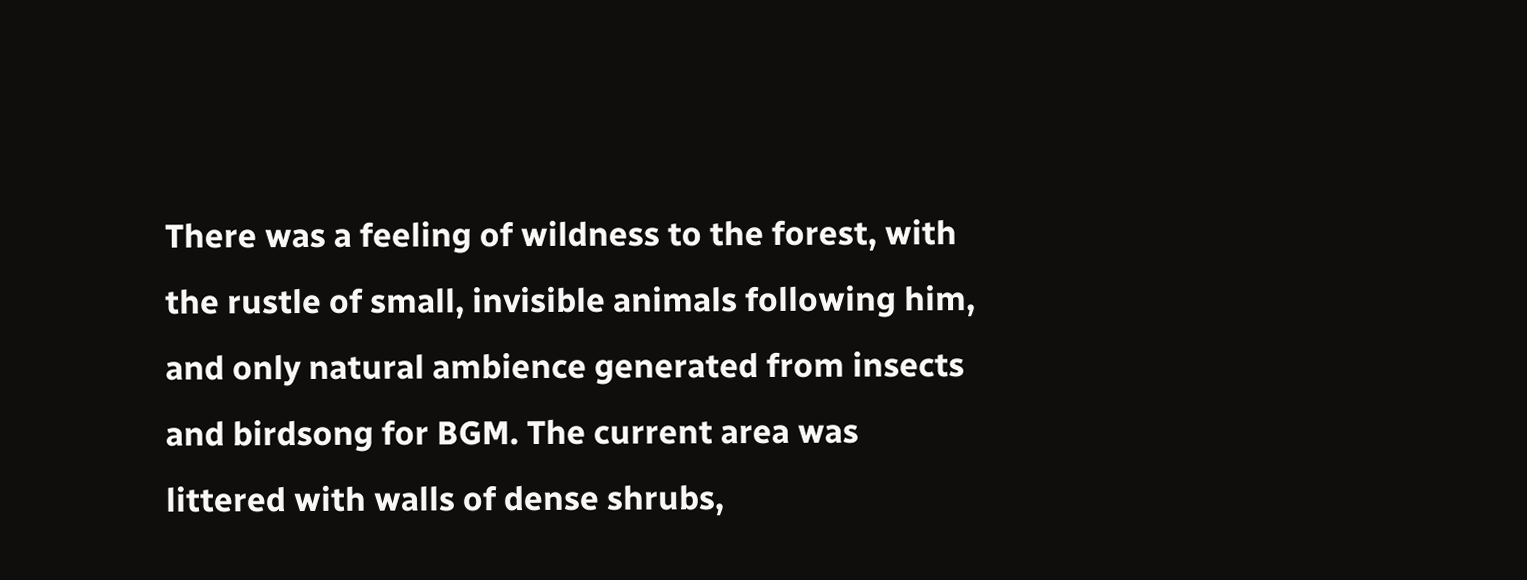There was a feeling of wildness to the forest, with the rustle of small, invisible animals following him, and only natural ambience generated from insects and birdsong for BGM. The current area was littered with walls of dense shrubs,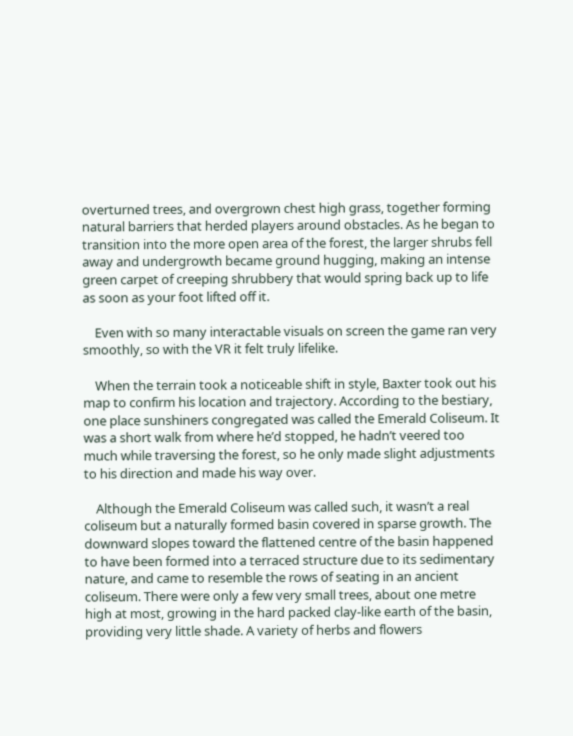overturned trees, and overgrown chest high grass, together forming natural barriers that herded players around obstacles. As he began to transition into the more open area of the forest, the larger shrubs fell away and undergrowth became ground hugging, making an intense green carpet of creeping shrubbery that would spring back up to life as soon as your foot lifted off it.

    Even with so many interactable visuals on screen the game ran very smoothly, so with the VR it felt truly lifelike.

    When the terrain took a noticeable shift in style, Baxter took out his map to confirm his location and trajectory. According to the bestiary, one place sunshiners congregated was called the Emerald Coliseum. It was a short walk from where he’d stopped, he hadn’t veered too much while traversing the forest, so he only made slight adjustments to his direction and made his way over.

    Although the Emerald Coliseum was called such, it wasn’t a real coliseum but a naturally formed basin covered in sparse growth. The downward slopes toward the flattened centre of the basin happened to have been formed into a terraced structure due to its sedimentary nature, and came to resemble the rows of seating in an ancient coliseum. There were only a few very small trees, about one metre high at most, growing in the hard packed clay-like earth of the basin, providing very little shade. A variety of herbs and flowers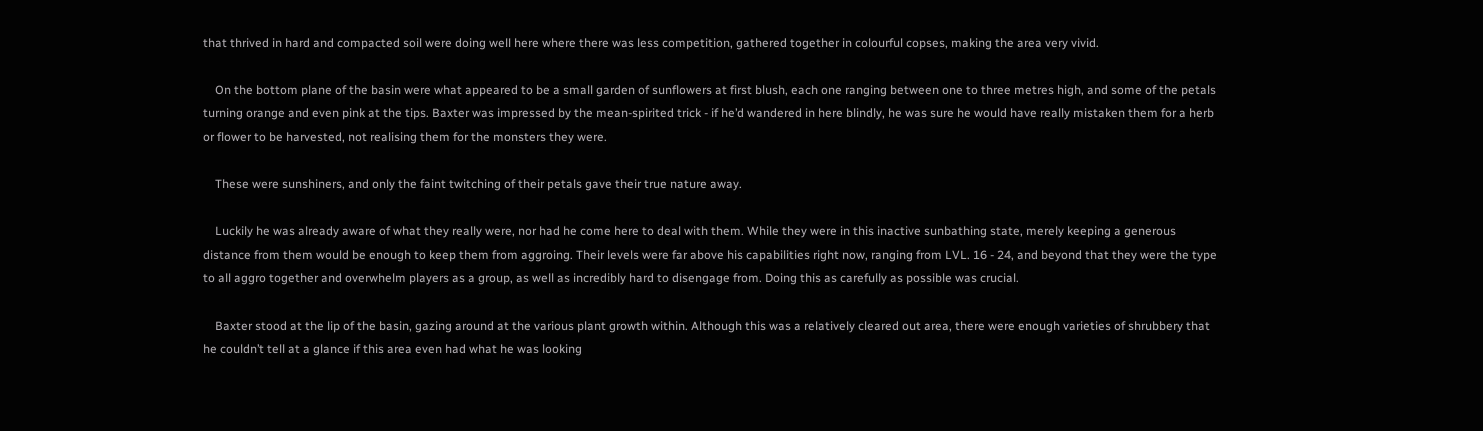that thrived in hard and compacted soil were doing well here where there was less competition, gathered together in colourful copses, making the area very vivid.

    On the bottom plane of the basin were what appeared to be a small garden of sunflowers at first blush, each one ranging between one to three metres high, and some of the petals turning orange and even pink at the tips. Baxter was impressed by the mean-spirited trick - if he’d wandered in here blindly, he was sure he would have really mistaken them for a herb or flower to be harvested, not realising them for the monsters they were.

    These were sunshiners, and only the faint twitching of their petals gave their true nature away.

    Luckily he was already aware of what they really were, nor had he come here to deal with them. While they were in this inactive sunbathing state, merely keeping a generous distance from them would be enough to keep them from aggroing. Their levels were far above his capabilities right now, ranging from LVL. 16 - 24, and beyond that they were the type to all aggro together and overwhelm players as a group, as well as incredibly hard to disengage from. Doing this as carefully as possible was crucial.

    Baxter stood at the lip of the basin, gazing around at the various plant growth within. Although this was a relatively cleared out area, there were enough varieties of shrubbery that he couldn’t tell at a glance if this area even had what he was looking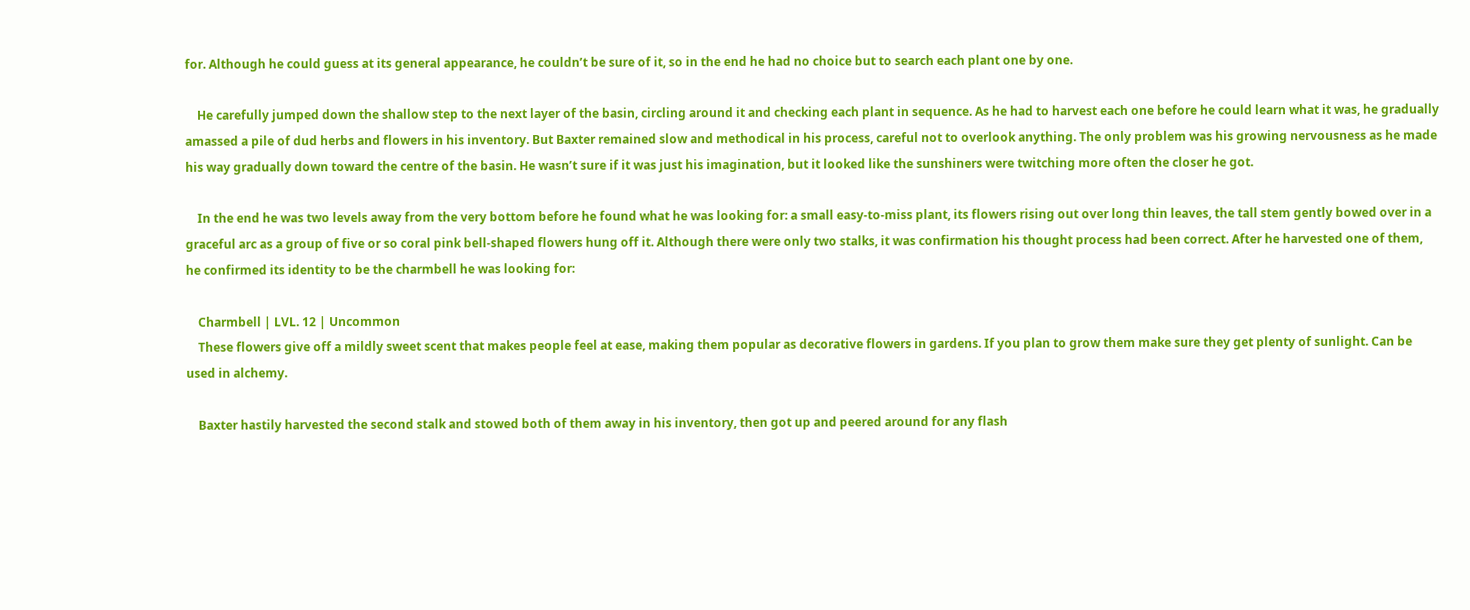for. Although he could guess at its general appearance, he couldn’t be sure of it, so in the end he had no choice but to search each plant one by one.

    He carefully jumped down the shallow step to the next layer of the basin, circling around it and checking each plant in sequence. As he had to harvest each one before he could learn what it was, he gradually amassed a pile of dud herbs and flowers in his inventory. But Baxter remained slow and methodical in his process, careful not to overlook anything. The only problem was his growing nervousness as he made his way gradually down toward the centre of the basin. He wasn’t sure if it was just his imagination, but it looked like the sunshiners were twitching more often the closer he got.

    In the end he was two levels away from the very bottom before he found what he was looking for: a small easy-to-miss plant, its flowers rising out over long thin leaves, the tall stem gently bowed over in a graceful arc as a group of five or so coral pink bell-shaped flowers hung off it. Although there were only two stalks, it was confirmation his thought process had been correct. After he harvested one of them, he confirmed its identity to be the charmbell he was looking for:

    Charmbell | LVL. 12 | Uncommon
    These flowers give off a mildly sweet scent that makes people feel at ease, making them popular as decorative flowers in gardens. If you plan to grow them make sure they get plenty of sunlight. Can be used in alchemy.

    Baxter hastily harvested the second stalk and stowed both of them away in his inventory, then got up and peered around for any flash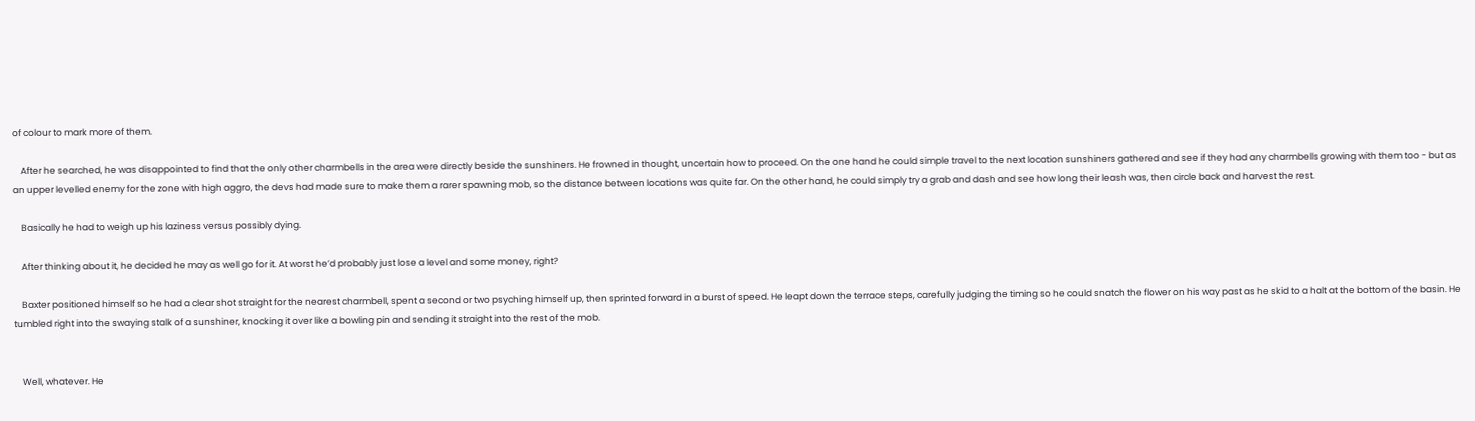of colour to mark more of them.

    After he searched, he was disappointed to find that the only other charmbells in the area were directly beside the sunshiners. He frowned in thought, uncertain how to proceed. On the one hand he could simple travel to the next location sunshiners gathered and see if they had any charmbells growing with them too - but as an upper levelled enemy for the zone with high aggro, the devs had made sure to make them a rarer spawning mob, so the distance between locations was quite far. On the other hand, he could simply try a grab and dash and see how long their leash was, then circle back and harvest the rest.

    Basically he had to weigh up his laziness versus possibly dying.

    After thinking about it, he decided he may as well go for it. At worst he’d probably just lose a level and some money, right?

    Baxter positioned himself so he had a clear shot straight for the nearest charmbell, spent a second or two psyching himself up, then sprinted forward in a burst of speed. He leapt down the terrace steps, carefully judging the timing so he could snatch the flower on his way past as he skid to a halt at the bottom of the basin. He tumbled right into the swaying stalk of a sunshiner, knocking it over like a bowling pin and sending it straight into the rest of the mob.


    Well, whatever. He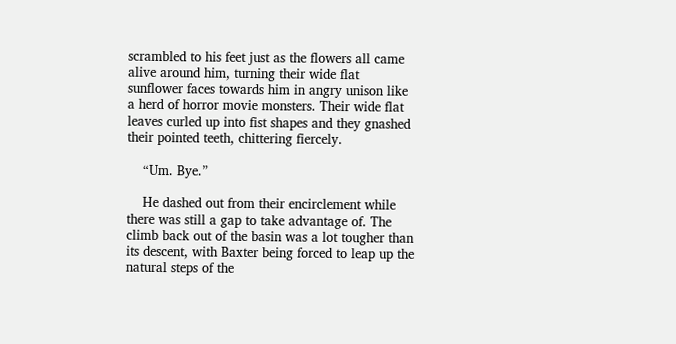scrambled to his feet just as the flowers all came alive around him, turning their wide flat sunflower faces towards him in angry unison like a herd of horror movie monsters. Their wide flat leaves curled up into fist shapes and they gnashed their pointed teeth, chittering fiercely.

    “Um. Bye.”

    He dashed out from their encirclement while there was still a gap to take advantage of. The climb back out of the basin was a lot tougher than its descent, with Baxter being forced to leap up the natural steps of the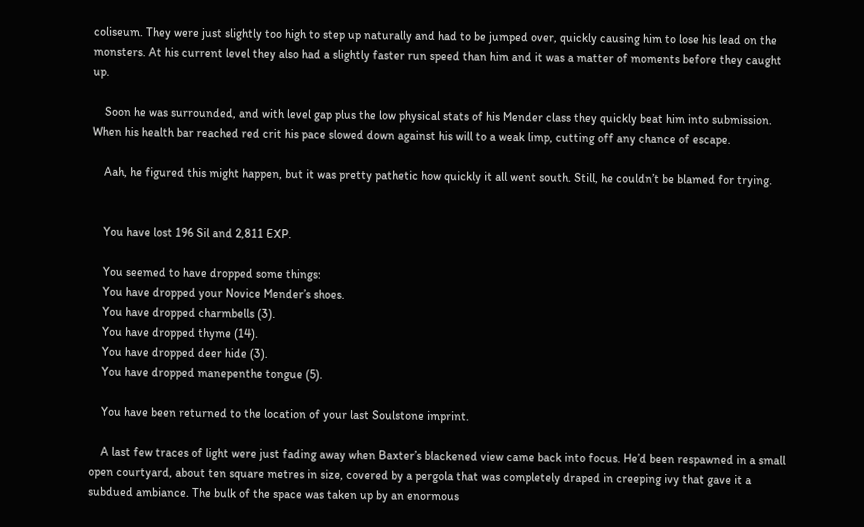coliseum. They were just slightly too high to step up naturally and had to be jumped over, quickly causing him to lose his lead on the monsters. At his current level they also had a slightly faster run speed than him and it was a matter of moments before they caught up.

    Soon he was surrounded, and with level gap plus the low physical stats of his Mender class they quickly beat him into submission. When his health bar reached red crit his pace slowed down against his will to a weak limp, cutting off any chance of escape.

    Aah, he figured this might happen, but it was pretty pathetic how quickly it all went south. Still, he couldn’t be blamed for trying.


    You have lost 196 Sil and 2,811 EXP.

    You seemed to have dropped some things:
    You have dropped your Novice Mender’s shoes.
    You have dropped charmbells (3).
    You have dropped thyme (14).
    You have dropped deer hide (3).
    You have dropped manepenthe tongue (5).

    You have been returned to the location of your last Soulstone imprint.

    A last few traces of light were just fading away when Baxter’s blackened view came back into focus. He’d been respawned in a small open courtyard, about ten square metres in size, covered by a pergola that was completely draped in creeping ivy that gave it a subdued ambiance. The bulk of the space was taken up by an enormous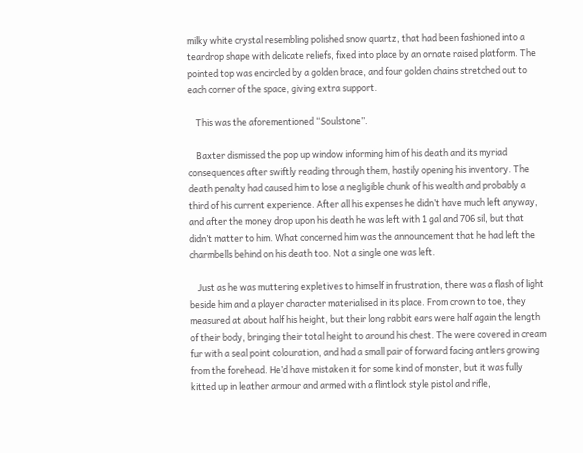milky white crystal resembling polished snow quartz, that had been fashioned into a teardrop shape with delicate reliefs, fixed into place by an ornate raised platform. The pointed top was encircled by a golden brace, and four golden chains stretched out to each corner of the space, giving extra support.

    This was the aforementioned “Soulstone”.

    Baxter dismissed the pop up window informing him of his death and its myriad consequences after swiftly reading through them, hastily opening his inventory. The death penalty had caused him to lose a negligible chunk of his wealth and probably a third of his current experience. After all his expenses he didn’t have much left anyway, and after the money drop upon his death he was left with 1 gal and 706 sil, but that didn’t matter to him. What concerned him was the announcement that he had left the charmbells behind on his death too. Not a single one was left.

    Just as he was muttering expletives to himself in frustration, there was a flash of light beside him and a player character materialised in its place. From crown to toe, they measured at about half his height, but their long rabbit ears were half again the length of their body, bringing their total height to around his chest. The were covered in cream fur with a seal point colouration, and had a small pair of forward facing antlers growing from the forehead. He’d have mistaken it for some kind of monster, but it was fully kitted up in leather armour and armed with a flintlock style pistol and rifle,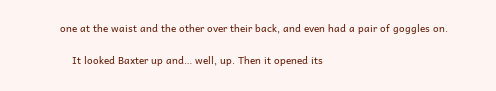one at the waist and the other over their back, and even had a pair of goggles on.

    It looked Baxter up and… well, up. Then it opened its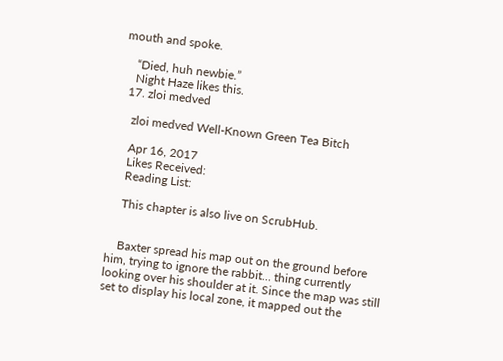mouth and spoke.

    “Died, huh newbie.”
    Night Haze likes this.
  17. zloi medved

    zloi medved Well-Known Green Tea Bitch

    Apr 16, 2017
    Likes Received:
    Reading List:

    This chapter is also live on ScrubHub.


    Baxter spread his map out on the ground before him, trying to ignore the rabbit… thing currently looking over his shoulder at it. Since the map was still set to display his local zone, it mapped out the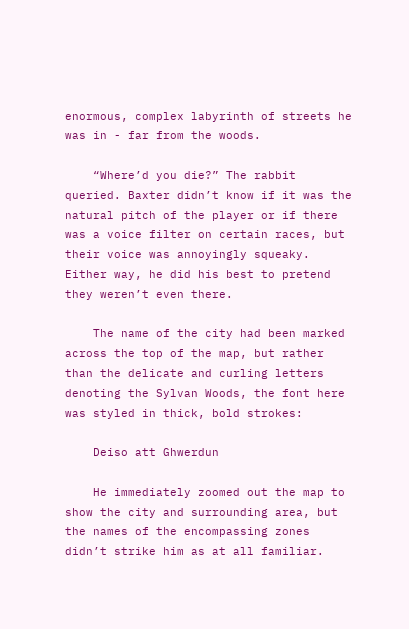enormous, complex labyrinth of streets he was in - far from the woods.

    “Where’d you die?” The rabbit queried. Baxter didn’t know if it was the natural pitch of the player or if there was a voice filter on certain races, but their voice was annoyingly squeaky. Either way, he did his best to pretend they weren’t even there.

    The name of the city had been marked across the top of the map, but rather than the delicate and curling letters denoting the Sylvan Woods, the font here was styled in thick, bold strokes:

    Deiso att Ghwerdun

    He immediately zoomed out the map to show the city and surrounding area, but the names of the encompassing zones didn’t strike him as at all familiar.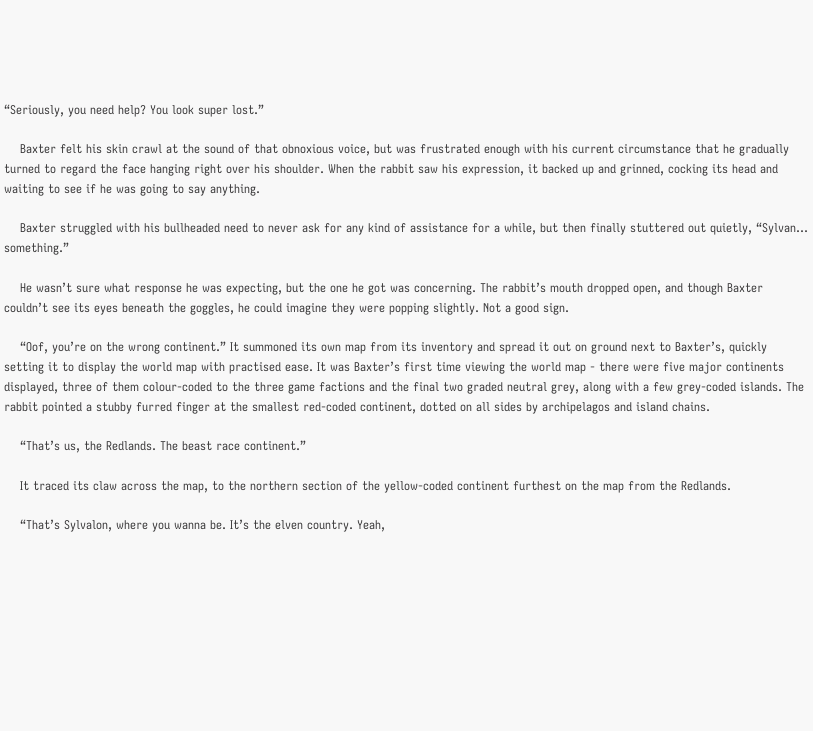“Seriously, you need help? You look super lost.”

    Baxter felt his skin crawl at the sound of that obnoxious voice, but was frustrated enough with his current circumstance that he gradually turned to regard the face hanging right over his shoulder. When the rabbit saw his expression, it backed up and grinned, cocking its head and waiting to see if he was going to say anything.

    Baxter struggled with his bullheaded need to never ask for any kind of assistance for a while, but then finally stuttered out quietly, “Sylvan… something.”

    He wasn’t sure what response he was expecting, but the one he got was concerning. The rabbit’s mouth dropped open, and though Baxter couldn’t see its eyes beneath the goggles, he could imagine they were popping slightly. Not a good sign.

    “Oof, you’re on the wrong continent.” It summoned its own map from its inventory and spread it out on ground next to Baxter’s, quickly setting it to display the world map with practised ease. It was Baxter’s first time viewing the world map - there were five major continents displayed, three of them colour-coded to the three game factions and the final two graded neutral grey, along with a few grey-coded islands. The rabbit pointed a stubby furred finger at the smallest red-coded continent, dotted on all sides by archipelagos and island chains.

    “That’s us, the Redlands. The beast race continent.”

    It traced its claw across the map, to the northern section of the yellow-coded continent furthest on the map from the Redlands.

    “That’s Sylvalon, where you wanna be. It’s the elven country. Yeah,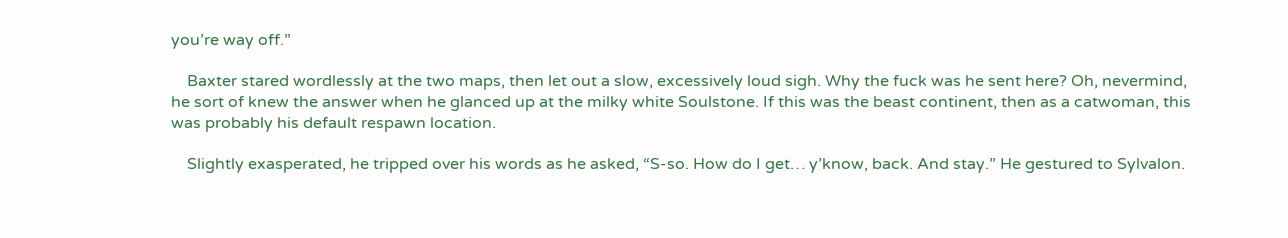you’re way off.”

    Baxter stared wordlessly at the two maps, then let out a slow, excessively loud sigh. Why the fuck was he sent here? Oh, nevermind, he sort of knew the answer when he glanced up at the milky white Soulstone. If this was the beast continent, then as a catwoman, this was probably his default respawn location.

    Slightly exasperated, he tripped over his words as he asked, “S-so. How do I get… y’know, back. And stay.” He gestured to Sylvalon.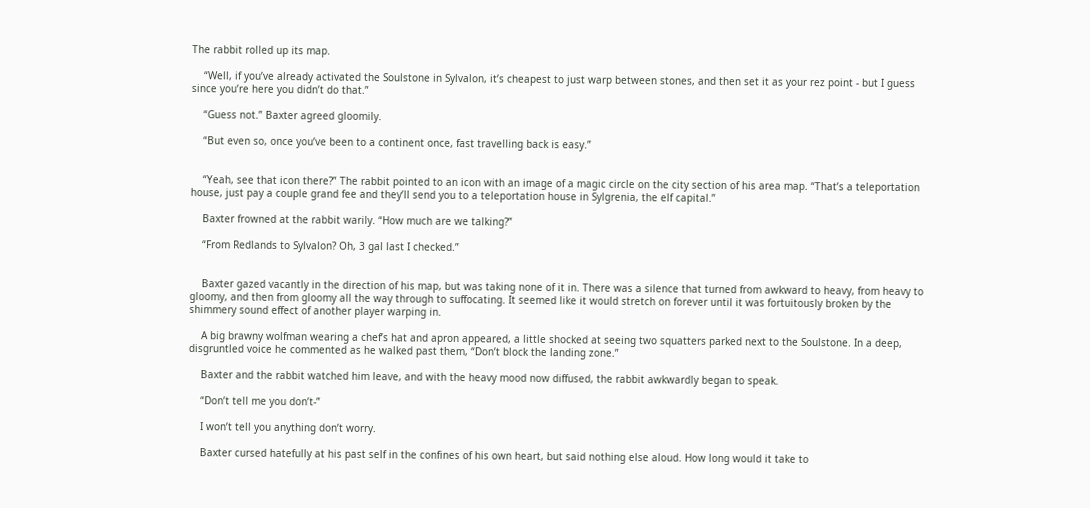The rabbit rolled up its map.

    “Well, if you’ve already activated the Soulstone in Sylvalon, it’s cheapest to just warp between stones, and then set it as your rez point - but I guess since you’re here you didn’t do that.”

    “Guess not.” Baxter agreed gloomily.

    “But even so, once you’ve been to a continent once, fast travelling back is easy.”


    “Yeah, see that icon there?” The rabbit pointed to an icon with an image of a magic circle on the city section of his area map. “That’s a teleportation house, just pay a couple grand fee and they’ll send you to a teleportation house in Sylgrenia, the elf capital.”

    Baxter frowned at the rabbit warily. “How much are we talking?”

    “From Redlands to Sylvalon? Oh, 3 gal last I checked.”


    Baxter gazed vacantly in the direction of his map, but was taking none of it in. There was a silence that turned from awkward to heavy, from heavy to gloomy, and then from gloomy all the way through to suffocating. It seemed like it would stretch on forever until it was fortuitously broken by the shimmery sound effect of another player warping in.

    A big brawny wolfman wearing a chef’s hat and apron appeared, a little shocked at seeing two squatters parked next to the Soulstone. In a deep, disgruntled voice he commented as he walked past them, “Don’t block the landing zone.”

    Baxter and the rabbit watched him leave, and with the heavy mood now diffused, the rabbit awkwardly began to speak.

    “Don’t tell me you don’t-”

    I won’t tell you anything don’t worry.

    Baxter cursed hatefully at his past self in the confines of his own heart, but said nothing else aloud. How long would it take to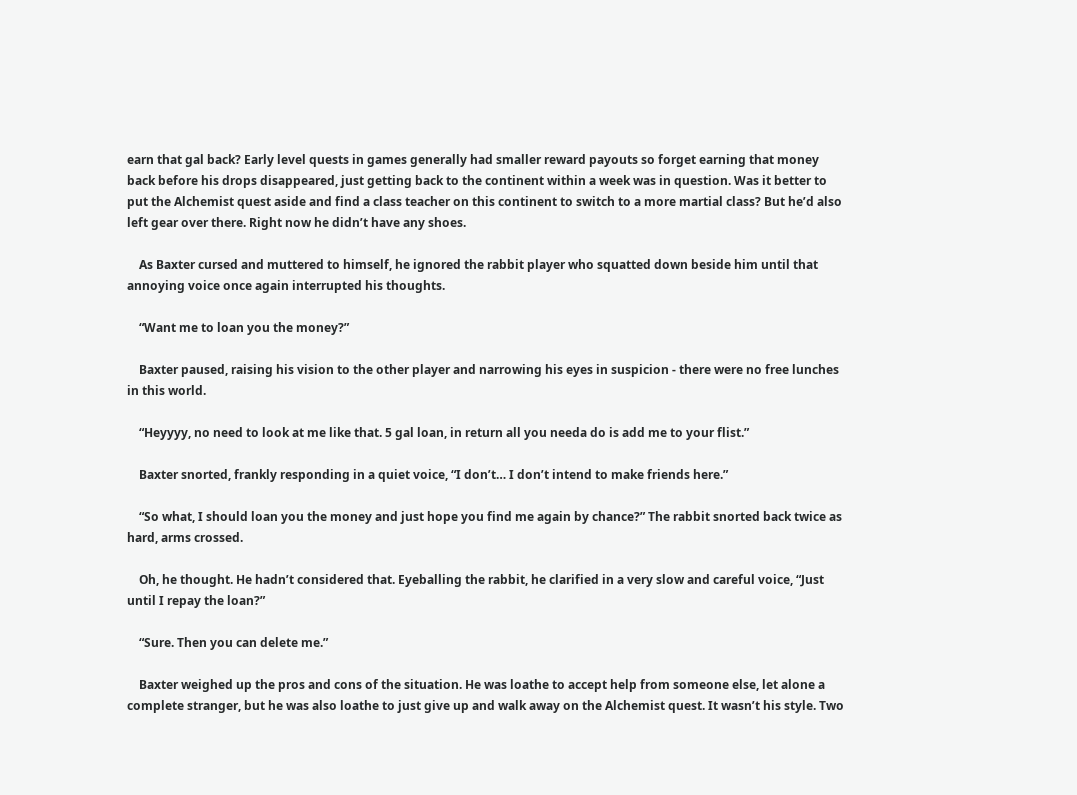earn that gal back? Early level quests in games generally had smaller reward payouts so forget earning that money back before his drops disappeared, just getting back to the continent within a week was in question. Was it better to put the Alchemist quest aside and find a class teacher on this continent to switch to a more martial class? But he’d also left gear over there. Right now he didn’t have any shoes.

    As Baxter cursed and muttered to himself, he ignored the rabbit player who squatted down beside him until that annoying voice once again interrupted his thoughts.

    “Want me to loan you the money?”

    Baxter paused, raising his vision to the other player and narrowing his eyes in suspicion - there were no free lunches in this world.

    “Heyyyy, no need to look at me like that. 5 gal loan, in return all you needa do is add me to your flist.”

    Baxter snorted, frankly responding in a quiet voice, “I don’t… I don’t intend to make friends here.”

    “So what, I should loan you the money and just hope you find me again by chance?” The rabbit snorted back twice as hard, arms crossed.

    Oh, he thought. He hadn’t considered that. Eyeballing the rabbit, he clarified in a very slow and careful voice, “Just until I repay the loan?”

    “Sure. Then you can delete me.”

    Baxter weighed up the pros and cons of the situation. He was loathe to accept help from someone else, let alone a complete stranger, but he was also loathe to just give up and walk away on the Alchemist quest. It wasn’t his style. Two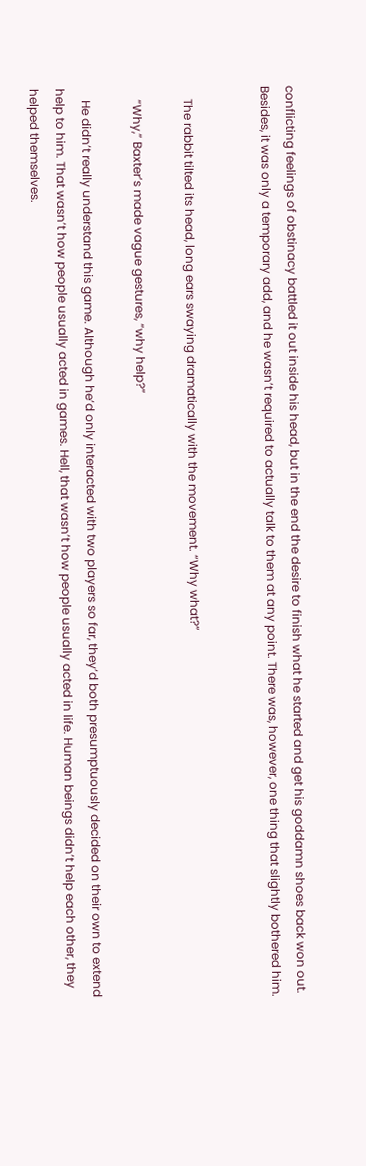conflicting feelings of obstinacy battled it out inside his head, but in the end the desire to finish what he started and get his goddamn shoes back won out. Besides, it was only a temporary add, and he wasn’t required to actually talk to them at any point. There was, however, one thing that slightly bothered him.


    The rabbit tilted its head, long ears swaying dramatically with the movement. “Why what?”

    “Why,” Baxter’s made vague gestures, “why help?”

    He didn’t really understand this game. Although he’d only interacted with two players so far, they’d both presumptuously decided on their own to extend help to him. That wasn’t how people usually acted in games. Hell, that wasn’t how people usually acted in life. Human beings didn’t help each other, they helped themselves.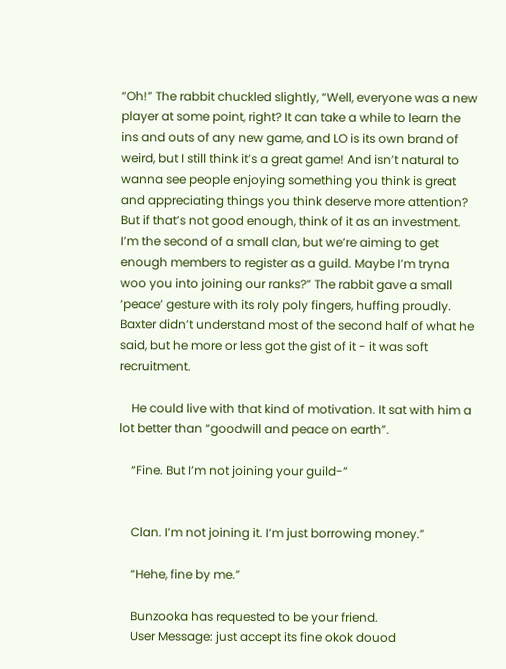“Oh!” The rabbit chuckled slightly, “Well, everyone was a new player at some point, right? It can take a while to learn the ins and outs of any new game, and LO is its own brand of weird, but I still think it’s a great game! And isn’t natural to wanna see people enjoying something you think is great and appreciating things you think deserve more attention? But if that’s not good enough, think of it as an investment. I’m the second of a small clan, but we’re aiming to get enough members to register as a guild. Maybe I’m tryna woo you into joining our ranks?” The rabbit gave a small ‘peace’ gesture with its roly poly fingers, huffing proudly. Baxter didn’t understand most of the second half of what he said, but he more or less got the gist of it - it was soft recruitment.

    He could live with that kind of motivation. It sat with him a lot better than “goodwill and peace on earth”.

    “Fine. But I’m not joining your guild-”


    Clan. I’m not joining it. I’m just borrowing money.”

    “Hehe, fine by me.”

    Bunzooka has requested to be your friend.
    User Message: just accept its fine okok douod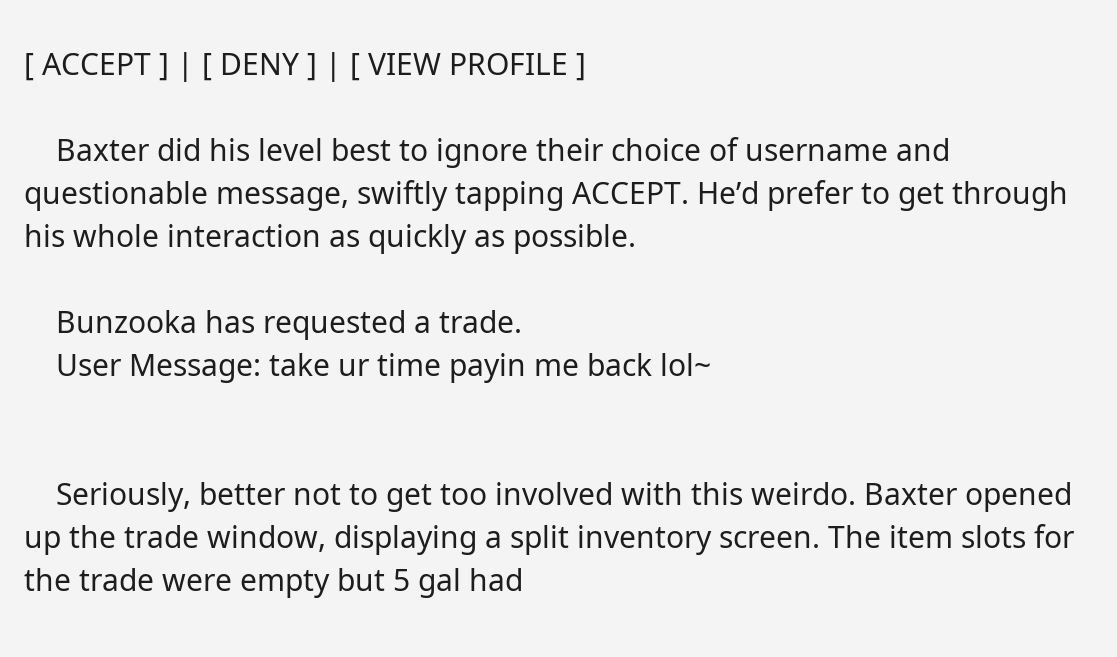[ ACCEPT ] | [ DENY ] | [ VIEW PROFILE ]

    Baxter did his level best to ignore their choice of username and questionable message, swiftly tapping ACCEPT. He’d prefer to get through his whole interaction as quickly as possible.

    Bunzooka has requested a trade.
    User Message: take ur time payin me back lol~


    Seriously, better not to get too involved with this weirdo. Baxter opened up the trade window, displaying a split inventory screen. The item slots for the trade were empty but 5 gal had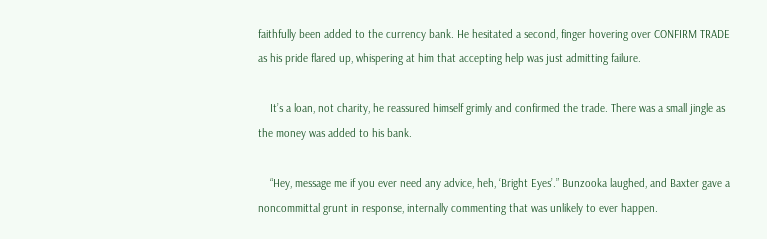faithfully been added to the currency bank. He hesitated a second, finger hovering over CONFIRM TRADE as his pride flared up, whispering at him that accepting help was just admitting failure.

    It’s a loan, not charity, he reassured himself grimly and confirmed the trade. There was a small jingle as the money was added to his bank.

    “Hey, message me if you ever need any advice, heh, ‘Bright Eyes’.” Bunzooka laughed, and Baxter gave a noncommittal grunt in response, internally commenting that was unlikely to ever happen.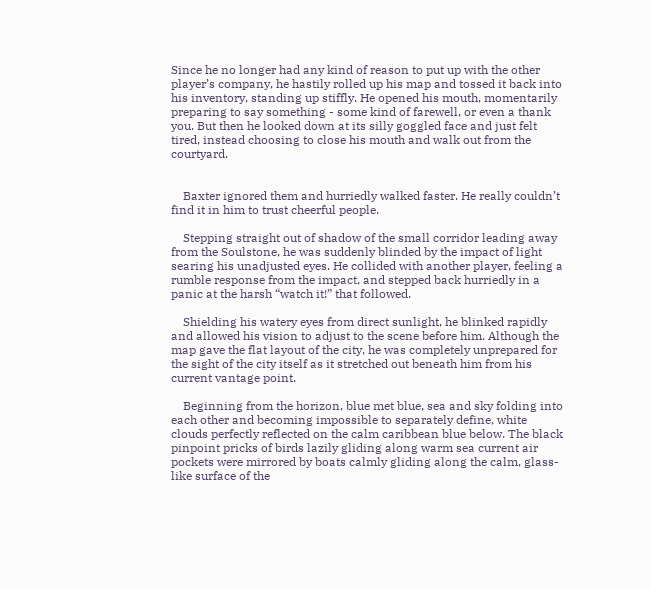Since he no longer had any kind of reason to put up with the other player’s company, he hastily rolled up his map and tossed it back into his inventory, standing up stiffly. He opened his mouth, momentarily preparing to say something - some kind of farewell, or even a thank you. But then he looked down at its silly goggled face and just felt tired, instead choosing to close his mouth and walk out from the courtyard.


    Baxter ignored them and hurriedly walked faster. He really couldn’t find it in him to trust cheerful people.

    Stepping straight out of shadow of the small corridor leading away from the Soulstone, he was suddenly blinded by the impact of light searing his unadjusted eyes. He collided with another player, feeling a rumble response from the impact, and stepped back hurriedly in a panic at the harsh “watch it!” that followed.

    Shielding his watery eyes from direct sunlight, he blinked rapidly and allowed his vision to adjust to the scene before him. Although the map gave the flat layout of the city, he was completely unprepared for the sight of the city itself as it stretched out beneath him from his current vantage point.

    Beginning from the horizon, blue met blue, sea and sky folding into each other and becoming impossible to separately define, white clouds perfectly reflected on the calm caribbean blue below. The black pinpoint pricks of birds lazily gliding along warm sea current air pockets were mirrored by boats calmly gliding along the calm, glass-like surface of the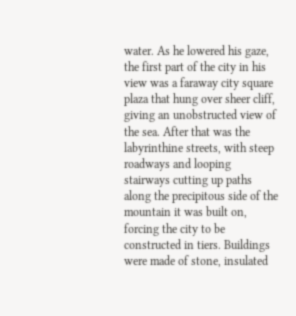water. As he lowered his gaze, the first part of the city in his view was a faraway city square plaza that hung over sheer cliff, giving an unobstructed view of the sea. After that was the labyrinthine streets, with steep roadways and looping stairways cutting up paths along the precipitous side of the mountain it was built on, forcing the city to be constructed in tiers. Buildings were made of stone, insulated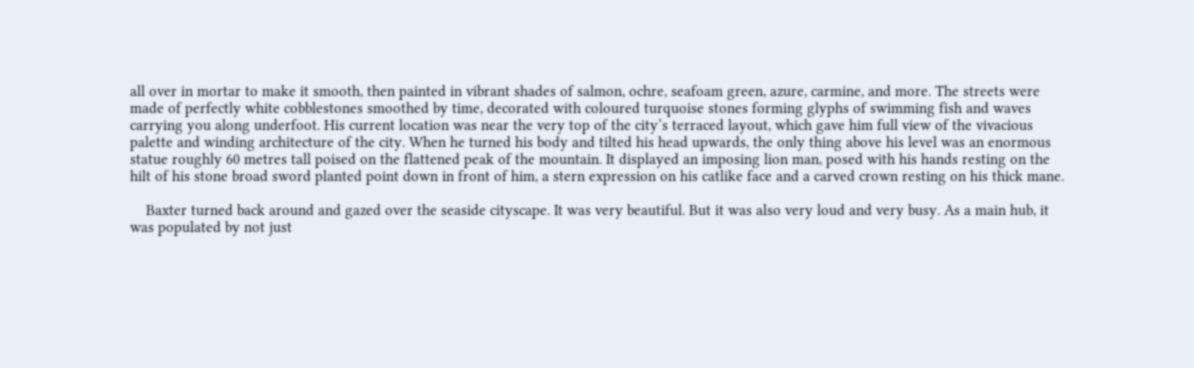all over in mortar to make it smooth, then painted in vibrant shades of salmon, ochre, seafoam green, azure, carmine, and more. The streets were made of perfectly white cobblestones smoothed by time, decorated with coloured turquoise stones forming glyphs of swimming fish and waves carrying you along underfoot. His current location was near the very top of the city’s terraced layout, which gave him full view of the vivacious palette and winding architecture of the city. When he turned his body and tilted his head upwards, the only thing above his level was an enormous statue roughly 60 metres tall poised on the flattened peak of the mountain. It displayed an imposing lion man, posed with his hands resting on the hilt of his stone broad sword planted point down in front of him, a stern expression on his catlike face and a carved crown resting on his thick mane.

    Baxter turned back around and gazed over the seaside cityscape. It was very beautiful. But it was also very loud and very busy. As a main hub, it was populated by not just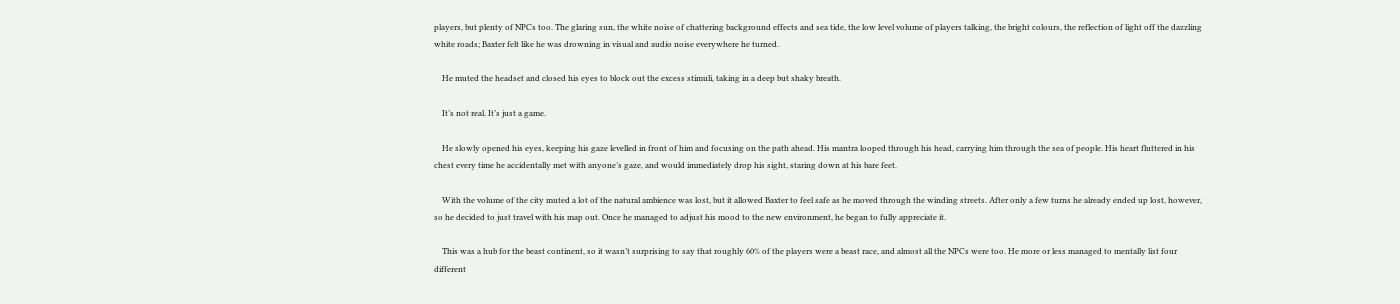players, but plenty of NPCs too. The glaring sun, the white noise of chattering background effects and sea tide, the low level volume of players talking, the bright colours, the reflection of light off the dazzling white roads; Baxter felt like he was drowning in visual and audio noise everywhere he turned.

    He muted the headset and closed his eyes to block out the excess stimuli, taking in a deep but shaky breath.

    It’s not real. It’s just a game.

    He slowly opened his eyes, keeping his gaze levelled in front of him and focusing on the path ahead. His mantra looped through his head, carrying him through the sea of people. His heart fluttered in his chest every time he accidentally met with anyone’s gaze, and would immediately drop his sight, staring down at his bare feet.

    With the volume of the city muted a lot of the natural ambience was lost, but it allowed Baxter to feel safe as he moved through the winding streets. After only a few turns he already ended up lost, however, so he decided to just travel with his map out. Once he managed to adjust his mood to the new environment, he began to fully appreciate it.

    This was a hub for the beast continent, so it wasn’t surprising to say that roughly 60% of the players were a beast race, and almost all the NPCs were too. He more or less managed to mentally list four different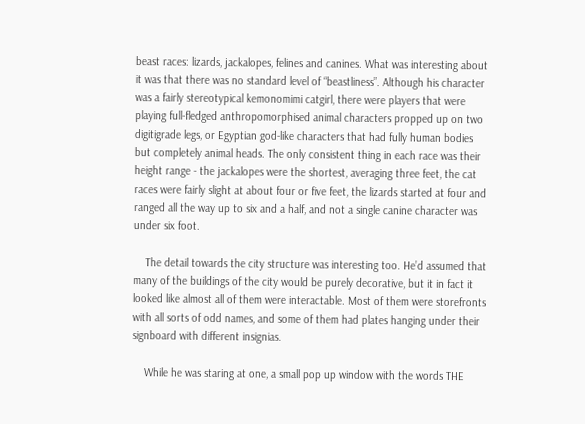beast races: lizards, jackalopes, felines and canines. What was interesting about it was that there was no standard level of “beastliness”. Although his character was a fairly stereotypical kemonomimi catgirl, there were players that were playing full-fledged anthropomorphised animal characters propped up on two digitigrade legs, or Egyptian god-like characters that had fully human bodies but completely animal heads. The only consistent thing in each race was their height range - the jackalopes were the shortest, averaging three feet, the cat races were fairly slight at about four or five feet, the lizards started at four and ranged all the way up to six and a half, and not a single canine character was under six foot.

    The detail towards the city structure was interesting too. He’d assumed that many of the buildings of the city would be purely decorative, but it in fact it looked like almost all of them were interactable. Most of them were storefronts with all sorts of odd names, and some of them had plates hanging under their signboard with different insignias.

    While he was staring at one, a small pop up window with the words THE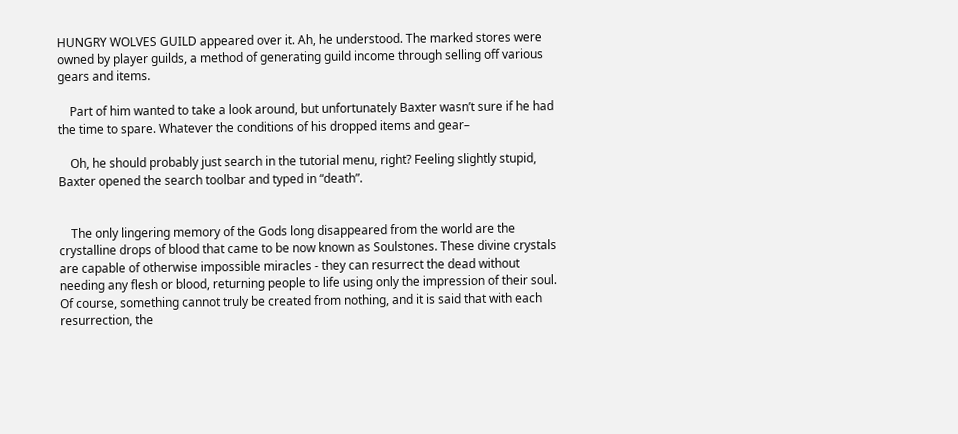HUNGRY WOLVES GUILD appeared over it. Ah, he understood. The marked stores were owned by player guilds, a method of generating guild income through selling off various gears and items.

    Part of him wanted to take a look around, but unfortunately Baxter wasn’t sure if he had the time to spare. Whatever the conditions of his dropped items and gear–

    Oh, he should probably just search in the tutorial menu, right? Feeling slightly stupid, Baxter opened the search toolbar and typed in “death”.


    The only lingering memory of the Gods long disappeared from the world are the crystalline drops of blood that came to be now known as Soulstones. These divine crystals are capable of otherwise impossible miracles - they can resurrect the dead without needing any flesh or blood, returning people to life using only the impression of their soul. Of course, something cannot truly be created from nothing, and it is said that with each resurrection, the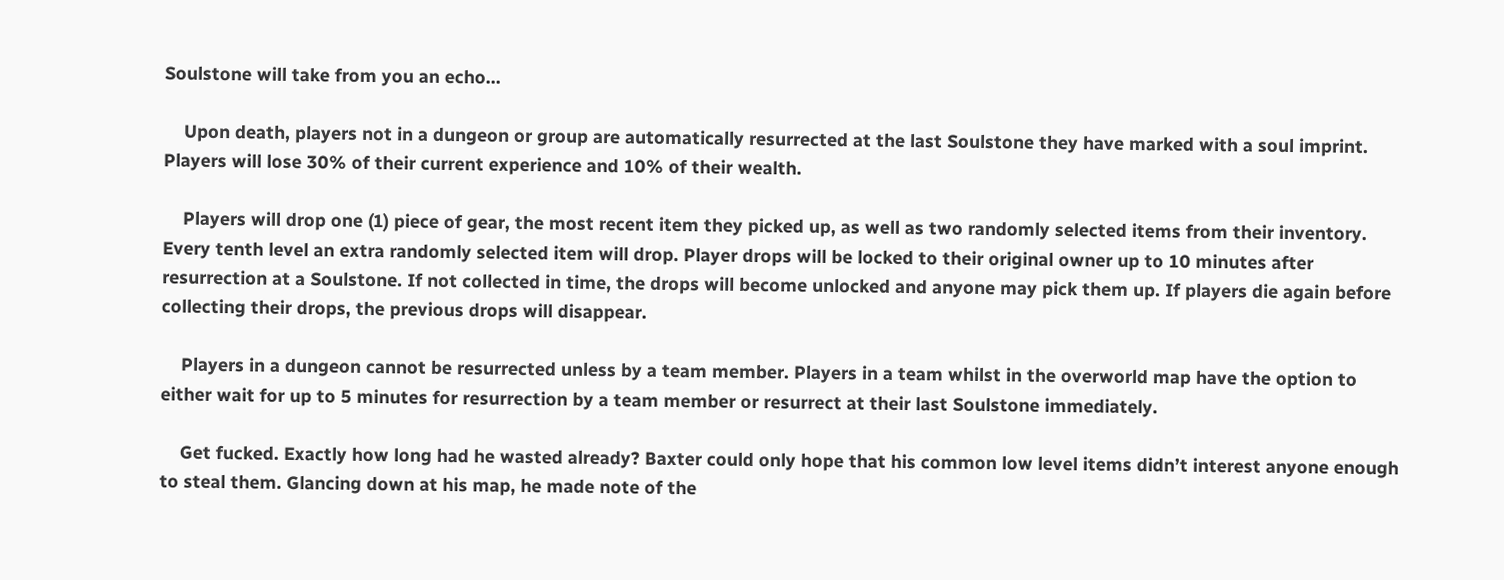Soulstone will take from you an echo…

    Upon death, players not in a dungeon or group are automatically resurrected at the last Soulstone they have marked with a soul imprint. Players will lose 30% of their current experience and 10% of their wealth.

    Players will drop one (1) piece of gear, the most recent item they picked up, as well as two randomly selected items from their inventory. Every tenth level an extra randomly selected item will drop. Player drops will be locked to their original owner up to 10 minutes after resurrection at a Soulstone. If not collected in time, the drops will become unlocked and anyone may pick them up. If players die again before collecting their drops, the previous drops will disappear.

    Players in a dungeon cannot be resurrected unless by a team member. Players in a team whilst in the overworld map have the option to either wait for up to 5 minutes for resurrection by a team member or resurrect at their last Soulstone immediately.

    Get fucked. Exactly how long had he wasted already? Baxter could only hope that his common low level items didn’t interest anyone enough to steal them. Glancing down at his map, he made note of the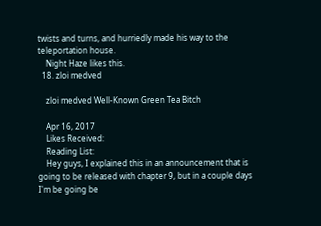twists and turns, and hurriedly made his way to the teleportation house.
    Night Haze likes this.
  18. zloi medved

    zloi medved Well-Known Green Tea Bitch

    Apr 16, 2017
    Likes Received:
    Reading List:
    Hey guys, I explained this in an announcement that is going to be released with chapter 9, but in a couple days I'm be going be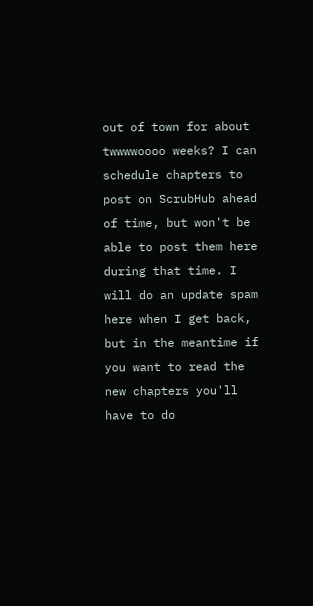out of town for about twwwwoooo weeks? I can schedule chapters to post on ScrubHub ahead of time, but won't be able to post them here during that time. I will do an update spam here when I get back, but in the meantime if you want to read the new chapters you'll have to do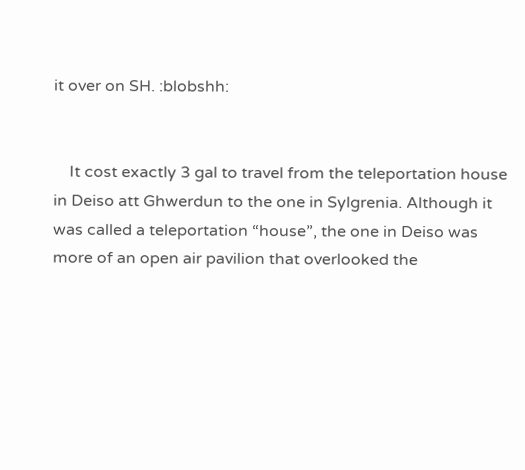it over on SH. :blobshh:


    It cost exactly 3 gal to travel from the teleportation house in Deiso att Ghwerdun to the one in Sylgrenia. Although it was called a teleportation “house”, the one in Deiso was more of an open air pavilion that overlooked the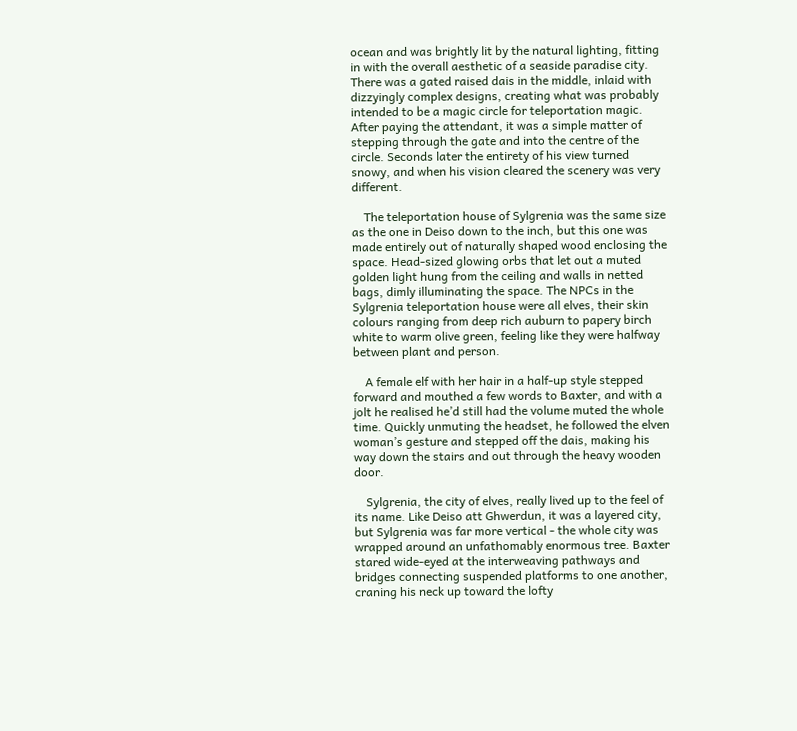ocean and was brightly lit by the natural lighting, fitting in with the overall aesthetic of a seaside paradise city. There was a gated raised dais in the middle, inlaid with dizzyingly complex designs, creating what was probably intended to be a magic circle for teleportation magic. After paying the attendant, it was a simple matter of stepping through the gate and into the centre of the circle. Seconds later the entirety of his view turned snowy, and when his vision cleared the scenery was very different.

    The teleportation house of Sylgrenia was the same size as the one in Deiso down to the inch, but this one was made entirely out of naturally shaped wood enclosing the space. Head-sized glowing orbs that let out a muted golden light hung from the ceiling and walls in netted bags, dimly illuminating the space. The NPCs in the Sylgrenia teleportation house were all elves, their skin colours ranging from deep rich auburn to papery birch white to warm olive green, feeling like they were halfway between plant and person.

    A female elf with her hair in a half-up style stepped forward and mouthed a few words to Baxter, and with a jolt he realised he’d still had the volume muted the whole time. Quickly unmuting the headset, he followed the elven woman’s gesture and stepped off the dais, making his way down the stairs and out through the heavy wooden door.

    Sylgrenia, the city of elves, really lived up to the feel of its name. Like Deiso att Ghwerdun, it was a layered city, but Sylgrenia was far more vertical - the whole city was wrapped around an unfathomably enormous tree. Baxter stared wide-eyed at the interweaving pathways and bridges connecting suspended platforms to one another, craning his neck up toward the lofty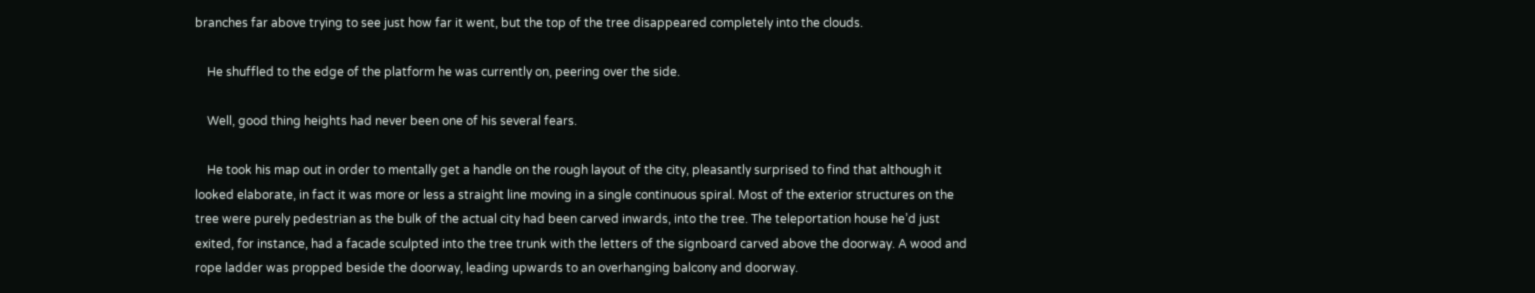branches far above trying to see just how far it went, but the top of the tree disappeared completely into the clouds.

    He shuffled to the edge of the platform he was currently on, peering over the side.

    Well, good thing heights had never been one of his several fears.

    He took his map out in order to mentally get a handle on the rough layout of the city, pleasantly surprised to find that although it looked elaborate, in fact it was more or less a straight line moving in a single continuous spiral. Most of the exterior structures on the tree were purely pedestrian as the bulk of the actual city had been carved inwards, into the tree. The teleportation house he’d just exited, for instance, had a facade sculpted into the tree trunk with the letters of the signboard carved above the doorway. A wood and rope ladder was propped beside the doorway, leading upwards to an overhanging balcony and doorway.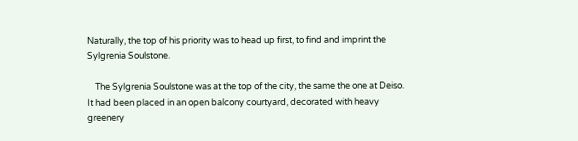Naturally, the top of his priority was to head up first, to find and imprint the Sylgrenia Soulstone.

    The Sylgrenia Soulstone was at the top of the city, the same the one at Deiso. It had been placed in an open balcony courtyard, decorated with heavy greenery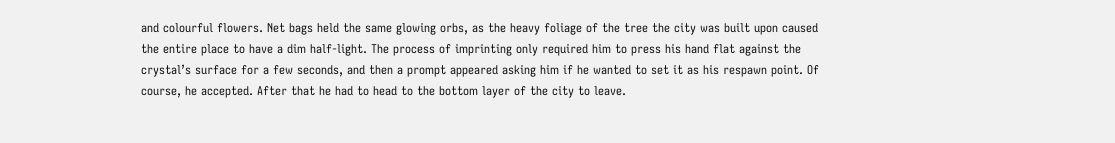and colourful flowers. Net bags held the same glowing orbs, as the heavy foliage of the tree the city was built upon caused the entire place to have a dim half-light. The process of imprinting only required him to press his hand flat against the crystal’s surface for a few seconds, and then a prompt appeared asking him if he wanted to set it as his respawn point. Of course, he accepted. After that he had to head to the bottom layer of the city to leave.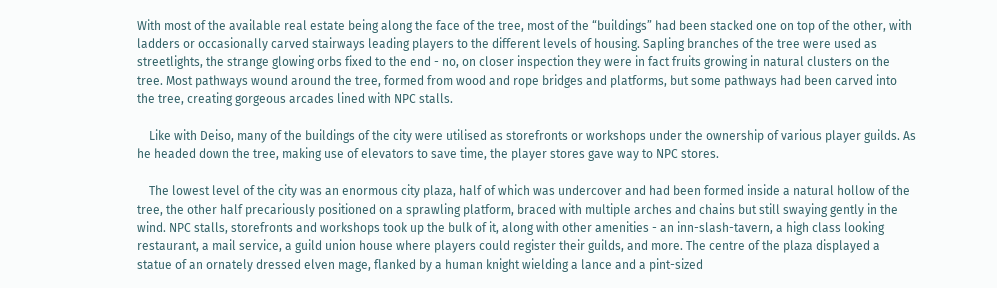With most of the available real estate being along the face of the tree, most of the “buildings” had been stacked one on top of the other, with ladders or occasionally carved stairways leading players to the different levels of housing. Sapling branches of the tree were used as streetlights, the strange glowing orbs fixed to the end - no, on closer inspection they were in fact fruits growing in natural clusters on the tree. Most pathways wound around the tree, formed from wood and rope bridges and platforms, but some pathways had been carved into the tree, creating gorgeous arcades lined with NPC stalls.

    Like with Deiso, many of the buildings of the city were utilised as storefronts or workshops under the ownership of various player guilds. As he headed down the tree, making use of elevators to save time, the player stores gave way to NPC stores.

    The lowest level of the city was an enormous city plaza, half of which was undercover and had been formed inside a natural hollow of the tree, the other half precariously positioned on a sprawling platform, braced with multiple arches and chains but still swaying gently in the wind. NPC stalls, storefronts and workshops took up the bulk of it, along with other amenities - an inn-slash-tavern, a high class looking restaurant, a mail service, a guild union house where players could register their guilds, and more. The centre of the plaza displayed a statue of an ornately dressed elven mage, flanked by a human knight wielding a lance and a pint-sized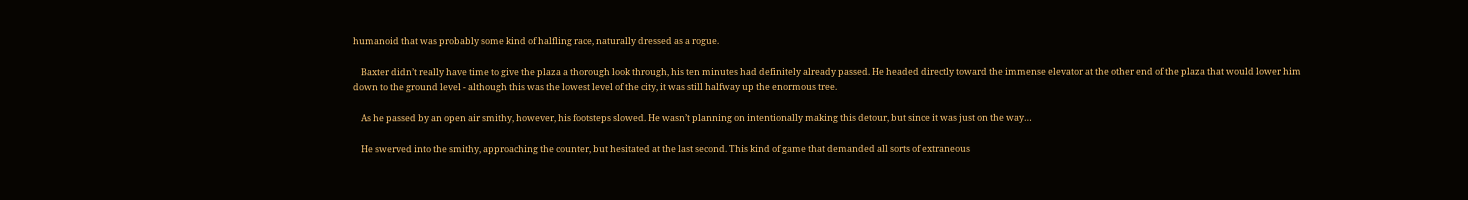humanoid that was probably some kind of halfling race, naturally dressed as a rogue.

    Baxter didn’t really have time to give the plaza a thorough look through, his ten minutes had definitely already passed. He headed directly toward the immense elevator at the other end of the plaza that would lower him down to the ground level - although this was the lowest level of the city, it was still halfway up the enormous tree.

    As he passed by an open air smithy, however, his footsteps slowed. He wasn’t planning on intentionally making this detour, but since it was just on the way…

    He swerved into the smithy, approaching the counter, but hesitated at the last second. This kind of game that demanded all sorts of extraneous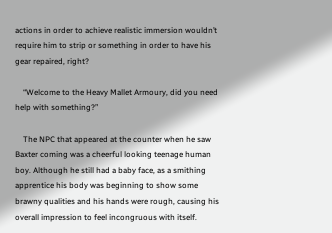actions in order to achieve realistic immersion wouldn’t require him to strip or something in order to have his gear repaired, right?

    “Welcome to the Heavy Mallet Armoury, did you need help with something?”

    The NPC that appeared at the counter when he saw Baxter coming was a cheerful looking teenage human boy. Although he still had a baby face, as a smithing apprentice his body was beginning to show some brawny qualities and his hands were rough, causing his overall impression to feel incongruous with itself.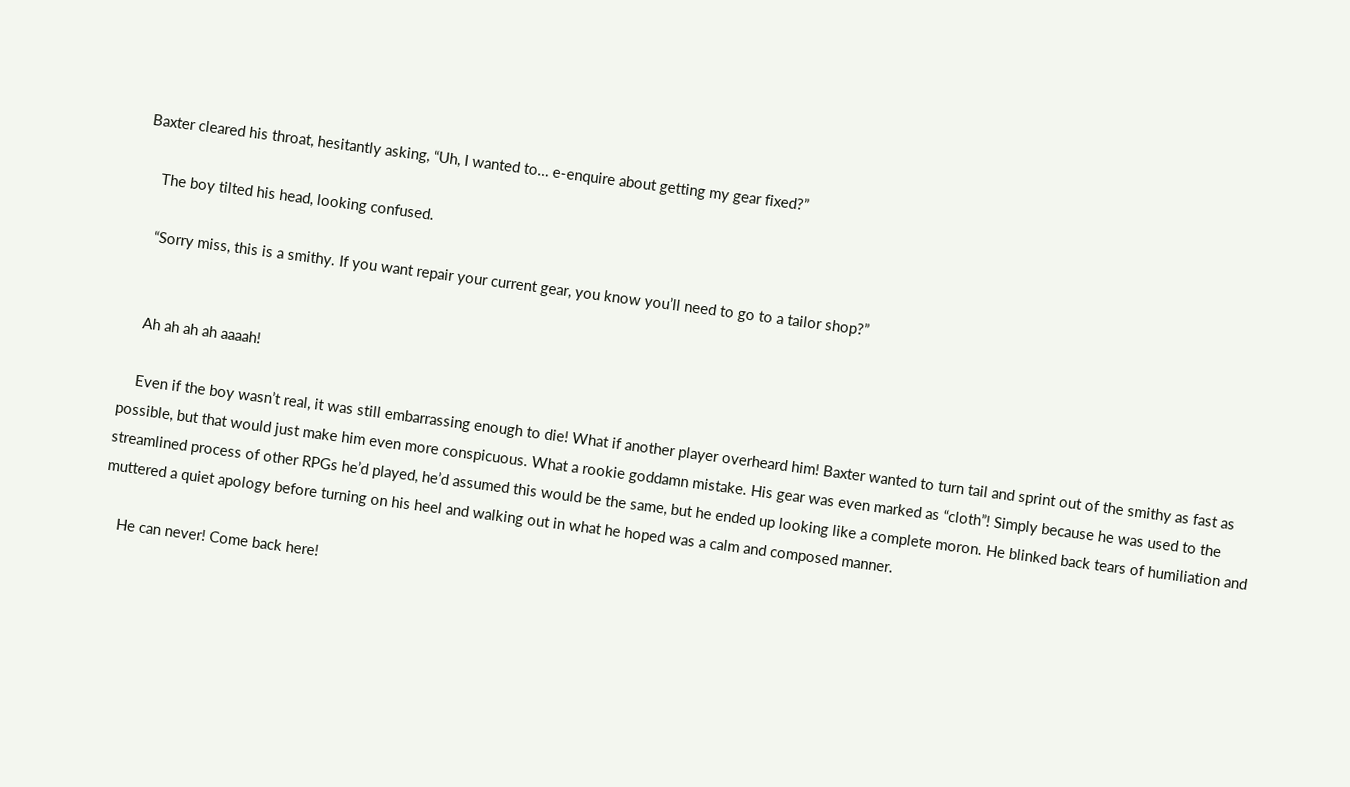Baxter cleared his throat, hesitantly asking, “Uh, I wanted to… e-enquire about getting my gear fixed?”

    The boy tilted his head, looking confused.

    “Sorry miss, this is a smithy. If you want repair your current gear, you know you’ll need to go to a tailor shop?”


    Ah ah ah ah aaaah!

    Even if the boy wasn’t real, it was still embarrassing enough to die! What if another player overheard him! Baxter wanted to turn tail and sprint out of the smithy as fast as possible, but that would just make him even more conspicuous. What a rookie goddamn mistake. His gear was even marked as “cloth”! Simply because he was used to the streamlined process of other RPGs he’d played, he’d assumed this would be the same, but he ended up looking like a complete moron. He blinked back tears of humiliation and muttered a quiet apology before turning on his heel and walking out in what he hoped was a calm and composed manner.

    He can never! Come back here!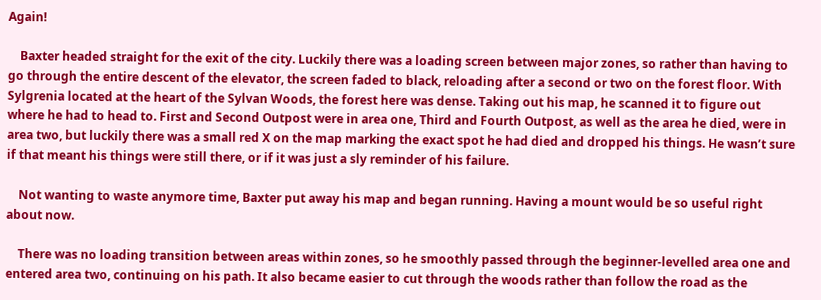Again!

    Baxter headed straight for the exit of the city. Luckily there was a loading screen between major zones, so rather than having to go through the entire descent of the elevator, the screen faded to black, reloading after a second or two on the forest floor. With Sylgrenia located at the heart of the Sylvan Woods, the forest here was dense. Taking out his map, he scanned it to figure out where he had to head to. First and Second Outpost were in area one, Third and Fourth Outpost, as well as the area he died, were in area two, but luckily there was a small red X on the map marking the exact spot he had died and dropped his things. He wasn’t sure if that meant his things were still there, or if it was just a sly reminder of his failure.

    Not wanting to waste anymore time, Baxter put away his map and began running. Having a mount would be so useful right about now.

    There was no loading transition between areas within zones, so he smoothly passed through the beginner-levelled area one and entered area two, continuing on his path. It also became easier to cut through the woods rather than follow the road as the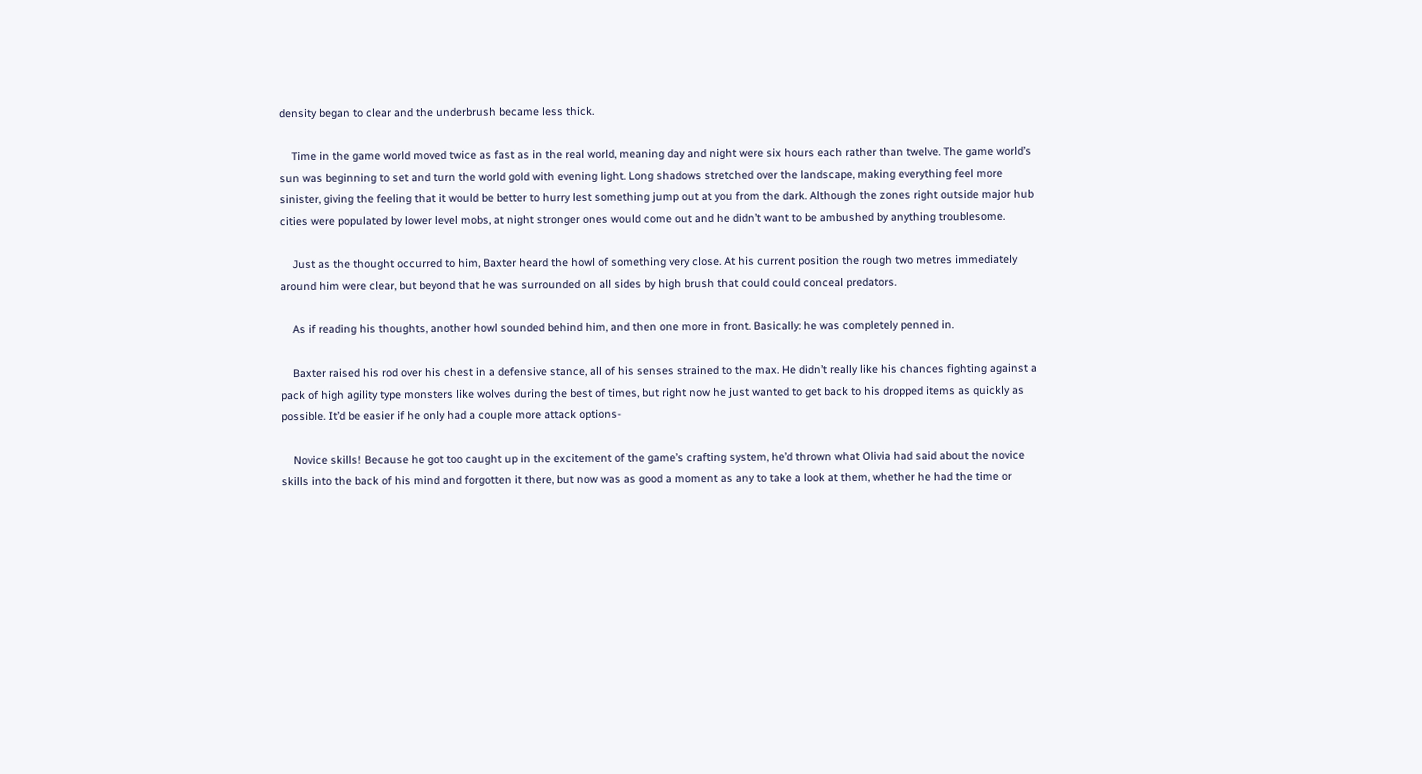density began to clear and the underbrush became less thick.

    Time in the game world moved twice as fast as in the real world, meaning day and night were six hours each rather than twelve. The game world’s sun was beginning to set and turn the world gold with evening light. Long shadows stretched over the landscape, making everything feel more sinister, giving the feeling that it would be better to hurry lest something jump out at you from the dark. Although the zones right outside major hub cities were populated by lower level mobs, at night stronger ones would come out and he didn’t want to be ambushed by anything troublesome.

    Just as the thought occurred to him, Baxter heard the howl of something very close. At his current position the rough two metres immediately around him were clear, but beyond that he was surrounded on all sides by high brush that could could conceal predators.

    As if reading his thoughts, another howl sounded behind him, and then one more in front. Basically: he was completely penned in.

    Baxter raised his rod over his chest in a defensive stance, all of his senses strained to the max. He didn’t really like his chances fighting against a pack of high agility type monsters like wolves during the best of times, but right now he just wanted to get back to his dropped items as quickly as possible. It’d be easier if he only had a couple more attack options-

    Novice skills! Because he got too caught up in the excitement of the game’s crafting system, he’d thrown what Olivia had said about the novice skills into the back of his mind and forgotten it there, but now was as good a moment as any to take a look at them, whether he had the time or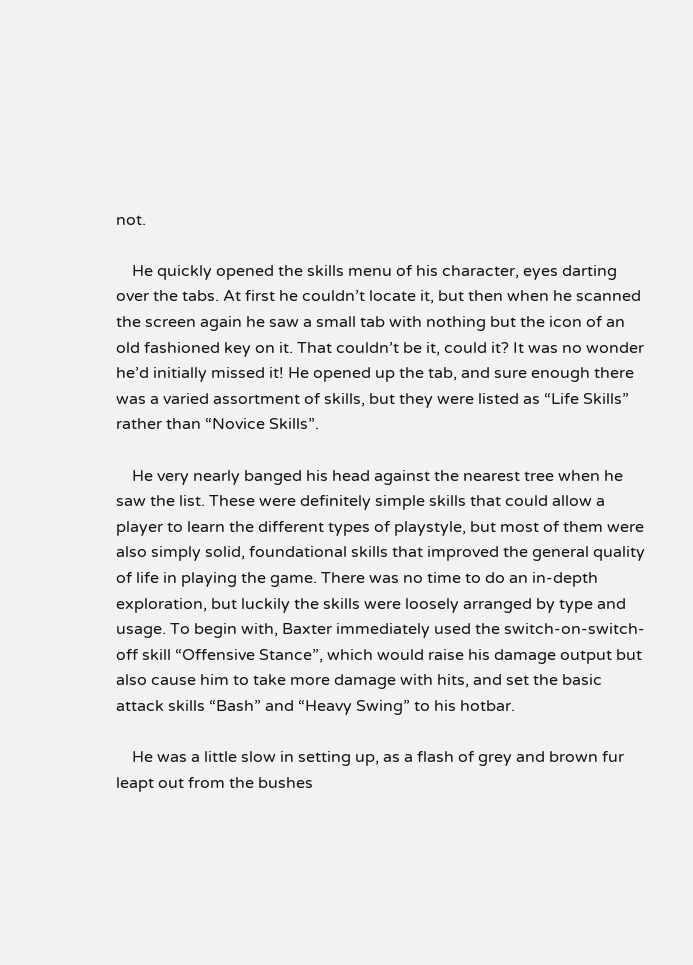not.

    He quickly opened the skills menu of his character, eyes darting over the tabs. At first he couldn’t locate it, but then when he scanned the screen again he saw a small tab with nothing but the icon of an old fashioned key on it. That couldn’t be it, could it? It was no wonder he’d initially missed it! He opened up the tab, and sure enough there was a varied assortment of skills, but they were listed as “Life Skills” rather than “Novice Skills”.

    He very nearly banged his head against the nearest tree when he saw the list. These were definitely simple skills that could allow a player to learn the different types of playstyle, but most of them were also simply solid, foundational skills that improved the general quality of life in playing the game. There was no time to do an in-depth exploration, but luckily the skills were loosely arranged by type and usage. To begin with, Baxter immediately used the switch-on-switch-off skill “Offensive Stance”, which would raise his damage output but also cause him to take more damage with hits, and set the basic attack skills “Bash” and “Heavy Swing” to his hotbar.

    He was a little slow in setting up, as a flash of grey and brown fur leapt out from the bushes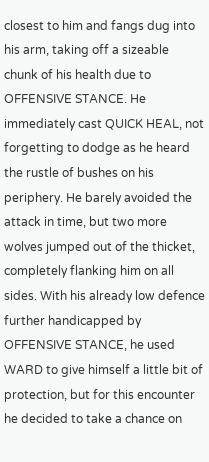closest to him and fangs dug into his arm, taking off a sizeable chunk of his health due to OFFENSIVE STANCE. He immediately cast QUICK HEAL, not forgetting to dodge as he heard the rustle of bushes on his periphery. He barely avoided the attack in time, but two more wolves jumped out of the thicket, completely flanking him on all sides. With his already low defence further handicapped by OFFENSIVE STANCE, he used WARD to give himself a little bit of protection, but for this encounter he decided to take a chance on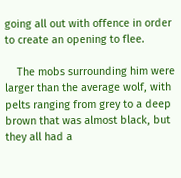going all out with offence in order to create an opening to flee.

    The mobs surrounding him were larger than the average wolf, with pelts ranging from grey to a deep brown that was almost black, but they all had a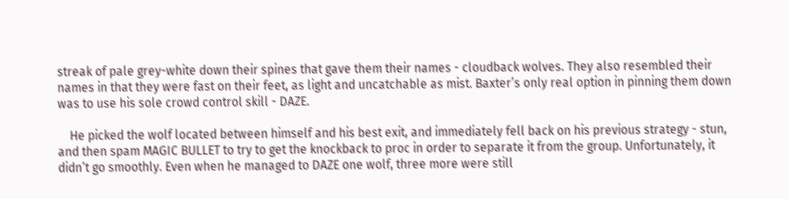streak of pale grey-white down their spines that gave them their names - cloudback wolves. They also resembled their names in that they were fast on their feet, as light and uncatchable as mist. Baxter’s only real option in pinning them down was to use his sole crowd control skill - DAZE.

    He picked the wolf located between himself and his best exit, and immediately fell back on his previous strategy - stun, and then spam MAGIC BULLET to try to get the knockback to proc in order to separate it from the group. Unfortunately, it didn’t go smoothly. Even when he managed to DAZE one wolf, three more were still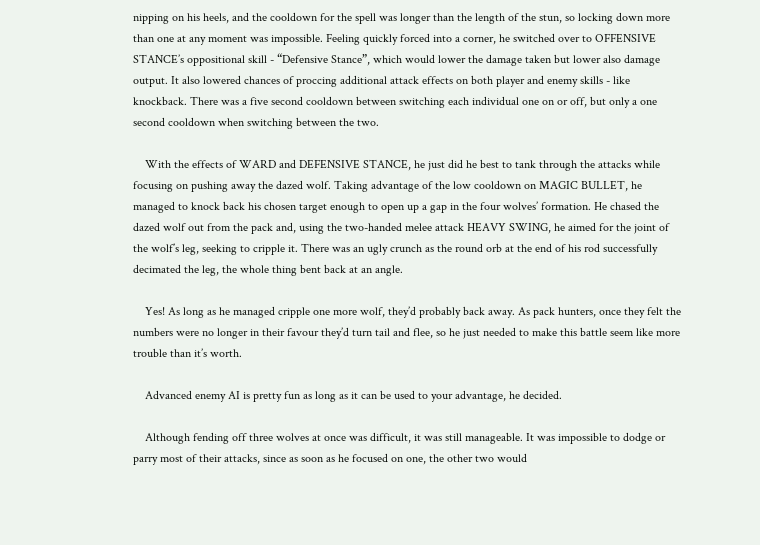nipping on his heels, and the cooldown for the spell was longer than the length of the stun, so locking down more than one at any moment was impossible. Feeling quickly forced into a corner, he switched over to OFFENSIVE STANCE’s oppositional skill - “Defensive Stance”, which would lower the damage taken but lower also damage output. It also lowered chances of proccing additional attack effects on both player and enemy skills - like knockback. There was a five second cooldown between switching each individual one on or off, but only a one second cooldown when switching between the two.

    With the effects of WARD and DEFENSIVE STANCE, he just did he best to tank through the attacks while focusing on pushing away the dazed wolf. Taking advantage of the low cooldown on MAGIC BULLET, he managed to knock back his chosen target enough to open up a gap in the four wolves’ formation. He chased the dazed wolf out from the pack and, using the two-handed melee attack HEAVY SWING, he aimed for the joint of the wolf’s leg, seeking to cripple it. There was an ugly crunch as the round orb at the end of his rod successfully decimated the leg, the whole thing bent back at an angle.

    Yes! As long as he managed cripple one more wolf, they’d probably back away. As pack hunters, once they felt the numbers were no longer in their favour they’d turn tail and flee, so he just needed to make this battle seem like more trouble than it’s worth.

    Advanced enemy AI is pretty fun as long as it can be used to your advantage, he decided.

    Although fending off three wolves at once was difficult, it was still manageable. It was impossible to dodge or parry most of their attacks, since as soon as he focused on one, the other two would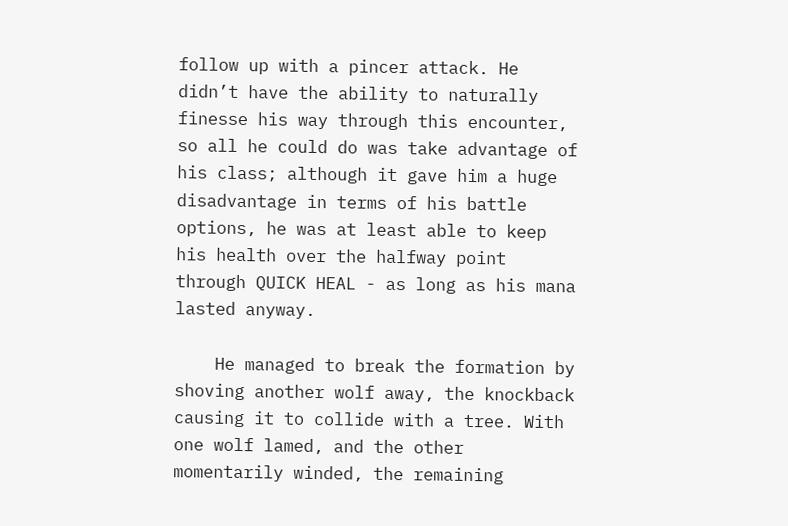follow up with a pincer attack. He didn’t have the ability to naturally finesse his way through this encounter, so all he could do was take advantage of his class; although it gave him a huge disadvantage in terms of his battle options, he was at least able to keep his health over the halfway point through QUICK HEAL - as long as his mana lasted anyway.

    He managed to break the formation by shoving another wolf away, the knockback causing it to collide with a tree. With one wolf lamed, and the other momentarily winded, the remaining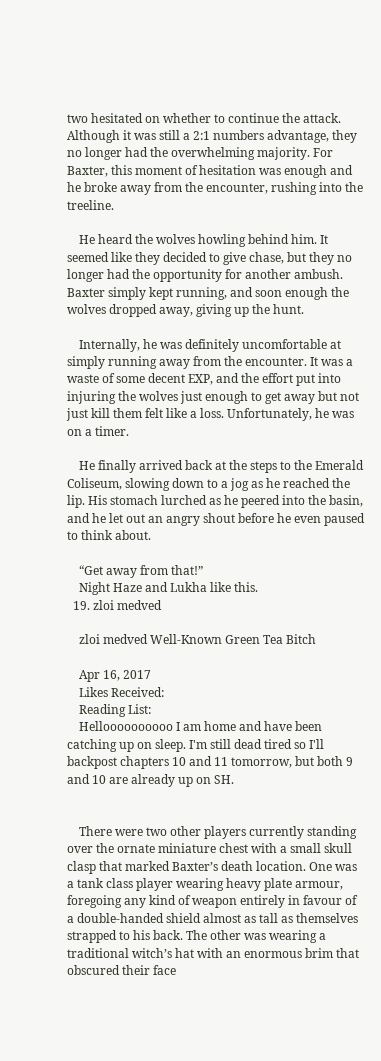two hesitated on whether to continue the attack. Although it was still a 2:1 numbers advantage, they no longer had the overwhelming majority. For Baxter, this moment of hesitation was enough and he broke away from the encounter, rushing into the treeline.

    He heard the wolves howling behind him. It seemed like they decided to give chase, but they no longer had the opportunity for another ambush. Baxter simply kept running, and soon enough the wolves dropped away, giving up the hunt.

    Internally, he was definitely uncomfortable at simply running away from the encounter. It was a waste of some decent EXP, and the effort put into injuring the wolves just enough to get away but not just kill them felt like a loss. Unfortunately, he was on a timer.

    He finally arrived back at the steps to the Emerald Coliseum, slowing down to a jog as he reached the lip. His stomach lurched as he peered into the basin, and he let out an angry shout before he even paused to think about.

    “Get away from that!”
    Night Haze and Lukha like this.
  19. zloi medved

    zloi medved Well-Known Green Tea Bitch

    Apr 16, 2017
    Likes Received:
    Reading List:
    Helloooooooooo I am home and have been catching up on sleep. I'm still dead tired so I'll backpost chapters 10 and 11 tomorrow, but both 9 and 10 are already up on SH.


    There were two other players currently standing over the ornate miniature chest with a small skull clasp that marked Baxter’s death location. One was a tank class player wearing heavy plate armour, foregoing any kind of weapon entirely in favour of a double-handed shield almost as tall as themselves strapped to his back. The other was wearing a traditional witch’s hat with an enormous brim that obscured their face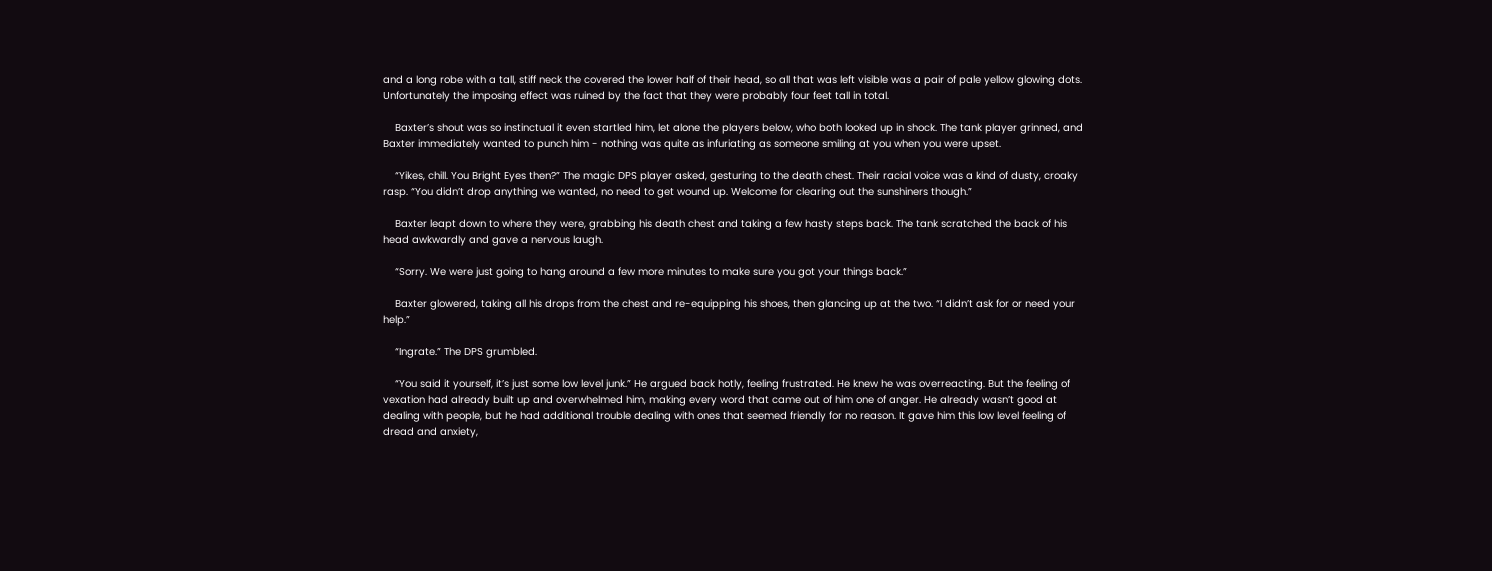and a long robe with a tall, stiff neck the covered the lower half of their head, so all that was left visible was a pair of pale yellow glowing dots. Unfortunately the imposing effect was ruined by the fact that they were probably four feet tall in total.

    Baxter’s shout was so instinctual it even startled him, let alone the players below, who both looked up in shock. The tank player grinned, and Baxter immediately wanted to punch him - nothing was quite as infuriating as someone smiling at you when you were upset.

    “Yikes, chill. You Bright Eyes then?” The magic DPS player asked, gesturing to the death chest. Their racial voice was a kind of dusty, croaky rasp. “You didn’t drop anything we wanted, no need to get wound up. Welcome for clearing out the sunshiners though.”

    Baxter leapt down to where they were, grabbing his death chest and taking a few hasty steps back. The tank scratched the back of his head awkwardly and gave a nervous laugh.

    “Sorry. We were just going to hang around a few more minutes to make sure you got your things back.”

    Baxter glowered, taking all his drops from the chest and re-equipping his shoes, then glancing up at the two. “I didn’t ask for or need your help.”

    “Ingrate.” The DPS grumbled.

    “You said it yourself, it’s just some low level junk.” He argued back hotly, feeling frustrated. He knew he was overreacting. But the feeling of vexation had already built up and overwhelmed him, making every word that came out of him one of anger. He already wasn’t good at dealing with people, but he had additional trouble dealing with ones that seemed friendly for no reason. It gave him this low level feeling of dread and anxiety,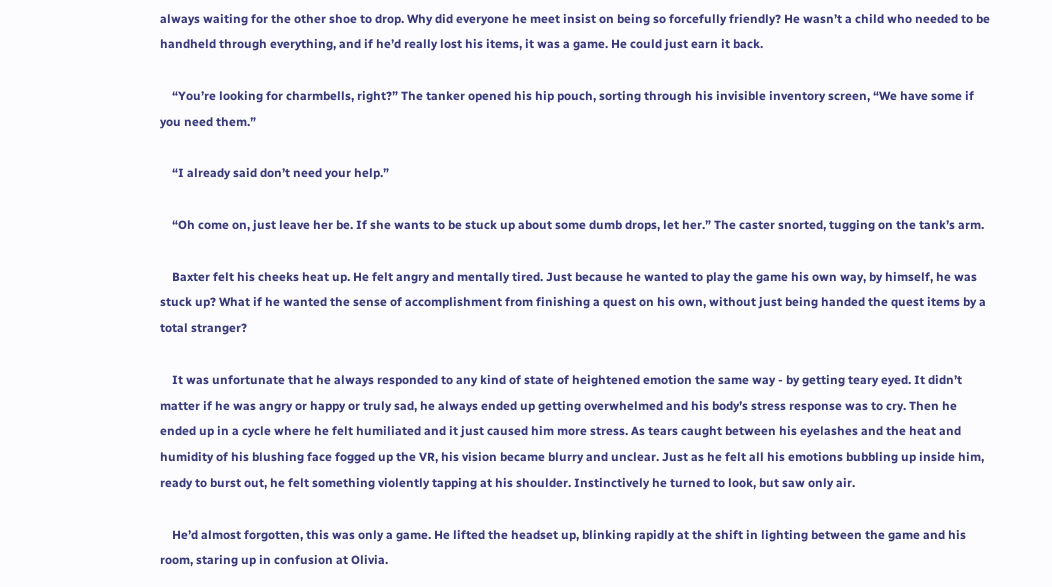always waiting for the other shoe to drop. Why did everyone he meet insist on being so forcefully friendly? He wasn’t a child who needed to be handheld through everything, and if he’d really lost his items, it was a game. He could just earn it back.

    “You’re looking for charmbells, right?” The tanker opened his hip pouch, sorting through his invisible inventory screen, “We have some if you need them.”

    “I already said don’t need your help.”

    “Oh come on, just leave her be. If she wants to be stuck up about some dumb drops, let her.” The caster snorted, tugging on the tank’s arm.

    Baxter felt his cheeks heat up. He felt angry and mentally tired. Just because he wanted to play the game his own way, by himself, he was stuck up? What if he wanted the sense of accomplishment from finishing a quest on his own, without just being handed the quest items by a total stranger?

    It was unfortunate that he always responded to any kind of state of heightened emotion the same way - by getting teary eyed. It didn’t matter if he was angry or happy or truly sad, he always ended up getting overwhelmed and his body’s stress response was to cry. Then he ended up in a cycle where he felt humiliated and it just caused him more stress. As tears caught between his eyelashes and the heat and humidity of his blushing face fogged up the VR, his vision became blurry and unclear. Just as he felt all his emotions bubbling up inside him, ready to burst out, he felt something violently tapping at his shoulder. Instinctively he turned to look, but saw only air.

    He’d almost forgotten, this was only a game. He lifted the headset up, blinking rapidly at the shift in lighting between the game and his room, staring up in confusion at Olivia.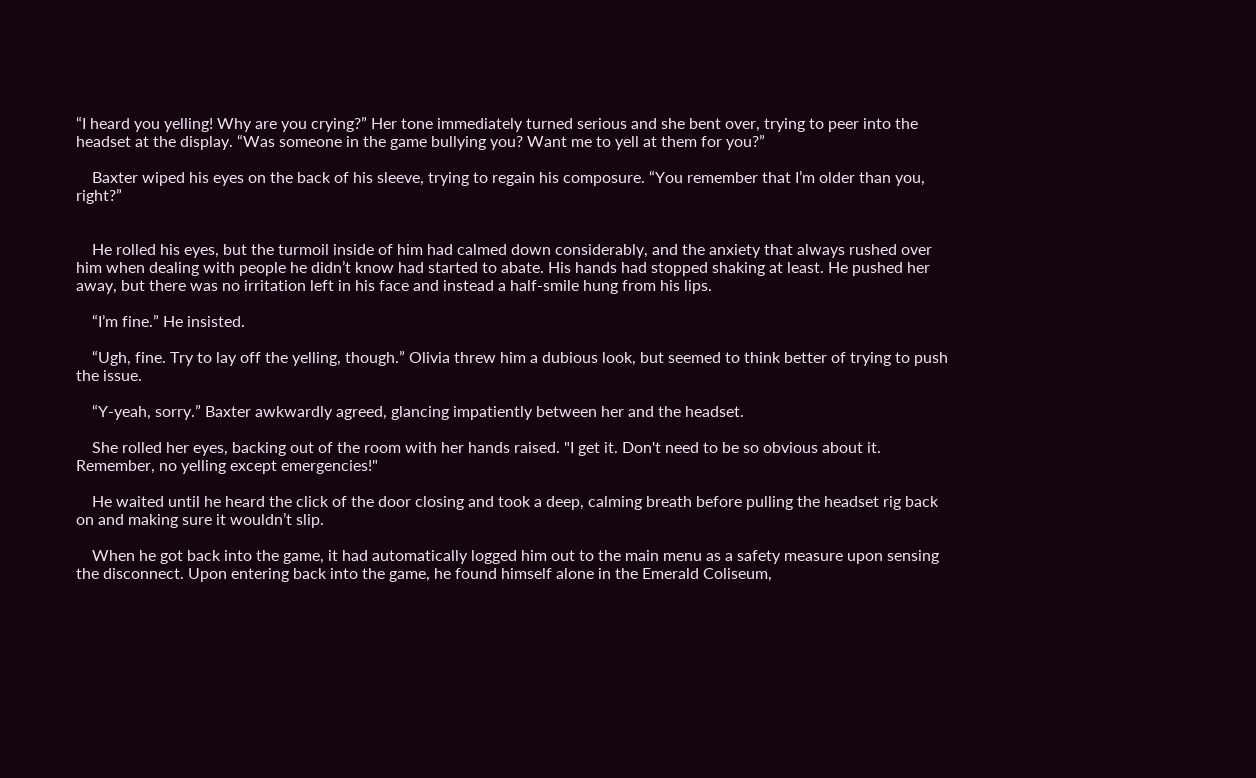“I heard you yelling! Why are you crying?” Her tone immediately turned serious and she bent over, trying to peer into the headset at the display. “Was someone in the game bullying you? Want me to yell at them for you?”

    Baxter wiped his eyes on the back of his sleeve, trying to regain his composure. “You remember that I’m older than you, right?”


    He rolled his eyes, but the turmoil inside of him had calmed down considerably, and the anxiety that always rushed over him when dealing with people he didn’t know had started to abate. His hands had stopped shaking at least. He pushed her away, but there was no irritation left in his face and instead a half-smile hung from his lips.

    “I’m fine.” He insisted.

    “Ugh, fine. Try to lay off the yelling, though.” Olivia threw him a dubious look, but seemed to think better of trying to push the issue.

    “Y-yeah, sorry.” Baxter awkwardly agreed, glancing impatiently between her and the headset.

    She rolled her eyes, backing out of the room with her hands raised. "I get it. Don't need to be so obvious about it. Remember, no yelling except emergencies!"

    He waited until he heard the click of the door closing and took a deep, calming breath before pulling the headset rig back on and making sure it wouldn’t slip.

    When he got back into the game, it had automatically logged him out to the main menu as a safety measure upon sensing the disconnect. Upon entering back into the game, he found himself alone in the Emerald Coliseum,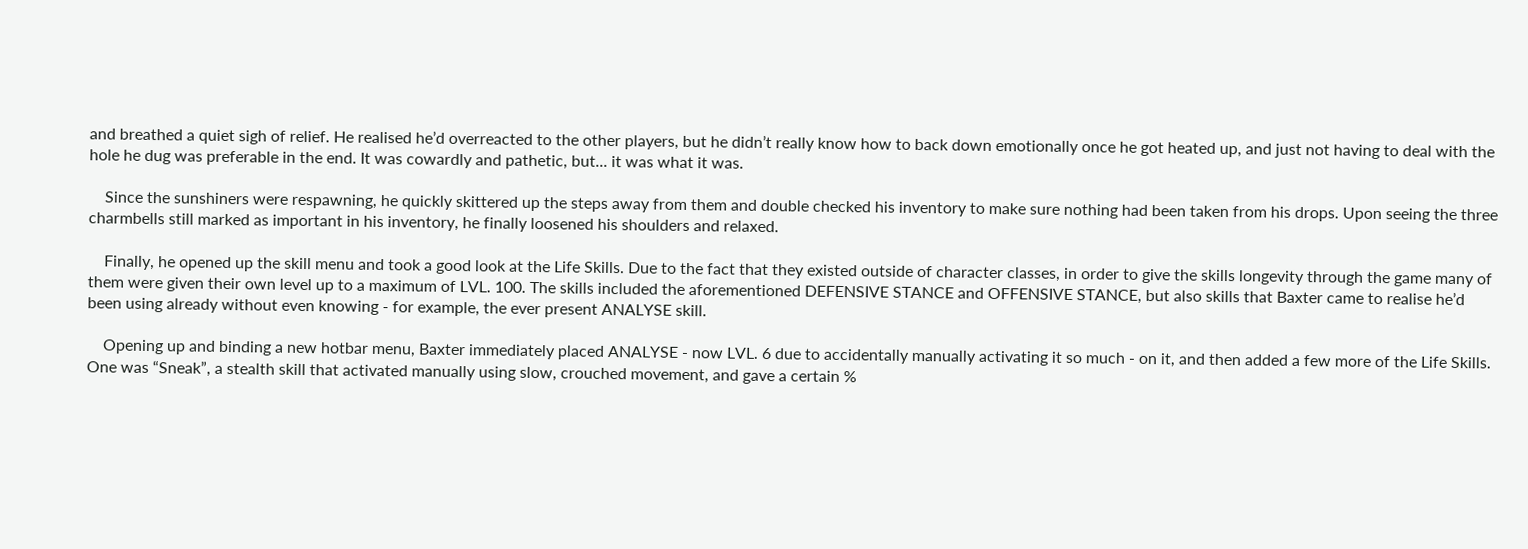and breathed a quiet sigh of relief. He realised he’d overreacted to the other players, but he didn’t really know how to back down emotionally once he got heated up, and just not having to deal with the hole he dug was preferable in the end. It was cowardly and pathetic, but... it was what it was.

    Since the sunshiners were respawning, he quickly skittered up the steps away from them and double checked his inventory to make sure nothing had been taken from his drops. Upon seeing the three charmbells still marked as important in his inventory, he finally loosened his shoulders and relaxed.

    Finally, he opened up the skill menu and took a good look at the Life Skills. Due to the fact that they existed outside of character classes, in order to give the skills longevity through the game many of them were given their own level up to a maximum of LVL. 100. The skills included the aforementioned DEFENSIVE STANCE and OFFENSIVE STANCE, but also skills that Baxter came to realise he’d been using already without even knowing - for example, the ever present ANALYSE skill.

    Opening up and binding a new hotbar menu, Baxter immediately placed ANALYSE - now LVL. 6 due to accidentally manually activating it so much - on it, and then added a few more of the Life Skills. One was “Sneak”, a stealth skill that activated manually using slow, crouched movement, and gave a certain %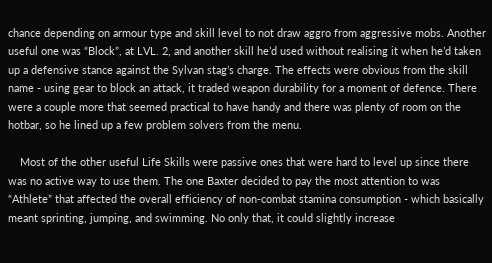chance depending on armour type and skill level to not draw aggro from aggressive mobs. Another useful one was “Block”, at LVL. 2, and another skill he’d used without realising it when he’d taken up a defensive stance against the Sylvan stag’s charge. The effects were obvious from the skill name - using gear to block an attack, it traded weapon durability for a moment of defence. There were a couple more that seemed practical to have handy and there was plenty of room on the hotbar, so he lined up a few problem solvers from the menu.

    Most of the other useful Life Skills were passive ones that were hard to level up since there was no active way to use them. The one Baxter decided to pay the most attention to was “Athlete” that affected the overall efficiency of non-combat stamina consumption - which basically meant sprinting, jumping, and swimming. No only that, it could slightly increase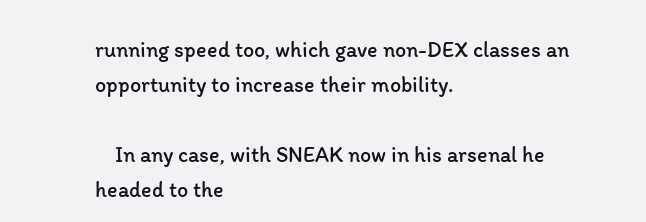running speed too, which gave non-DEX classes an opportunity to increase their mobility.

    In any case, with SNEAK now in his arsenal he headed to the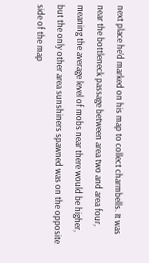next place he’d marked on his map to collect charmbells. It was near the bottleneck passage between area two and area four, meaning the average level of mobs near there would be higher, but the only other area sunshiners spawned was on the opposite side of the map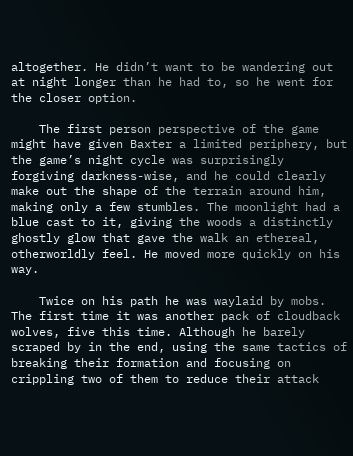altogether. He didn’t want to be wandering out at night longer than he had to, so he went for the closer option.

    The first person perspective of the game might have given Baxter a limited periphery, but the game’s night cycle was surprisingly forgiving darkness-wise, and he could clearly make out the shape of the terrain around him, making only a few stumbles. The moonlight had a blue cast to it, giving the woods a distinctly ghostly glow that gave the walk an ethereal, otherworldly feel. He moved more quickly on his way.

    Twice on his path he was waylaid by mobs. The first time it was another pack of cloudback wolves, five this time. Although he barely scraped by in the end, using the same tactics of breaking their formation and focusing on crippling two of them to reduce their attack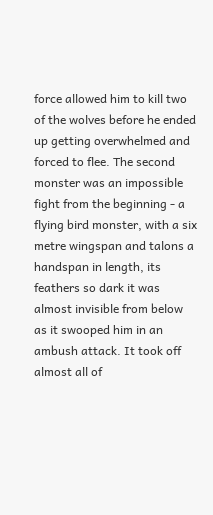force allowed him to kill two of the wolves before he ended up getting overwhelmed and forced to flee. The second monster was an impossible fight from the beginning - a flying bird monster, with a six metre wingspan and talons a handspan in length, its feathers so dark it was almost invisible from below as it swooped him in an ambush attack. It took off almost all of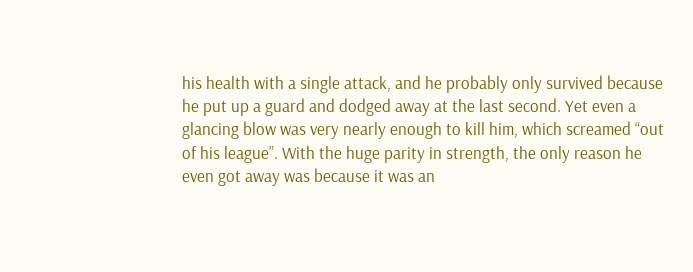his health with a single attack, and he probably only survived because he put up a guard and dodged away at the last second. Yet even a glancing blow was very nearly enough to kill him, which screamed “out of his league”. With the huge parity in strength, the only reason he even got away was because it was an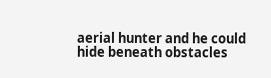aerial hunter and he could hide beneath obstacles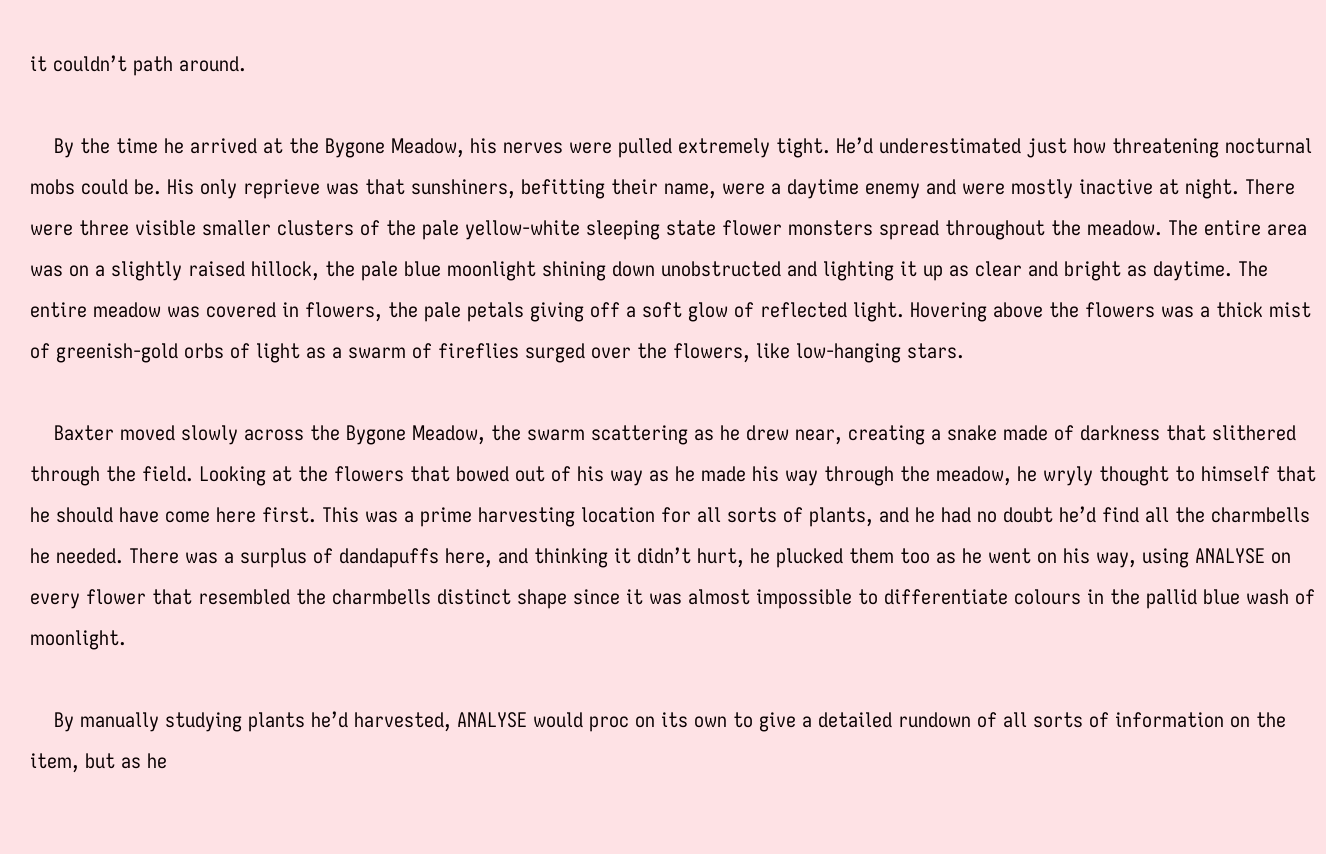it couldn’t path around.

    By the time he arrived at the Bygone Meadow, his nerves were pulled extremely tight. He’d underestimated just how threatening nocturnal mobs could be. His only reprieve was that sunshiners, befitting their name, were a daytime enemy and were mostly inactive at night. There were three visible smaller clusters of the pale yellow-white sleeping state flower monsters spread throughout the meadow. The entire area was on a slightly raised hillock, the pale blue moonlight shining down unobstructed and lighting it up as clear and bright as daytime. The entire meadow was covered in flowers, the pale petals giving off a soft glow of reflected light. Hovering above the flowers was a thick mist of greenish-gold orbs of light as a swarm of fireflies surged over the flowers, like low-hanging stars.

    Baxter moved slowly across the Bygone Meadow, the swarm scattering as he drew near, creating a snake made of darkness that slithered through the field. Looking at the flowers that bowed out of his way as he made his way through the meadow, he wryly thought to himself that he should have come here first. This was a prime harvesting location for all sorts of plants, and he had no doubt he’d find all the charmbells he needed. There was a surplus of dandapuffs here, and thinking it didn’t hurt, he plucked them too as he went on his way, using ANALYSE on every flower that resembled the charmbells distinct shape since it was almost impossible to differentiate colours in the pallid blue wash of moonlight.

    By manually studying plants he’d harvested, ANALYSE would proc on its own to give a detailed rundown of all sorts of information on the item, but as he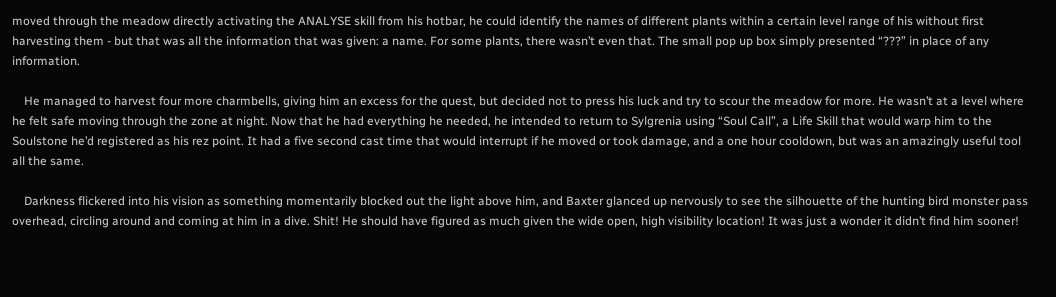moved through the meadow directly activating the ANALYSE skill from his hotbar, he could identify the names of different plants within a certain level range of his without first harvesting them - but that was all the information that was given: a name. For some plants, there wasn’t even that. The small pop up box simply presented “???” in place of any information.

    He managed to harvest four more charmbells, giving him an excess for the quest, but decided not to press his luck and try to scour the meadow for more. He wasn’t at a level where he felt safe moving through the zone at night. Now that he had everything he needed, he intended to return to Sylgrenia using “Soul Call”, a Life Skill that would warp him to the Soulstone he’d registered as his rez point. It had a five second cast time that would interrupt if he moved or took damage, and a one hour cooldown, but was an amazingly useful tool all the same.

    Darkness flickered into his vision as something momentarily blocked out the light above him, and Baxter glanced up nervously to see the silhouette of the hunting bird monster pass overhead, circling around and coming at him in a dive. Shit! He should have figured as much given the wide open, high visibility location! It was just a wonder it didn’t find him sooner!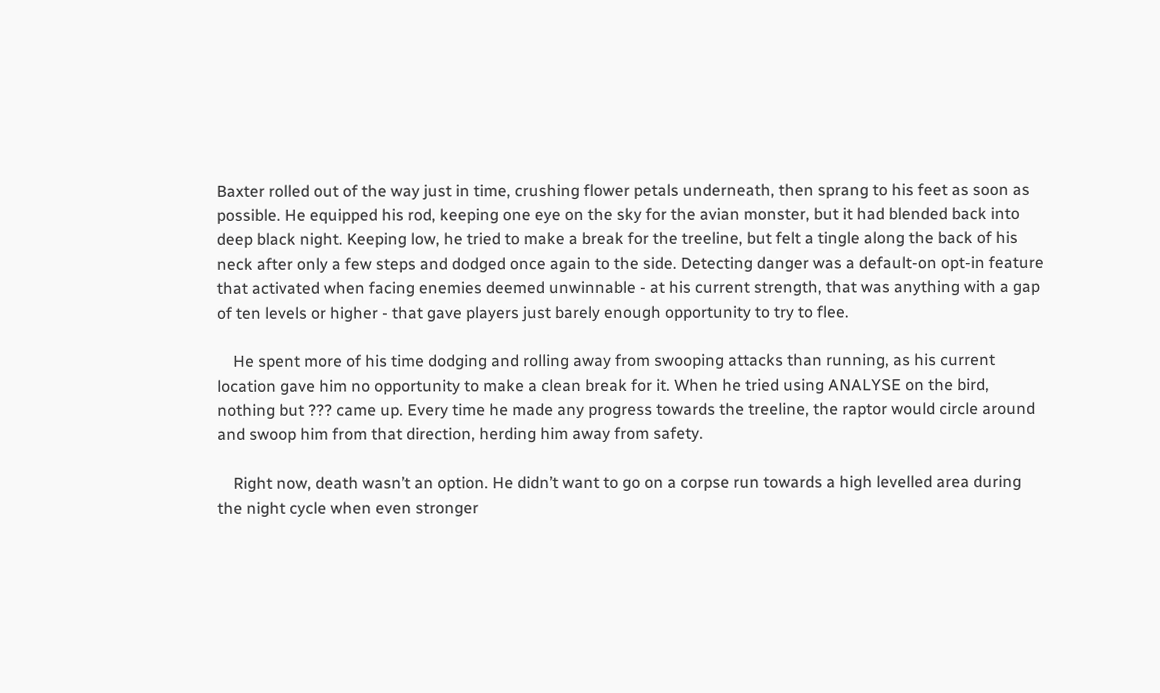Baxter rolled out of the way just in time, crushing flower petals underneath, then sprang to his feet as soon as possible. He equipped his rod, keeping one eye on the sky for the avian monster, but it had blended back into deep black night. Keeping low, he tried to make a break for the treeline, but felt a tingle along the back of his neck after only a few steps and dodged once again to the side. Detecting danger was a default-on opt-in feature that activated when facing enemies deemed unwinnable - at his current strength, that was anything with a gap of ten levels or higher - that gave players just barely enough opportunity to try to flee.

    He spent more of his time dodging and rolling away from swooping attacks than running, as his current location gave him no opportunity to make a clean break for it. When he tried using ANALYSE on the bird, nothing but ??? came up. Every time he made any progress towards the treeline, the raptor would circle around and swoop him from that direction, herding him away from safety.

    Right now, death wasn’t an option. He didn’t want to go on a corpse run towards a high levelled area during the night cycle when even stronger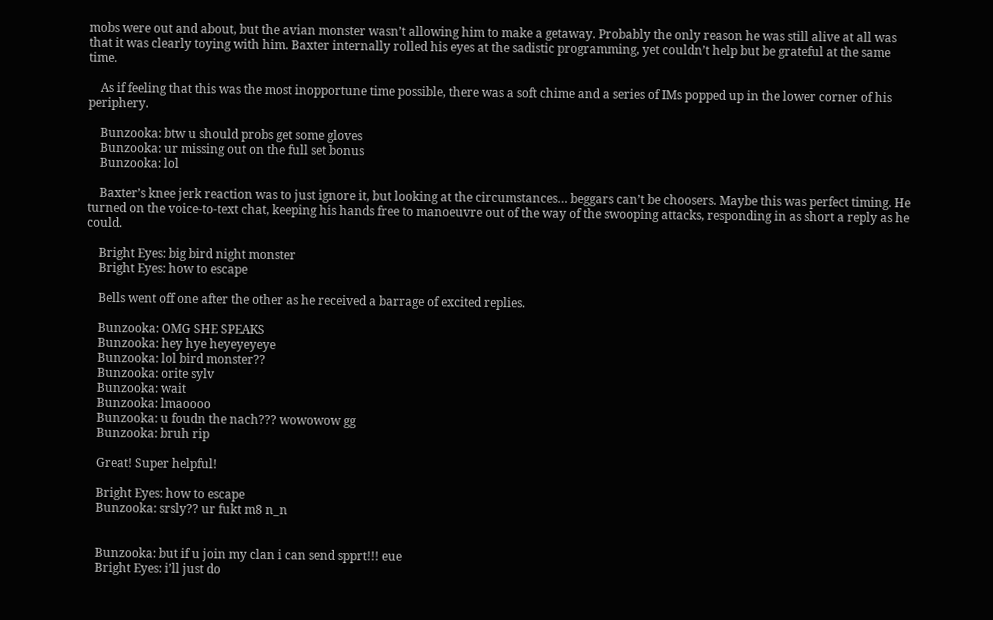mobs were out and about, but the avian monster wasn’t allowing him to make a getaway. Probably the only reason he was still alive at all was that it was clearly toying with him. Baxter internally rolled his eyes at the sadistic programming, yet couldn’t help but be grateful at the same time.

    As if feeling that this was the most inopportune time possible, there was a soft chime and a series of IMs popped up in the lower corner of his periphery.

    Bunzooka: btw u should probs get some gloves
    Bunzooka: ur missing out on the full set bonus
    Bunzooka: lol

    Baxter’s knee jerk reaction was to just ignore it, but looking at the circumstances… beggars can’t be choosers. Maybe this was perfect timing. He turned on the voice-to-text chat, keeping his hands free to manoeuvre out of the way of the swooping attacks, responding in as short a reply as he could.

    Bright Eyes: big bird night monster
    Bright Eyes: how to escape

    Bells went off one after the other as he received a barrage of excited replies.

    Bunzooka: OMG SHE SPEAKS
    Bunzooka: hey hye heyeyeyeye
    Bunzooka: lol bird monster??
    Bunzooka: orite sylv
    Bunzooka: wait
    Bunzooka: lmaoooo
    Bunzooka: u foudn the nach??? wowowow gg
    Bunzooka: bruh rip

    Great! Super helpful!

    Bright Eyes: how to escape
    Bunzooka: srsly?? ur fukt m8 n_n


    Bunzooka: but if u join my clan i can send spprt!!! eue
    Bright Eyes: i’ll just do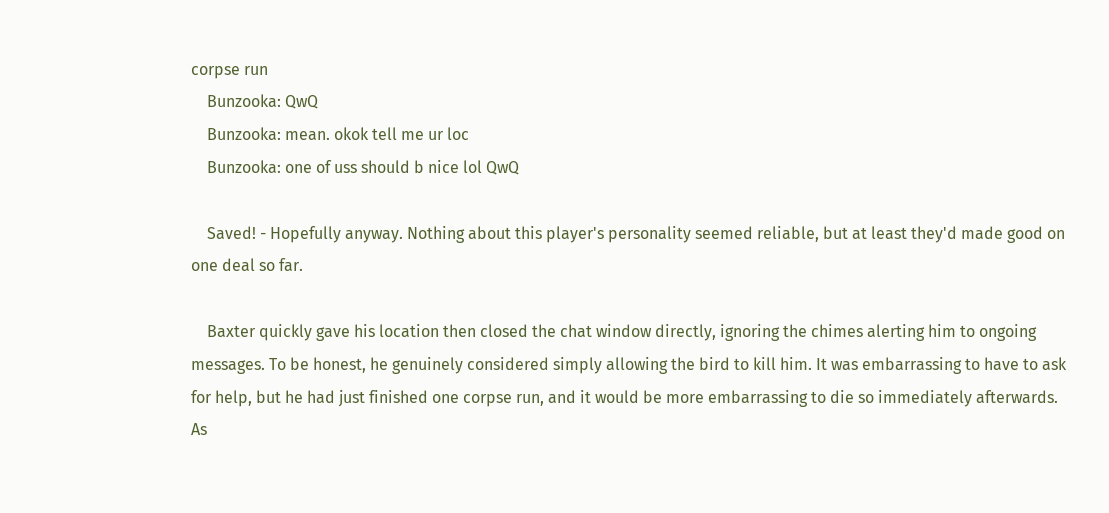corpse run
    Bunzooka: QwQ
    Bunzooka: mean. okok tell me ur loc
    Bunzooka: one of uss should b nice lol QwQ

    Saved! - Hopefully anyway. Nothing about this player's personality seemed reliable, but at least they'd made good on one deal so far.

    Baxter quickly gave his location then closed the chat window directly, ignoring the chimes alerting him to ongoing messages. To be honest, he genuinely considered simply allowing the bird to kill him. It was embarrassing to have to ask for help, but he had just finished one corpse run, and it would be more embarrassing to die so immediately afterwards. As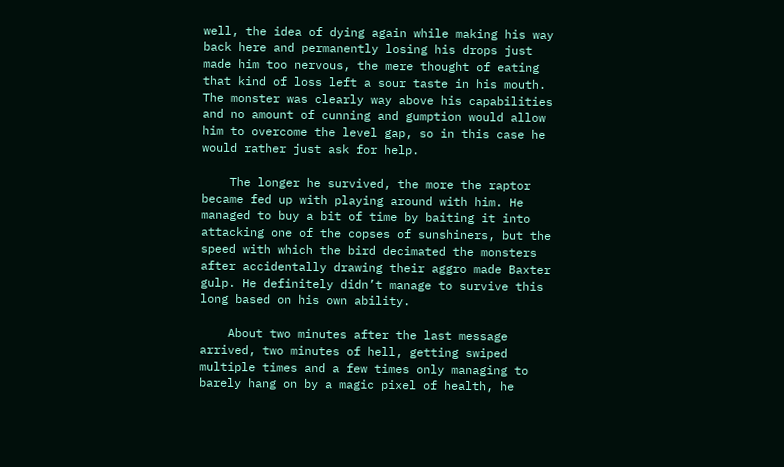well, the idea of dying again while making his way back here and permanently losing his drops just made him too nervous, the mere thought of eating that kind of loss left a sour taste in his mouth. The monster was clearly way above his capabilities and no amount of cunning and gumption would allow him to overcome the level gap, so in this case he would rather just ask for help.

    The longer he survived, the more the raptor became fed up with playing around with him. He managed to buy a bit of time by baiting it into attacking one of the copses of sunshiners, but the speed with which the bird decimated the monsters after accidentally drawing their aggro made Baxter gulp. He definitely didn’t manage to survive this long based on his own ability.

    About two minutes after the last message arrived, two minutes of hell, getting swiped multiple times and a few times only managing to barely hang on by a magic pixel of health, he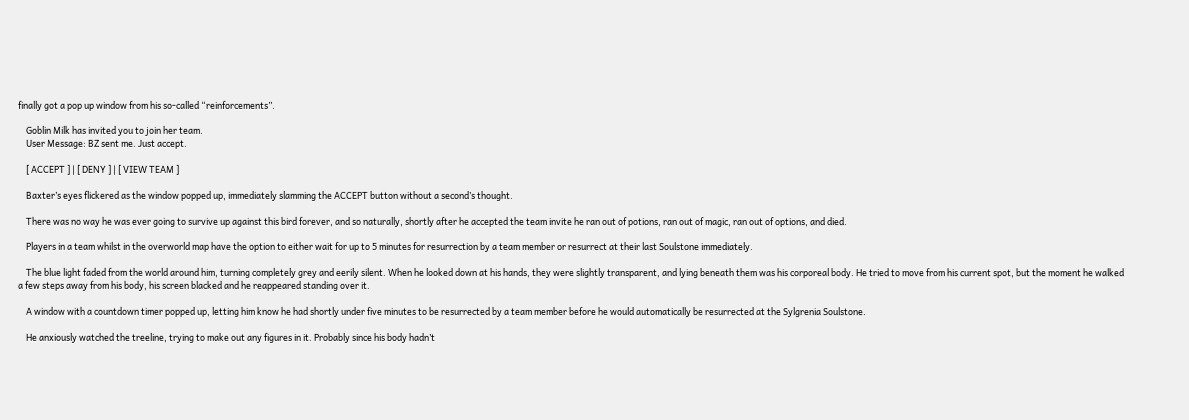finally got a pop up window from his so-called “reinforcements”.

    Goblin Milk has invited you to join her team.
    User Message: BZ sent me. Just accept.

    [ ACCEPT ] | [ DENY ] | [ VIEW TEAM ]

    Baxter’s eyes flickered as the window popped up, immediately slamming the ACCEPT button without a second’s thought.

    There was no way he was ever going to survive up against this bird forever, and so naturally, shortly after he accepted the team invite he ran out of potions, ran out of magic, ran out of options, and died.

    Players in a team whilst in the overworld map have the option to either wait for up to 5 minutes for resurrection by a team member or resurrect at their last Soulstone immediately.

    The blue light faded from the world around him, turning completely grey and eerily silent. When he looked down at his hands, they were slightly transparent, and lying beneath them was his corporeal body. He tried to move from his current spot, but the moment he walked a few steps away from his body, his screen blacked and he reappeared standing over it.

    A window with a countdown timer popped up, letting him know he had shortly under five minutes to be resurrected by a team member before he would automatically be resurrected at the Sylgrenia Soulstone.

    He anxiously watched the treeline, trying to make out any figures in it. Probably since his body hadn’t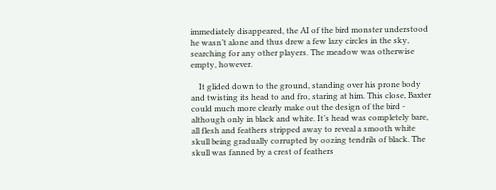immediately disappeared, the AI of the bird monster understood he wasn’t alone and thus drew a few lazy circles in the sky, searching for any other players. The meadow was otherwise empty, however.

    It glided down to the ground, standing over his prone body and twisting its head to and fro, staring at him. This close, Baxter could much more clearly make out the design of the bird - although only in black and white. It’s head was completely bare, all flesh and feathers stripped away to reveal a smooth white skull being gradually corrupted by oozing tendrils of black. The skull was fanned by a crest of feathers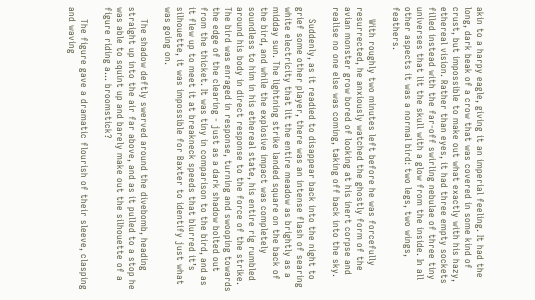akin to a harpy eagle, giving it an imperial feeling. It had the long, dark beak of a crow that was covered in some kind of crust, but impossible to make out what exactly with his hazy, ethereal vision. Rather than eyes, it had three empty sockets filled instead with the far-off swirling nebulae of three tiny universes that lit the skull with a glow from the inside. In all other aspects it was a normal bird: two legs, two wings, feathers.

    With roughly two minutes left before he was forcefully resurrected, he anxiously watched the ghostly form of the avian monster grow bored of looking at his inert corpse and realise no one else was coming, taking off back into the sky.

    Suddenly, as it readied to disappear back into the night to grief some other player, there was an intense flash of searing white electricity that lit the entire meadow as brightly as a midday sun. The lightning strike landed square on the back of the bird, and while the explosive impact was completely soundless to him in his ethereal state, his entire rig rumbled around his body in direct response to the force of the strike. The bird was enraged in response, turning and swooping towards the edge of the clearing - just as a dark shadow bolted out from the thicket. It was tiny in comparison to the bird, and as it flew up to meet it at breakneck speeds that blurred it’s silhouette, it was impossible for Baxter to identify just what was going on.

    The shadow deftly swerved around the divebomb, heading straight up into the air far above, and as it pulled to a stop he was able to squint up and barely make out the silhouette of a figure riding a… broomstick?

    The figure gave a dramatic flourish of their sleeve, clasping and waving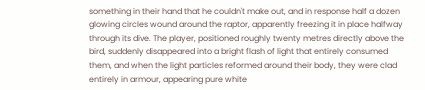something in their hand that he couldn't make out, and in response half a dozen glowing circles wound around the raptor, apparently freezing it in place halfway through its dive. The player, positioned roughly twenty metres directly above the bird, suddenly disappeared into a bright flash of light that entirely consumed them, and when the light particles reformed around their body, they were clad entirely in armour, appearing pure white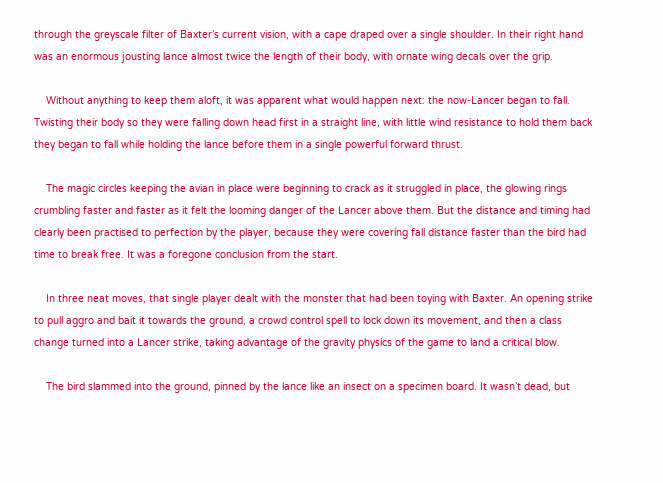through the greyscale filter of Baxter’s current vision, with a cape draped over a single shoulder. In their right hand was an enormous jousting lance almost twice the length of their body, with ornate wing decals over the grip.

    Without anything to keep them aloft, it was apparent what would happen next: the now-Lancer began to fall. Twisting their body so they were falling down head first in a straight line, with little wind resistance to hold them back they began to fall while holding the lance before them in a single powerful forward thrust.

    The magic circles keeping the avian in place were beginning to crack as it struggled in place, the glowing rings crumbling faster and faster as it felt the looming danger of the Lancer above them. But the distance and timing had clearly been practised to perfection by the player, because they were covering fall distance faster than the bird had time to break free. It was a foregone conclusion from the start.

    In three neat moves, that single player dealt with the monster that had been toying with Baxter. An opening strike to pull aggro and bait it towards the ground, a crowd control spell to lock down its movement, and then a class change turned into a Lancer strike, taking advantage of the gravity physics of the game to land a critical blow.

    The bird slammed into the ground, pinned by the lance like an insect on a specimen board. It wasn’t dead, but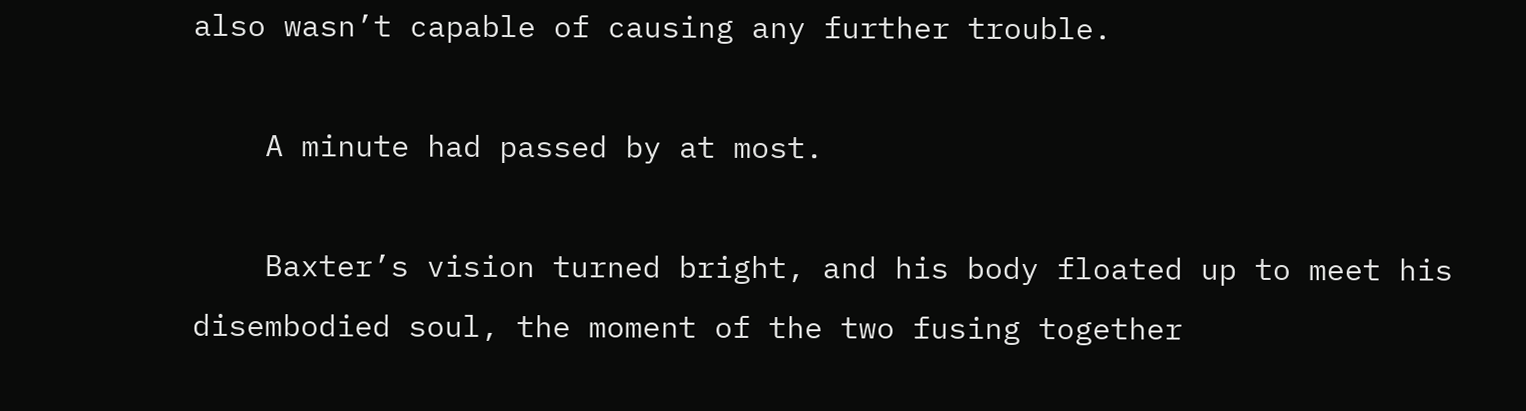also wasn’t capable of causing any further trouble.

    A minute had passed by at most.

    Baxter’s vision turned bright, and his body floated up to meet his disembodied soul, the moment of the two fusing together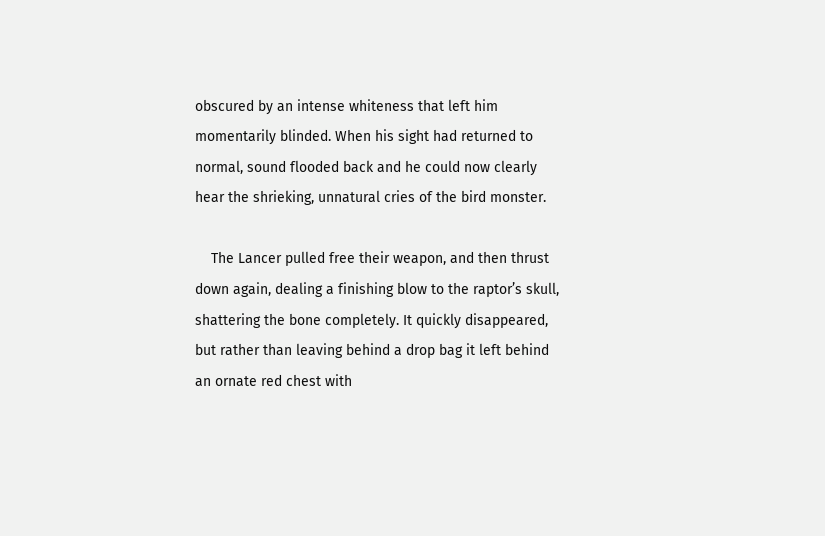obscured by an intense whiteness that left him momentarily blinded. When his sight had returned to normal, sound flooded back and he could now clearly hear the shrieking, unnatural cries of the bird monster.

    The Lancer pulled free their weapon, and then thrust down again, dealing a finishing blow to the raptor’s skull, shattering the bone completely. It quickly disappeared, but rather than leaving behind a drop bag it left behind an ornate red chest with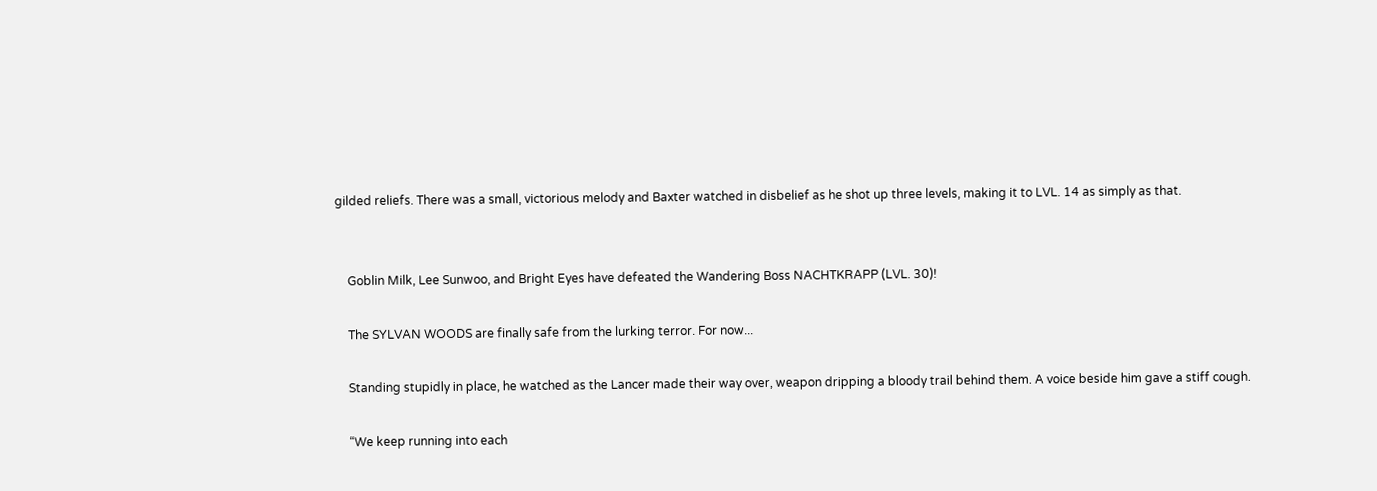gilded reliefs. There was a small, victorious melody and Baxter watched in disbelief as he shot up three levels, making it to LVL. 14 as simply as that.


    Goblin Milk, Lee Sunwoo, and Bright Eyes have defeated the Wandering Boss NACHTKRAPP (LVL. 30)!

    The SYLVAN WOODS are finally safe from the lurking terror. For now...

    Standing stupidly in place, he watched as the Lancer made their way over, weapon dripping a bloody trail behind them. A voice beside him gave a stiff cough.

    “We keep running into each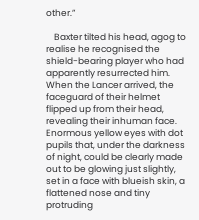other.”

    Baxter tilted his head, agog to realise he recognised the shield-bearing player who had apparently resurrected him. When the Lancer arrived, the faceguard of their helmet flipped up from their head, revealing their inhuman face. Enormous yellow eyes with dot pupils that, under the darkness of night, could be clearly made out to be glowing just slightly, set in a face with blueish skin, a flattened nose and tiny protruding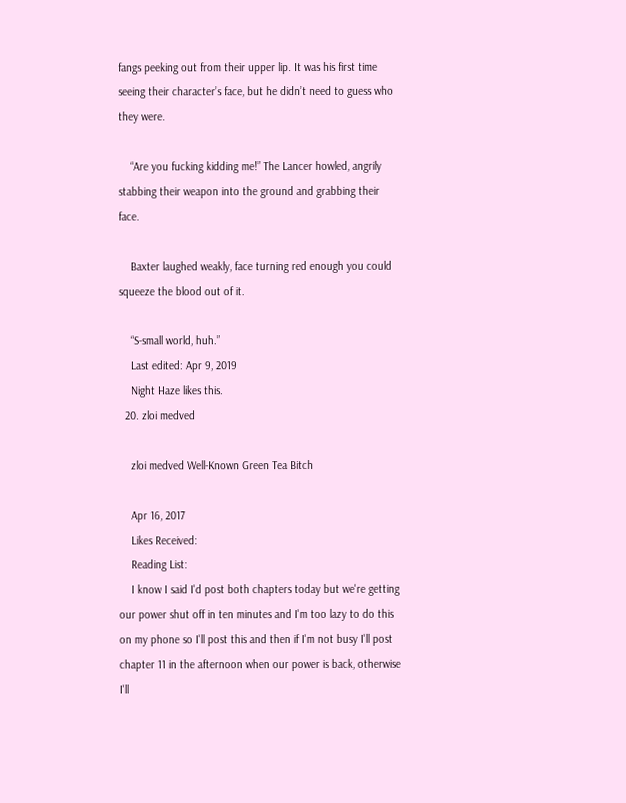fangs peeking out from their upper lip. It was his first time seeing their character’s face, but he didn’t need to guess who they were.

    “Are you fucking kidding me!” The Lancer howled, angrily stabbing their weapon into the ground and grabbing their face.

    Baxter laughed weakly, face turning red enough you could squeeze the blood out of it.

    “S-small world, huh.”
    Last edited: Apr 9, 2019
    Night Haze likes this.
  20. zloi medved

    zloi medved Well-Known Green Tea Bitch

    Apr 16, 2017
    Likes Received:
    Reading List:
    I know I said I'd post both chapters today but we're getting our power shut off in ten minutes and I'm too lazy to do this on my phone so I'll post this and then if I'm not busy I'll post chapter 11 in the afternoon when our power is back, otherwise I'll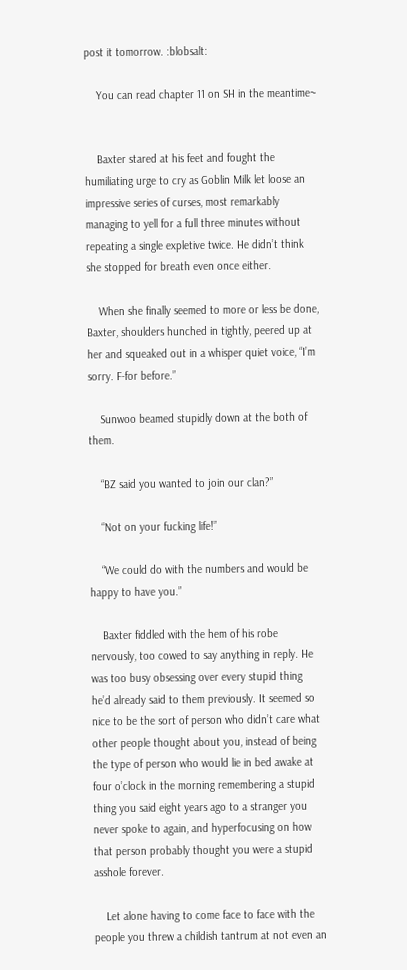post it tomorrow. :blobsalt:

    You can read chapter 11 on SH in the meantime~


    Baxter stared at his feet and fought the humiliating urge to cry as Goblin Milk let loose an impressive series of curses, most remarkably managing to yell for a full three minutes without repeating a single expletive twice. He didn’t think she stopped for breath even once either.

    When she finally seemed to more or less be done, Baxter, shoulders hunched in tightly, peered up at her and squeaked out in a whisper quiet voice, “I’m sorry. F-for before.”

    Sunwoo beamed stupidly down at the both of them.

    “BZ said you wanted to join our clan?”

    “Not on your fucking life!”

    “We could do with the numbers and would be happy to have you.”

    Baxter fiddled with the hem of his robe nervously, too cowed to say anything in reply. He was too busy obsessing over every stupid thing he’d already said to them previously. It seemed so nice to be the sort of person who didn’t care what other people thought about you, instead of being the type of person who would lie in bed awake at four o’clock in the morning remembering a stupid thing you said eight years ago to a stranger you never spoke to again, and hyperfocusing on how that person probably thought you were a stupid asshole forever.

    Let alone having to come face to face with the people you threw a childish tantrum at not even an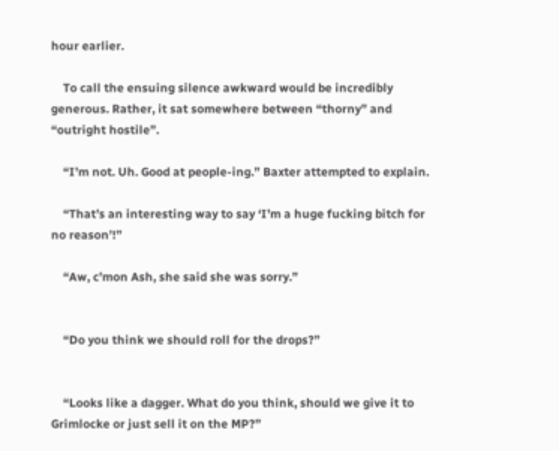hour earlier.

    To call the ensuing silence awkward would be incredibly generous. Rather, it sat somewhere between “thorny” and “outright hostile”.

    “I’m not. Uh. Good at people-ing.” Baxter attempted to explain.

    “That’s an interesting way to say ‘I’m a huge fucking bitch for no reason’!”

    “Aw, c’mon Ash, she said she was sorry.”


    “Do you think we should roll for the drops?”


    “Looks like a dagger. What do you think, should we give it to Grimlocke or just sell it on the MP?”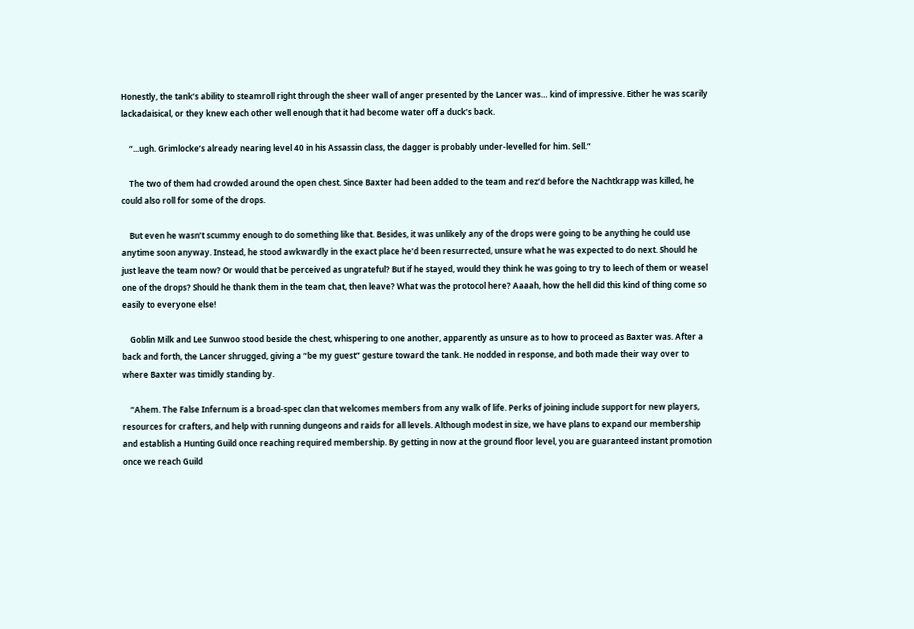Honestly, the tank’s ability to steamroll right through the sheer wall of anger presented by the Lancer was… kind of impressive. Either he was scarily lackadaisical, or they knew each other well enough that it had become water off a duck’s back.

    “...ugh. Grimlocke’s already nearing level 40 in his Assassin class, the dagger is probably under-levelled for him. Sell.”

    The two of them had crowded around the open chest. Since Baxter had been added to the team and rez’d before the Nachtkrapp was killed, he could also roll for some of the drops.

    But even he wasn’t scummy enough to do something like that. Besides, it was unlikely any of the drops were going to be anything he could use anytime soon anyway. Instead, he stood awkwardly in the exact place he’d been resurrected, unsure what he was expected to do next. Should he just leave the team now? Or would that be perceived as ungrateful? But if he stayed, would they think he was going to try to leech of them or weasel one of the drops? Should he thank them in the team chat, then leave? What was the protocol here? Aaaah, how the hell did this kind of thing come so easily to everyone else!

    Goblin Milk and Lee Sunwoo stood beside the chest, whispering to one another, apparently as unsure as to how to proceed as Baxter was. After a back and forth, the Lancer shrugged, giving a “be my guest” gesture toward the tank. He nodded in response, and both made their way over to where Baxter was timidly standing by.

    “Ahem. The False Infernum is a broad-spec clan that welcomes members from any walk of life. Perks of joining include support for new players, resources for crafters, and help with running dungeons and raids for all levels. Although modest in size, we have plans to expand our membership and establish a Hunting Guild once reaching required membership. By getting in now at the ground floor level, you are guaranteed instant promotion once we reach Guild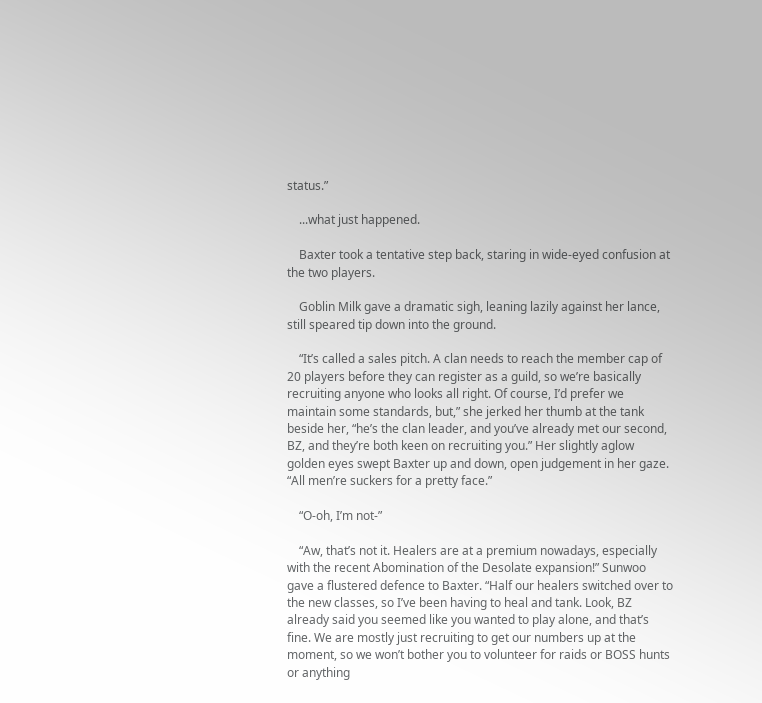status.”

    ...what just happened.

    Baxter took a tentative step back, staring in wide-eyed confusion at the two players.

    Goblin Milk gave a dramatic sigh, leaning lazily against her lance, still speared tip down into the ground.

    “It’s called a sales pitch. A clan needs to reach the member cap of 20 players before they can register as a guild, so we’re basically recruiting anyone who looks all right. Of course, I’d prefer we maintain some standards, but,” she jerked her thumb at the tank beside her, “he’s the clan leader, and you’ve already met our second, BZ, and they’re both keen on recruiting you.” Her slightly aglow golden eyes swept Baxter up and down, open judgement in her gaze. “All men’re suckers for a pretty face.”

    “O-oh, I’m not-”

    “Aw, that’s not it. Healers are at a premium nowadays, especially with the recent Abomination of the Desolate expansion!” Sunwoo gave a flustered defence to Baxter. “Half our healers switched over to the new classes, so I’ve been having to heal and tank. Look, BZ already said you seemed like you wanted to play alone, and that’s fine. We are mostly just recruiting to get our numbers up at the moment, so we won’t bother you to volunteer for raids or BOSS hunts or anything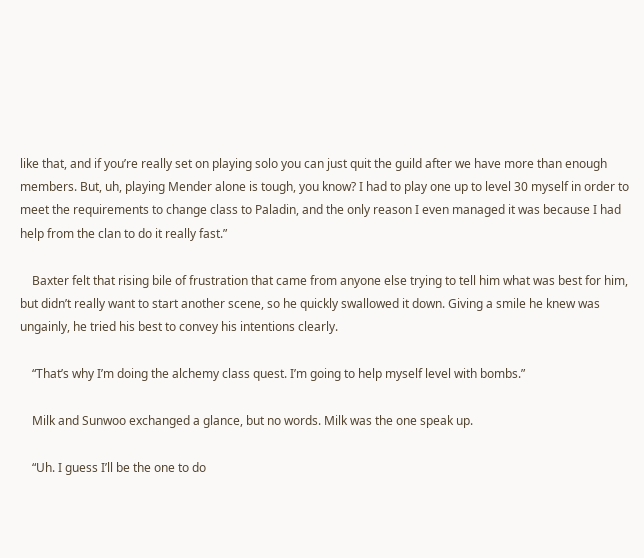like that, and if you’re really set on playing solo you can just quit the guild after we have more than enough members. But, uh, playing Mender alone is tough, you know? I had to play one up to level 30 myself in order to meet the requirements to change class to Paladin, and the only reason I even managed it was because I had help from the clan to do it really fast.”

    Baxter felt that rising bile of frustration that came from anyone else trying to tell him what was best for him, but didn’t really want to start another scene, so he quickly swallowed it down. Giving a smile he knew was ungainly, he tried his best to convey his intentions clearly.

    “That’s why I’m doing the alchemy class quest. I’m going to help myself level with bombs.”

    Milk and Sunwoo exchanged a glance, but no words. Milk was the one speak up.

    “Uh. I guess I’ll be the one to do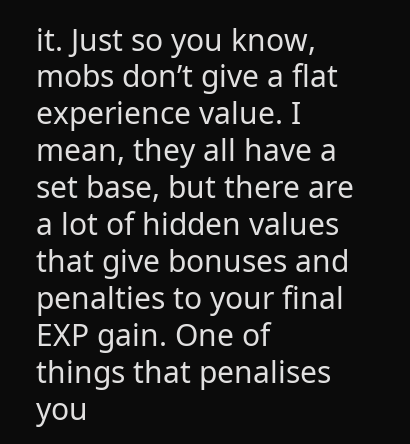it. Just so you know, mobs don’t give a flat experience value. I mean, they all have a set base, but there are a lot of hidden values that give bonuses and penalties to your final EXP gain. One of things that penalises you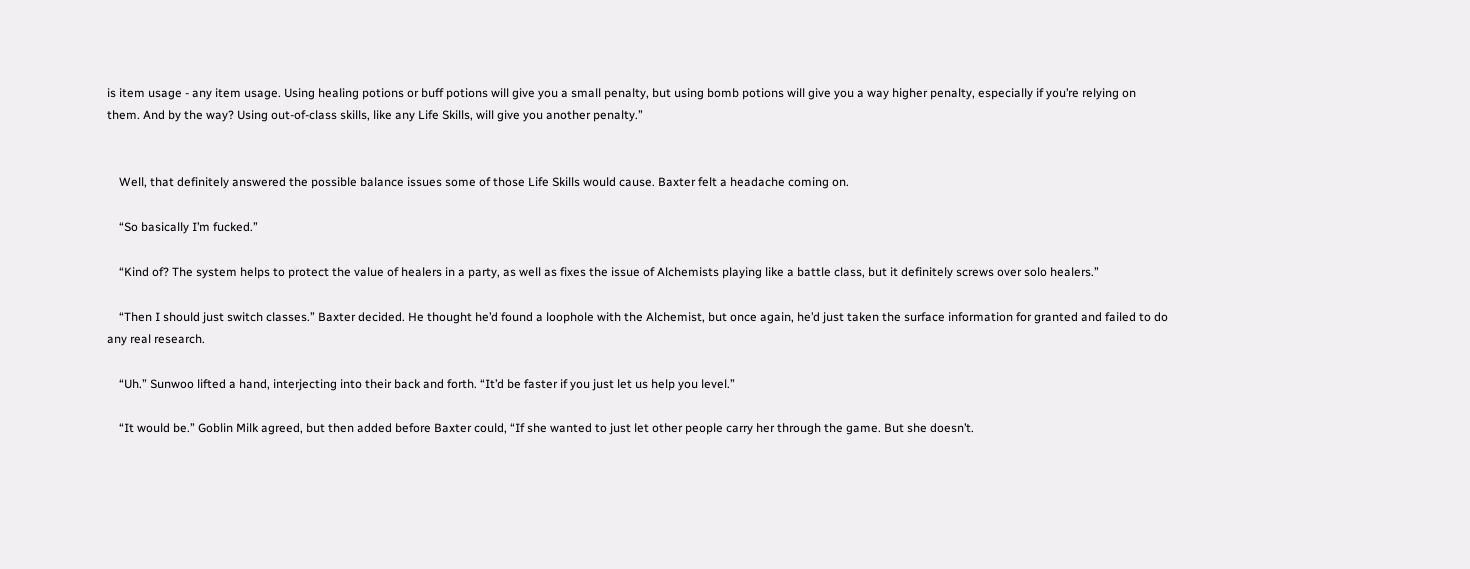is item usage - any item usage. Using healing potions or buff potions will give you a small penalty, but using bomb potions will give you a way higher penalty, especially if you’re relying on them. And by the way? Using out-of-class skills, like any Life Skills, will give you another penalty.”


    Well, that definitely answered the possible balance issues some of those Life Skills would cause. Baxter felt a headache coming on.

    “So basically I’m fucked.”

    “Kind of? The system helps to protect the value of healers in a party, as well as fixes the issue of Alchemists playing like a battle class, but it definitely screws over solo healers.”

    “Then I should just switch classes.” Baxter decided. He thought he’d found a loophole with the Alchemist, but once again, he’d just taken the surface information for granted and failed to do any real research.

    “Uh.” Sunwoo lifted a hand, interjecting into their back and forth. “It’d be faster if you just let us help you level.”

    “It would be.” Goblin Milk agreed, but then added before Baxter could, “If she wanted to just let other people carry her through the game. But she doesn’t.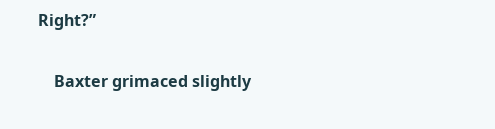Right?”

    Baxter grimaced slightly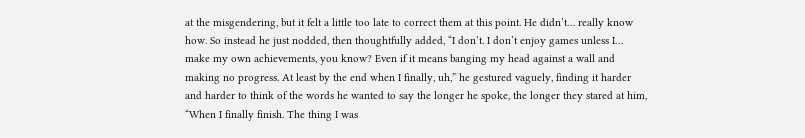at the misgendering, but it felt a little too late to correct them at this point. He didn’t… really know how. So instead he just nodded, then thoughtfully added, “I don’t. I don’t enjoy games unless I… make my own achievements, you know? Even if it means banging my head against a wall and making no progress. At least by the end when I finally, uh,” he gestured vaguely, finding it harder and harder to think of the words he wanted to say the longer he spoke, the longer they stared at him, “When I finally finish. The thing I was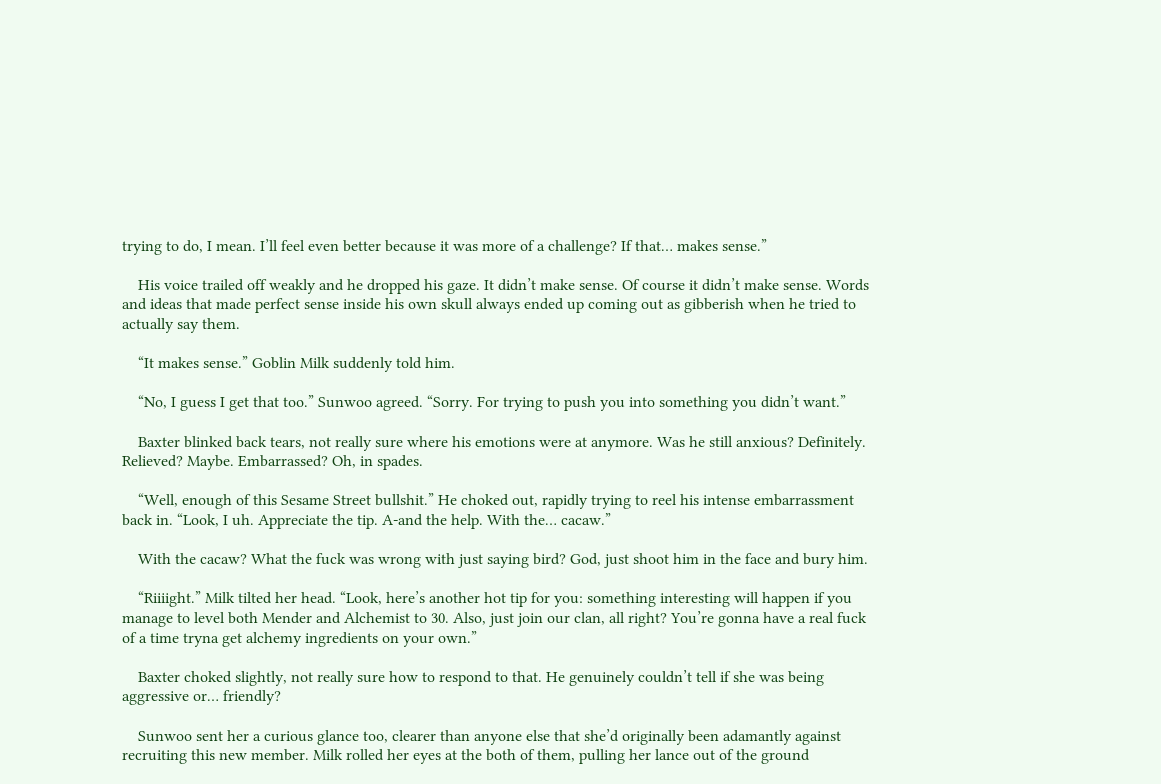trying to do, I mean. I’ll feel even better because it was more of a challenge? If that… makes sense.”

    His voice trailed off weakly and he dropped his gaze. It didn’t make sense. Of course it didn’t make sense. Words and ideas that made perfect sense inside his own skull always ended up coming out as gibberish when he tried to actually say them.

    “It makes sense.” Goblin Milk suddenly told him.

    “No, I guess I get that too.” Sunwoo agreed. “Sorry. For trying to push you into something you didn’t want.”

    Baxter blinked back tears, not really sure where his emotions were at anymore. Was he still anxious? Definitely. Relieved? Maybe. Embarrassed? Oh, in spades.

    “Well, enough of this Sesame Street bullshit.” He choked out, rapidly trying to reel his intense embarrassment back in. “Look, I uh. Appreciate the tip. A-and the help. With the… cacaw.”

    With the cacaw? What the fuck was wrong with just saying bird? God, just shoot him in the face and bury him.

    “Riiiight.” Milk tilted her head. “Look, here’s another hot tip for you: something interesting will happen if you manage to level both Mender and Alchemist to 30. Also, just join our clan, all right? You’re gonna have a real fuck of a time tryna get alchemy ingredients on your own.”

    Baxter choked slightly, not really sure how to respond to that. He genuinely couldn’t tell if she was being aggressive or… friendly?

    Sunwoo sent her a curious glance too, clearer than anyone else that she’d originally been adamantly against recruiting this new member. Milk rolled her eyes at the both of them, pulling her lance out of the ground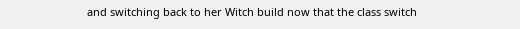and switching back to her Witch build now that the class switch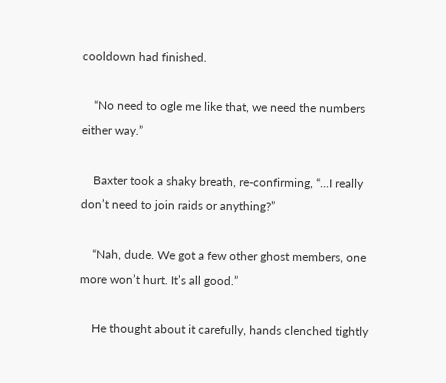cooldown had finished.

    “No need to ogle me like that, we need the numbers either way.”

    Baxter took a shaky breath, re-confirming, “...I really don’t need to join raids or anything?”

    “Nah, dude. We got a few other ghost members, one more won’t hurt. It’s all good.”

    He thought about it carefully, hands clenched tightly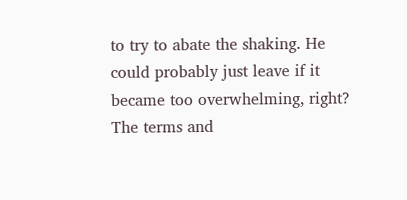to try to abate the shaking. He could probably just leave if it became too overwhelming, right? The terms and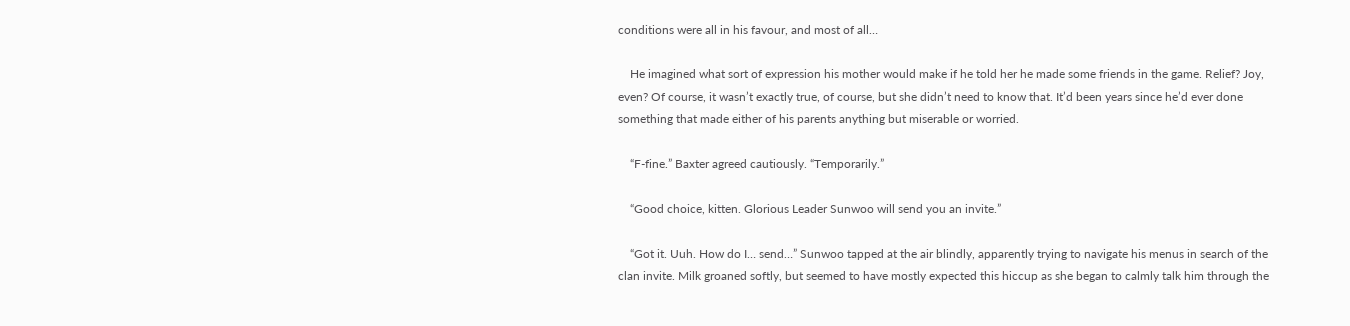conditions were all in his favour, and most of all…

    He imagined what sort of expression his mother would make if he told her he made some friends in the game. Relief? Joy, even? Of course, it wasn’t exactly true, of course, but she didn’t need to know that. It’d been years since he’d ever done something that made either of his parents anything but miserable or worried.

    “F-fine.” Baxter agreed cautiously. “Temporarily.”

    “Good choice, kitten. Glorious Leader Sunwoo will send you an invite.”

    “Got it. Uuh. How do I… send…” Sunwoo tapped at the air blindly, apparently trying to navigate his menus in search of the clan invite. Milk groaned softly, but seemed to have mostly expected this hiccup as she began to calmly talk him through the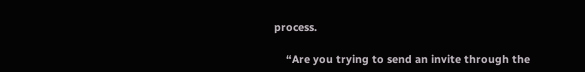process.

    “Are you trying to send an invite through the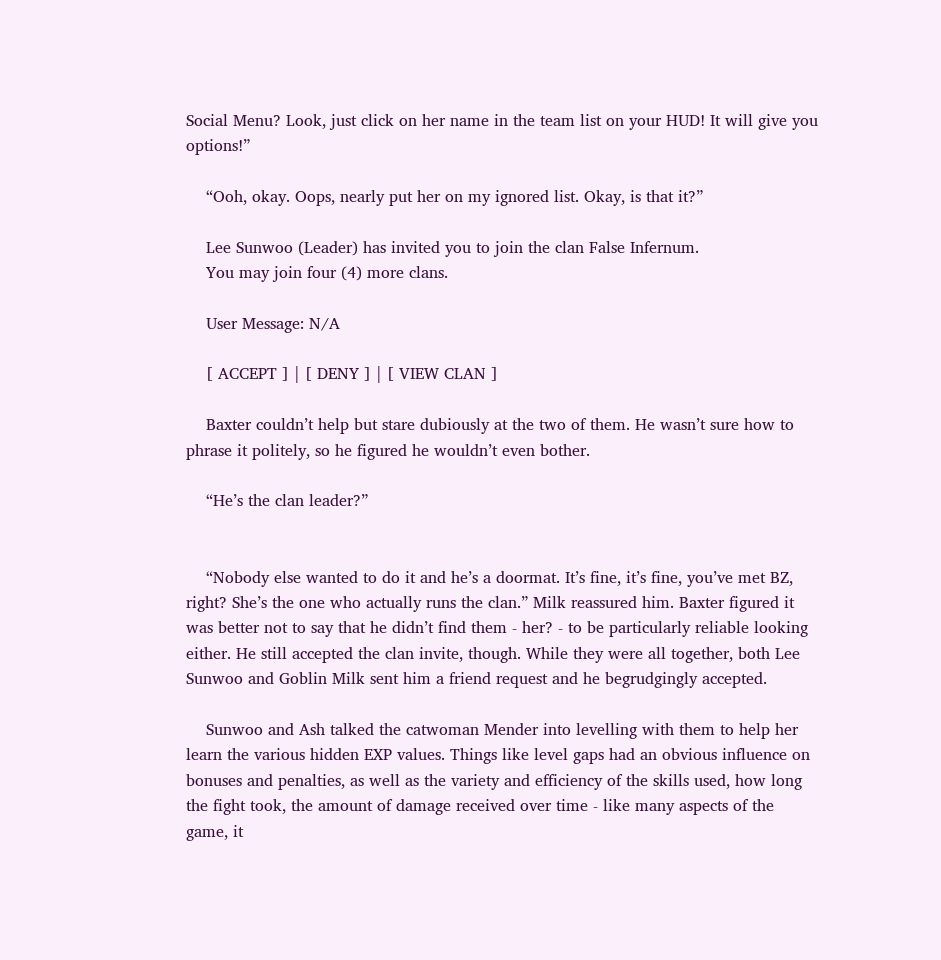Social Menu? Look, just click on her name in the team list on your HUD! It will give you options!”

    “Ooh, okay. Oops, nearly put her on my ignored list. Okay, is that it?”

    Lee Sunwoo (Leader) has invited you to join the clan False Infernum.
    You may join four (4) more clans.

    User Message: N/A

    [ ACCEPT ] | [ DENY ] | [ VIEW CLAN ]

    Baxter couldn’t help but stare dubiously at the two of them. He wasn’t sure how to phrase it politely, so he figured he wouldn’t even bother.

    “He’s the clan leader?”


    “Nobody else wanted to do it and he’s a doormat. It’s fine, it’s fine, you’ve met BZ, right? She’s the one who actually runs the clan.” Milk reassured him. Baxter figured it was better not to say that he didn’t find them - her? - to be particularly reliable looking either. He still accepted the clan invite, though. While they were all together, both Lee Sunwoo and Goblin Milk sent him a friend request and he begrudgingly accepted.

    Sunwoo and Ash talked the catwoman Mender into levelling with them to help her learn the various hidden EXP values. Things like level gaps had an obvious influence on bonuses and penalties, as well as the variety and efficiency of the skills used, how long the fight took, the amount of damage received over time - like many aspects of the game, it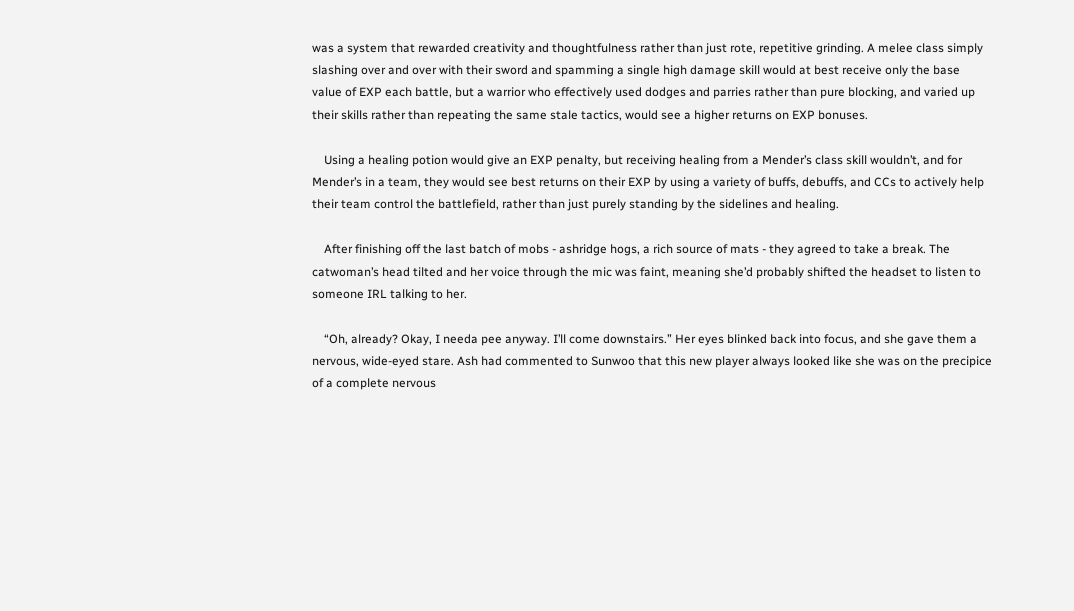was a system that rewarded creativity and thoughtfulness rather than just rote, repetitive grinding. A melee class simply slashing over and over with their sword and spamming a single high damage skill would at best receive only the base value of EXP each battle, but a warrior who effectively used dodges and parries rather than pure blocking, and varied up their skills rather than repeating the same stale tactics, would see a higher returns on EXP bonuses.

    Using a healing potion would give an EXP penalty, but receiving healing from a Mender’s class skill wouldn’t, and for Mender’s in a team, they would see best returns on their EXP by using a variety of buffs, debuffs, and CCs to actively help their team control the battlefield, rather than just purely standing by the sidelines and healing.

    After finishing off the last batch of mobs - ashridge hogs, a rich source of mats - they agreed to take a break. The catwoman’s head tilted and her voice through the mic was faint, meaning she’d probably shifted the headset to listen to someone IRL talking to her.

    “Oh, already? Okay, I needa pee anyway. I’ll come downstairs.” Her eyes blinked back into focus, and she gave them a nervous, wide-eyed stare. Ash had commented to Sunwoo that this new player always looked like she was on the precipice of a complete nervous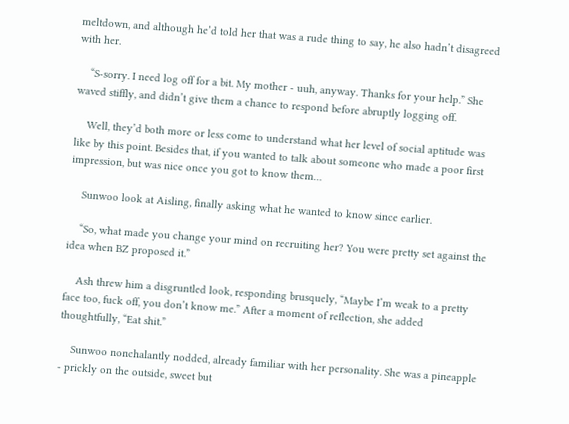meltdown, and although he’d told her that was a rude thing to say, he also hadn’t disagreed with her.

    “S-sorry. I need log off for a bit. My mother - uuh, anyway. Thanks for your help.” She waved stiffly, and didn’t give them a chance to respond before abruptly logging off.

    Well, they’d both more or less come to understand what her level of social aptitude was like by this point. Besides that, if you wanted to talk about someone who made a poor first impression, but was nice once you got to know them…

    Sunwoo look at Aisling, finally asking what he wanted to know since earlier.

    “So, what made you change your mind on recruiting her? You were pretty set against the idea when BZ proposed it.”

    Ash threw him a disgruntled look, responding brusquely, “Maybe I’m weak to a pretty face too, fuck off, you don’t know me.” After a moment of reflection, she added thoughtfully, “Eat shit.”

    Sunwoo nonchalantly nodded, already familiar with her personality. She was a pineapple - prickly on the outside, sweet but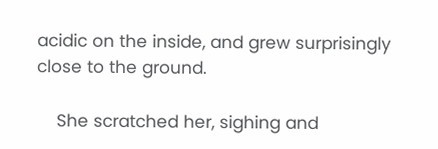acidic on the inside, and grew surprisingly close to the ground.

    She scratched her, sighing and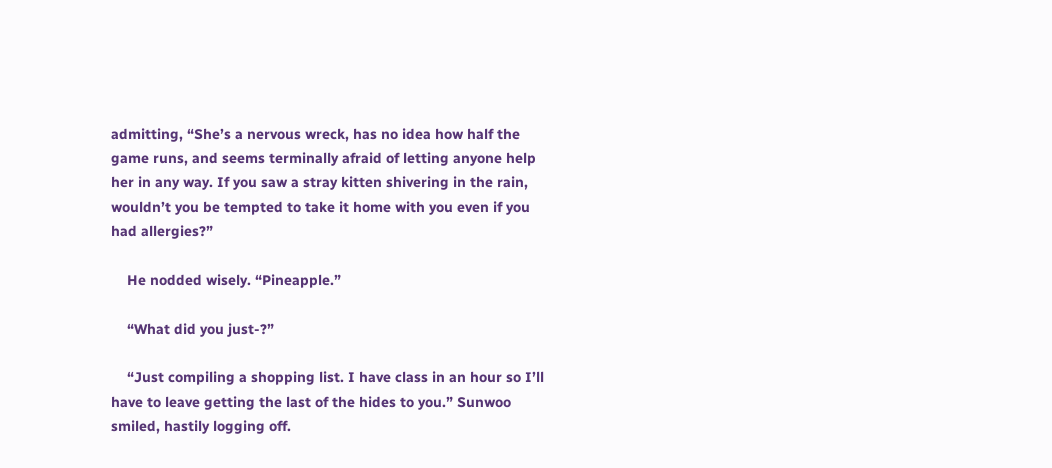admitting, “She’s a nervous wreck, has no idea how half the game runs, and seems terminally afraid of letting anyone help her in any way. If you saw a stray kitten shivering in the rain, wouldn’t you be tempted to take it home with you even if you had allergies?”

    He nodded wisely. “Pineapple.”

    “What did you just-?”

    “Just compiling a shopping list. I have class in an hour so I’ll have to leave getting the last of the hides to you.” Sunwoo smiled, hastily logging off.